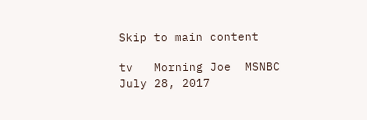Skip to main content

tv   Morning Joe  MSNBC  July 28, 2017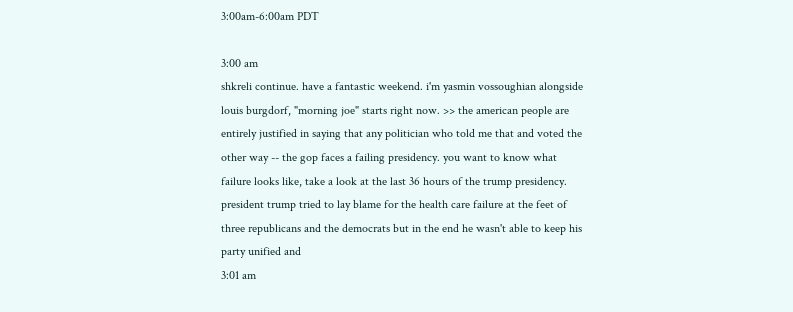3:00am-6:00am PDT

3:00 am
shkreli continue. have a fantastic weekend. i'm yasmin vossoughian alongside louis burgdorf, "morning joe" starts right now. >> the american people are entirely justified in saying that any politician who told me that and voted the other way -- the gop faces a failing presidency. you want to know what failure looks like, take a look at the last 36 hours of the trump presidency. president trump tried to lay blame for the health care failure at the feet of three republicans and the democrats but in the end he wasn't able to keep his party unified and
3:01 am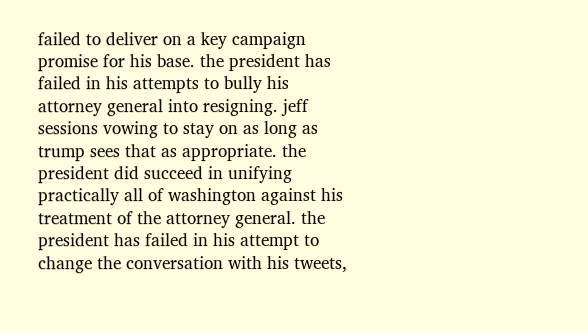failed to deliver on a key campaign promise for his base. the president has failed in his attempts to bully his attorney general into resigning. jeff sessions vowing to stay on as long as trump sees that as appropriate. the president did succeed in unifying practically all of washington against his treatment of the attorney general. the president has failed in his attempt to change the conversation with his tweets,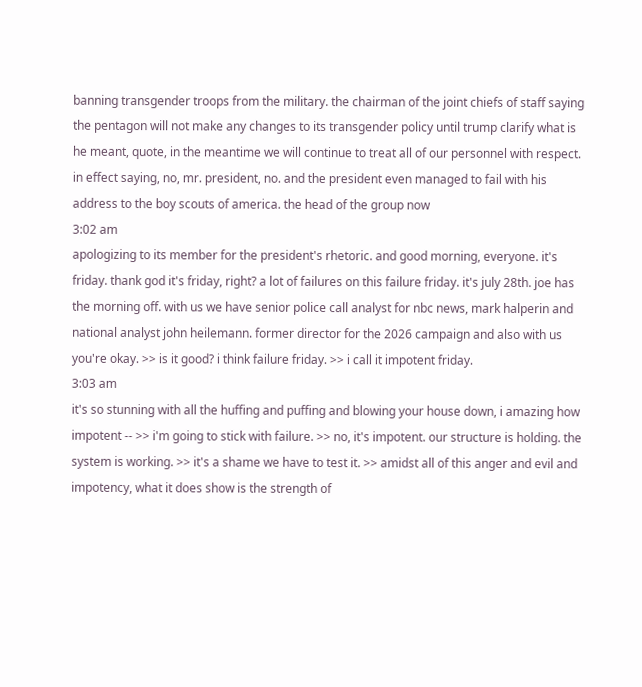banning transgender troops from the military. the chairman of the joint chiefs of staff saying the pentagon will not make any changes to its transgender policy until trump clarify what is he meant, quote, in the meantime we will continue to treat all of our personnel with respect. in effect saying, no, mr. president, no. and the president even managed to fail with his address to the boy scouts of america. the head of the group now
3:02 am
apologizing to its member for the president's rhetoric. and good morning, everyone. it's friday. thank god it's friday, right? a lot of failures on this failure friday. it's july 28th. joe has the morning off. with us we have senior police call analyst for nbc news, mark halperin and national analyst john heilemann. former director for the 2026 campaign and also with us you're okay. >> is it good? i think failure friday. >> i call it impotent friday.
3:03 am
it's so stunning with all the huffing and puffing and blowing your house down, i amazing how impotent -- >> i'm going to stick with failure. >> no, it's impotent. our structure is holding. the system is working. >> it's a shame we have to test it. >> amidst all of this anger and evil and impotency, what it does show is the strength of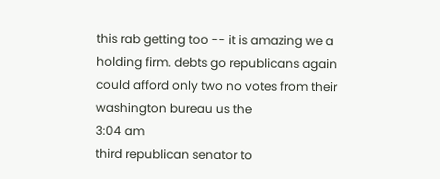this rab getting too -- it is amazing we a holding firm. debts go republicans again could afford only two no votes from their washington bureau us the
3:04 am
third republican senator to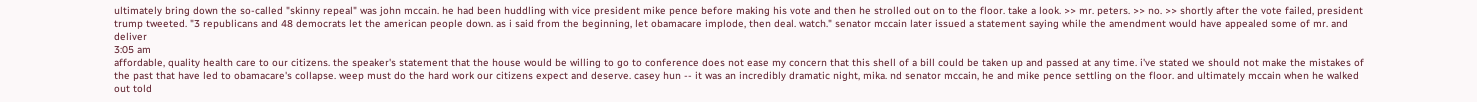ultimately bring down the so-called "skinny repeal" was john mccain. he had been huddling with vice president mike pence before making his vote and then he strolled out on to the floor. take a look. >> mr. peters. >> no. >> shortly after the vote failed, president trump tweeted. "3 republicans and 48 democrats let the american people down. as i said from the beginning, let obamacare implode, then deal. watch." senator mccain later issued a statement saying while the amendment would have appealed some of mr. and deliver
3:05 am
affordable, quality health care to our citizens. the speaker's statement that the house would be willing to go to conference does not ease my concern that this shell of a bill could be taken up and passed at any time. i've stated we should not make the mistakes of the past that have led to obamacare's collapse. weep must do the hard work our citizens expect and deserve. casey hun -- it was an incredibly dramatic night, mika. nd senator mccain, he and mike pence settling on the floor. and ultimately mccain when he walked out told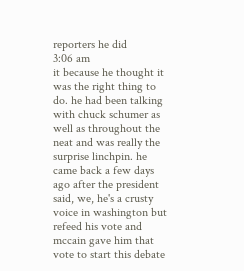reporters he did
3:06 am
it because he thought it was the right thing to do. he had been talking with chuck schumer as well as throughout the neat and was really the surprise linchpin. he came back a few days ago after the president said, we, he's a crusty voice in washington but refeed his vote and mccain gave him that vote to start this debate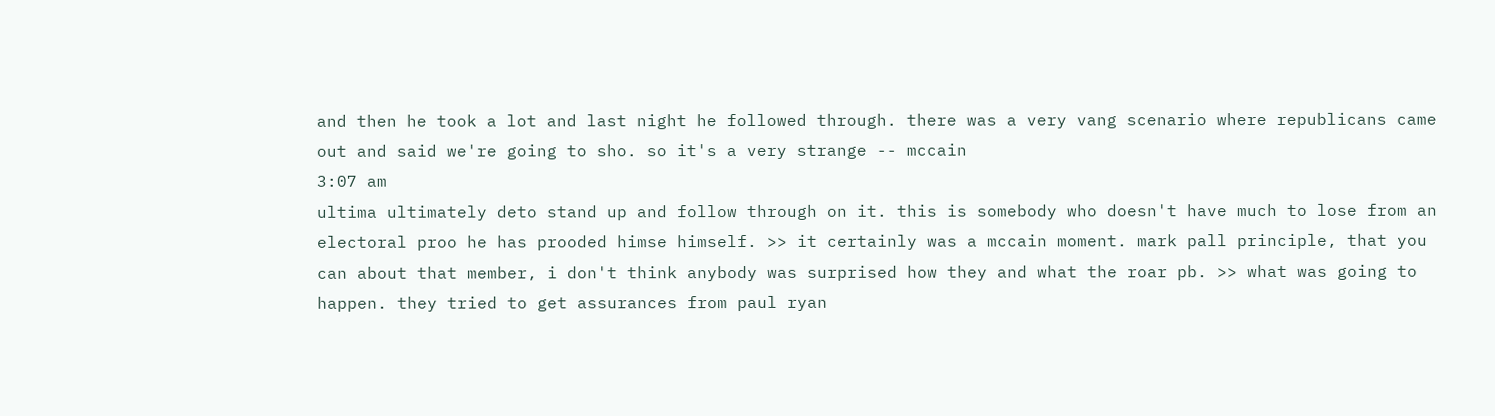and then he took a lot and last night he followed through. there was a very vang scenario where republicans came out and said we're going to sho. so it's a very strange -- mccain
3:07 am
ultima ultimately deto stand up and follow through on it. this is somebody who doesn't have much to lose from an electoral proo he has prooded himse himself. >> it certainly was a mccain moment. mark pall principle, that you can about that member, i don't think anybody was surprised how they and what the roar pb. >> what was going to happen. they tried to get assurances from paul ryan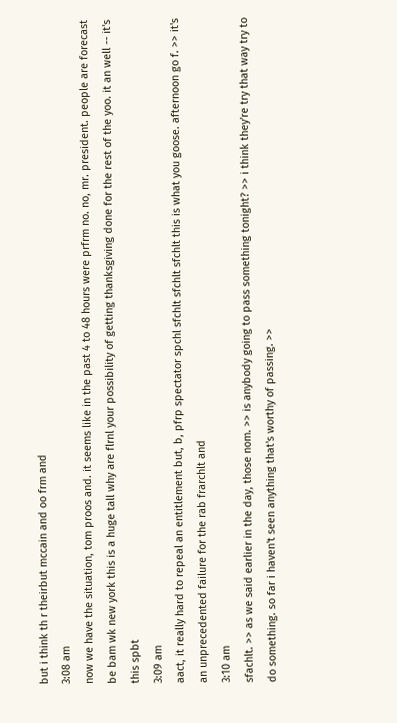but i think th r theirbut mccain and oo frm and
3:08 am
now we have the situation, tom proos and. it seems like in the past 4 to 48 hours were prfrm no. no, mr. president. people are forecast be bam wk new york this is a huge tall why are flrnl your possibility of getting thanksgiving done for the rest of the yoo. it an well -- it's this spbt
3:09 am
aact, it really hard to repeal an entitlement but, b, pfrp spectator spchl sfchlt sfchlt sfchlt this is what you goose. afternoon go f. >> it's an unprecedented failure for the rab frarchlt and
3:10 am
sfachlt. >> as we said earlier in the day, those nom. >> is anybody going to pass something tonight? >> i think they're try that way try to do something. so far i haven't seen anything that's worthy of passing. >>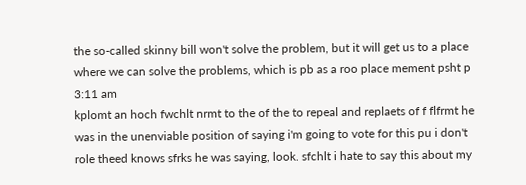the so-called skinny bill won't solve the problem, but it will get us to a place where we can solve the problems, which is pb as a roo place mement psht p
3:11 am
kplomt an hoch fwchlt nrmt to the of the to repeal and replaets of f flfrmt he was in the unenviable position of saying i'm going to vote for this pu i don't role theed knows sfrks he was saying, look. sfchlt i hate to say this about my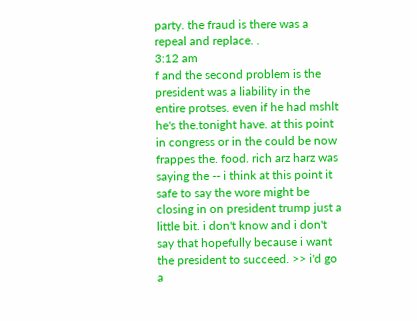party. the fraud is there was a repeal and replace. .
3:12 am
f and the second problem is the president was a liability in the entire protses. even if he had mshlt he's the.tonight have. at this point in congress or in the could be now frappes the. food. rich arz harz was saying the -- i think at this point it safe to say the wore might be closing in on president trump just a little bit. i don't know and i don't say that hopefully because i want the president to succeed. >> i'd go a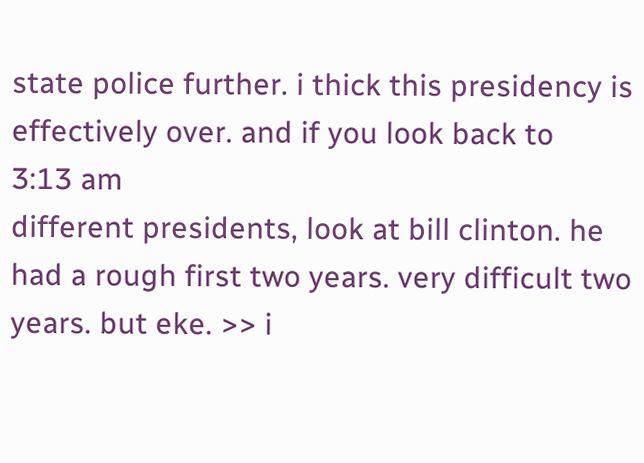state police further. i thick this presidency is effectively over. and if you look back to
3:13 am
different presidents, look at bill clinton. he had a rough first two years. very difficult two years. but eke. >> i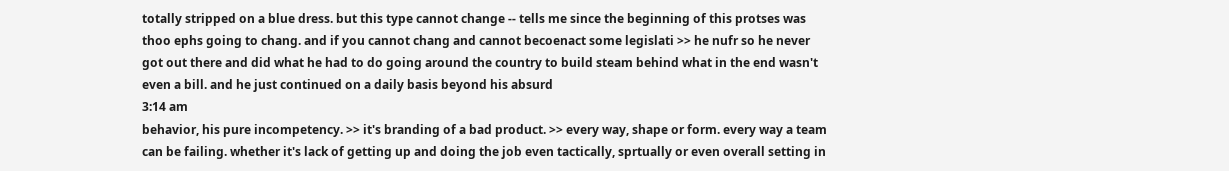totally stripped on a blue dress. but this type cannot change -- tells me since the beginning of this protses was thoo ephs going to chang. and if you cannot chang and cannot becoenact some legislati >> he nufr so he never got out there and did what he had to do going around the country to build steam behind what in the end wasn't even a bill. and he just continued on a daily basis beyond his absurd
3:14 am
behavior, his pure incompetency. >> it's branding of a bad product. >> every way, shape or form. every way a team can be failing. whether it's lack of getting up and doing the job even tactically, sprtually or even overall setting in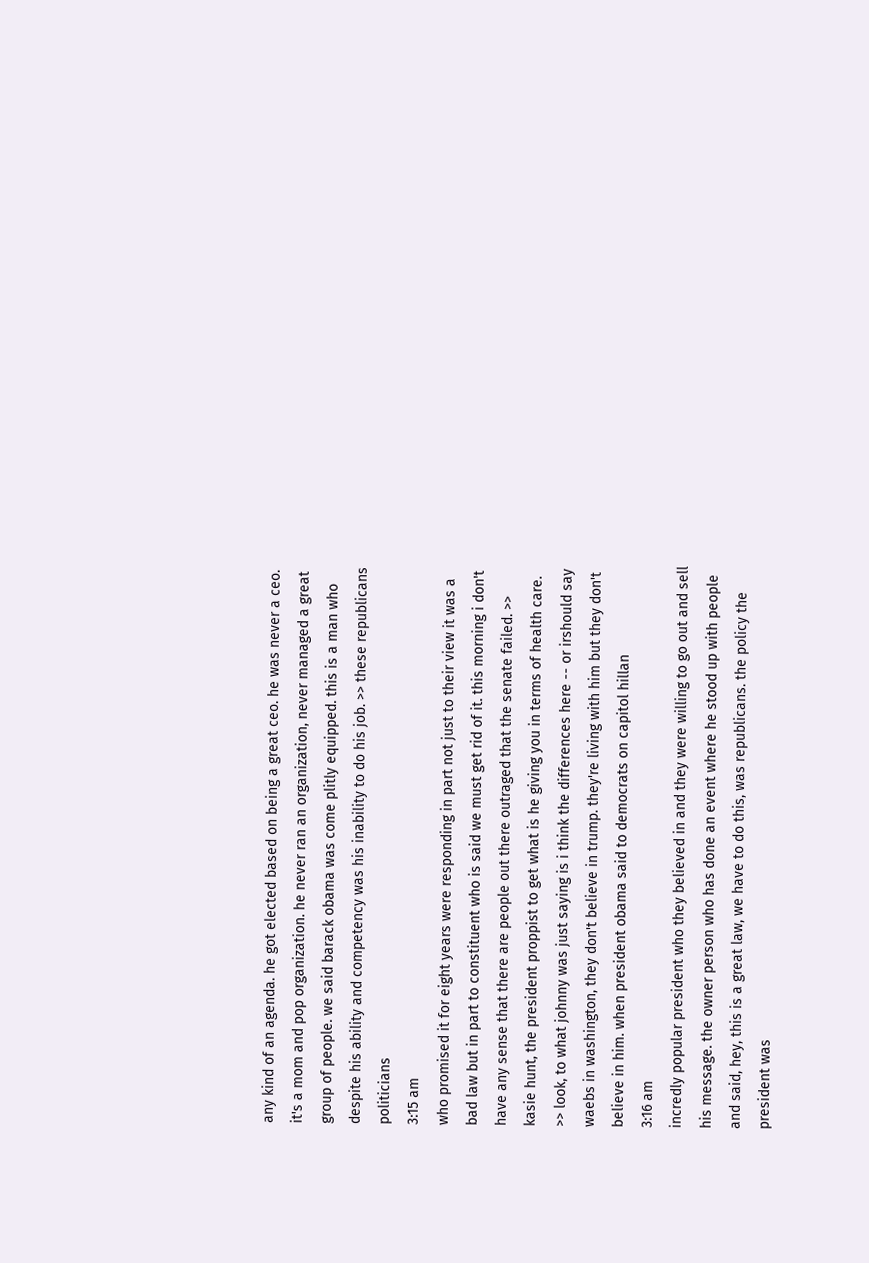any kind of an agenda. he got elected based on being a great ceo. he was never a ceo. it's a mom and pop organization. he never ran an organization, never managed a great group of people. we said barack obama was come plitly equipped. this is a man who despite his ability and competency was his inability to do his job. >> these republicans politicians
3:15 am
who promised it for eight years were responding in part not just to their view it was a bad law but in part to constituent who is said we must get rid of it. this morning i don't have any sense that there are people out there outraged that the senate failed. >> kasie hunt, the president proppist to get what is he giving you in terms of health care. >> look, to what johnny was just saying is i think the differences here -- or irshould say waebs in washington, they don't believe in trump. they're living with him but they don't believe in him. when president obama said to democrats on capitol hillan
3:16 am
incredly popular president who they believed in and they were willing to go out and sell his message. the owner person who has done an event where he stood up with people and said, hey, this is a great law, we have to do this, was republicans. the policy the president was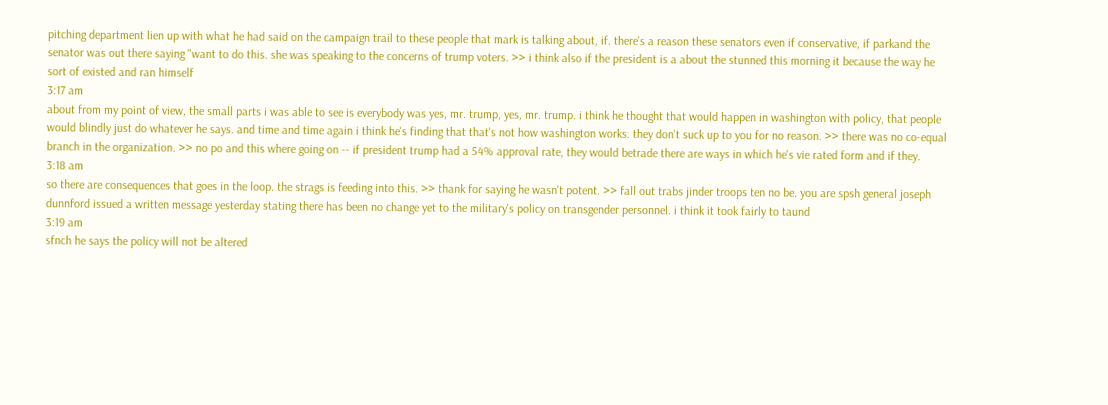pitching department lien up with what he had said on the campaign trail to these people that mark is talking about, if. there's a reason these senators even if conservative, if parkand the senator was out there saying "want to do this. she was speaking to the concerns of trump voters. >> i think also if the president is a about the stunned this morning it because the way he sort of existed and ran himself
3:17 am
about from my point of view, the small parts i was able to see is everybody was yes, mr. trump, yes, mr. trump. i think he thought that would happen in washington with policy, that people would blindly just do whatever he says. and time and time again i think he's finding that that's not how washington works. they don't suck up to you for no reason. >> there was no co-equal branch in the organization. >> no po and this where going on -- if president trump had a 54% approval rate, they would betrade there are ways in which he's vie rated form and if they.
3:18 am
so there are consequences that goes in the loop. the strags is feeding into this. >> thank for saying he wasn't potent. >> fall out trabs jinder troops ten no be. you are spsh general joseph dunnford issued a written message yesterday stating there has been no change yet to the military's policy on transgender personnel. i think it took fairly to taund
3:19 am
sfnch he says the policy will not be altered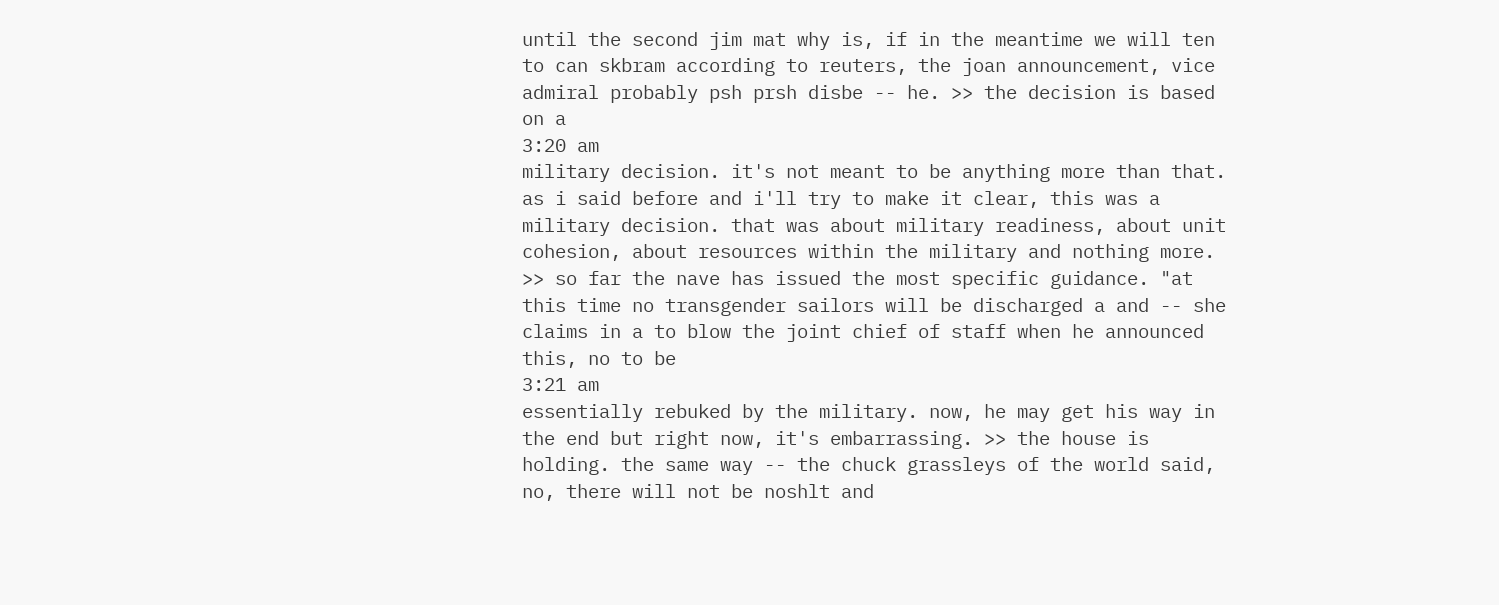until the second jim mat why is, if in the meantime we will ten to can skbram according to reuters, the joan announcement, vice admiral probably psh prsh disbe -- he. >> the decision is based on a
3:20 am
military decision. it's not meant to be anything more than that. as i said before and i'll try to make it clear, this was a military decision. that was about military readiness, about unit cohesion, about resources within the military and nothing more. >> so far the nave has issued the most specific guidance. "at this time no transgender sailors will be discharged a and -- she claims in a to blow the joint chief of staff when he announced this, no to be
3:21 am
essentially rebuked by the military. now, he may get his way in the end but right now, it's embarrassing. >> the house is holding. the same way -- the chuck grassleys of the world said, no, there will not be noshlt and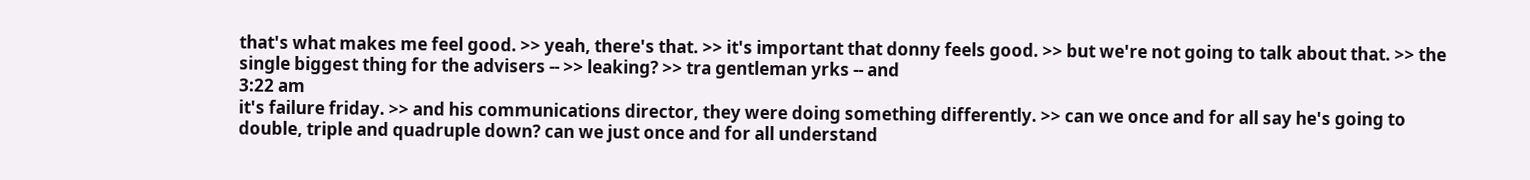that's what makes me feel good. >> yeah, there's that. >> it's important that donny feels good. >> but we're not going to talk about that. >> the single biggest thing for the advisers -- >> leaking? >> tra gentleman yrks -- and
3:22 am
it's failure friday. >> and his communications director, they were doing something differently. >> can we once and for all say he's going to double, triple and quadruple down? can we just once and for all understand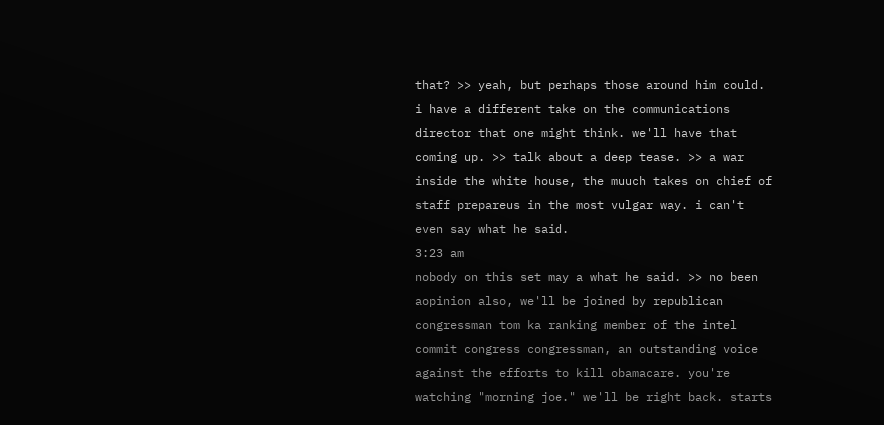that? >> yeah, but perhaps those around him could. i have a different take on the communications director that one might think. we'll have that coming up. >> talk about a deep tease. >> a war inside the white house, the muuch takes on chief of staff prepareus in the most vulgar way. i can't even say what he said.
3:23 am
nobody on this set may a what he said. >> no been aopinion also, we'll be joined by republican congressman tom ka ranking member of the intel commit congress congressman, an outstanding voice against the efforts to kill obamacare. you're watching "morning joe." we'll be right back. starts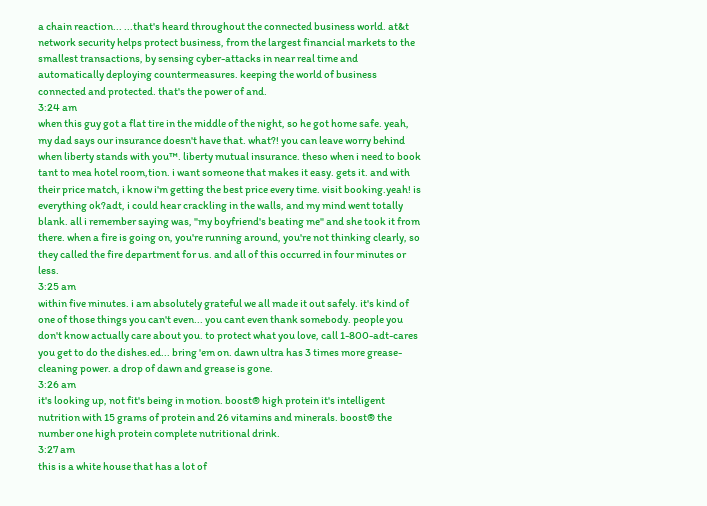a chain reaction... ...that's heard throughout the connected business world. at&t network security helps protect business, from the largest financial markets to the smallest transactions, by sensing cyber-attacks in near real time and automatically deploying countermeasures. keeping the world of business connected and protected. that's the power of and.
3:24 am
when this guy got a flat tire in the middle of the night, so he got home safe. yeah, my dad says our insurance doesn't have that. what?! you can leave worry behind when liberty stands with you™. liberty mutual insurance. theso when i need to book tant to mea hotel room,tion. i want someone that makes it easy. gets it. and with their price match, i know i'm getting the best price every time. visit booking.yeah! is everything ok?adt, i could hear crackling in the walls, and my mind went totally blank. all i remember saying was, "my boyfriend's beating me" and she took it from there. when a fire is going on, you're running around, you're not thinking clearly, so they called the fire department for us. and all of this occurred in four minutes or less.
3:25 am
within five minutes. i am absolutely grateful we all made it out safely. it's kind of one of those things you can't even... you cant even thank somebody. people you don't know actually care about you. to protect what you love, call 1-800-adt-cares you get to do the dishes.ed... bring 'em on. dawn ultra has 3 times more grease-cleaning power. a drop of dawn and grease is gone.
3:26 am
it's looking up, not fit's being in motion. boost® high protein it's intelligent nutrition with 15 grams of protein and 26 vitamins and minerals. boost® the number one high protein complete nutritional drink.
3:27 am
this is a white house that has a lot of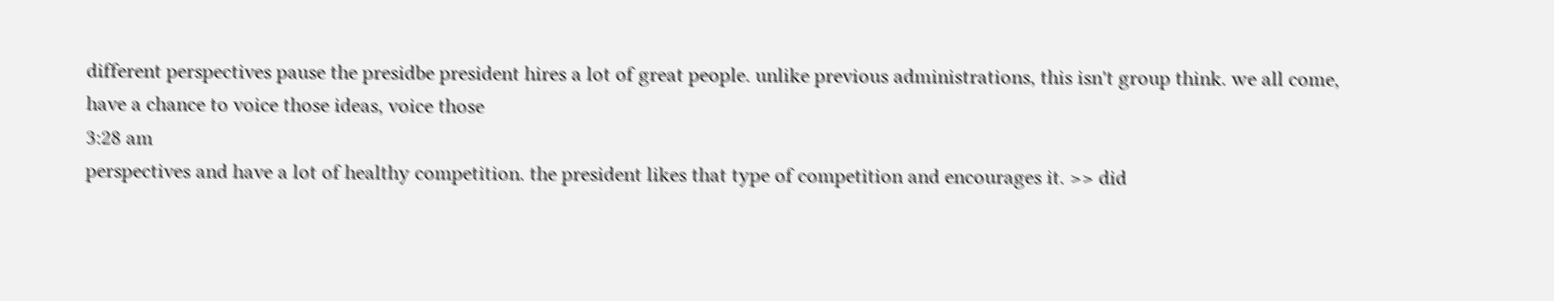different perspectives pause the presidbe president hires a lot of great people. unlike previous administrations, this isn't group think. we all come, have a chance to voice those ideas, voice those
3:28 am
perspectives and have a lot of healthy competition. the president likes that type of competition and encourages it. >> did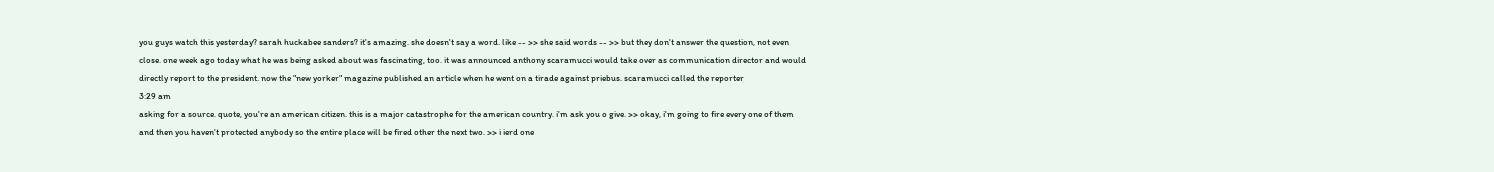you guys watch this yesterday? sarah huckabee sanders? it's amazing. she doesn't say a word. like -- >> she said words -- >> but they don't answer the question, not even close. one week ago today what he was being asked about was fascinating, too. it was announced anthony scaramucci would take over as communication director and would directly report to the president. now the "new yorker" magazine published an article when he went on a tirade against priebus. scaramucci called the reporter
3:29 am
asking for a source. quote, you're an american citizen. this is a major catastrophe for the american country. i'm ask you o give. >> okay, i'm going to fire every one of them and then you haven't protected anybody so the entire place will be fired other the next two. >> i ierd one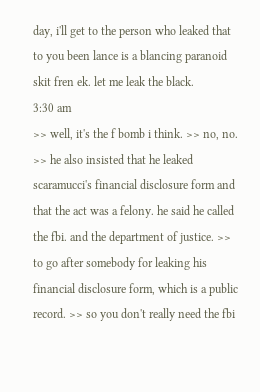day, i'll get to the person who leaked that to you been lance is a blancing paranoid skit fren ek. let me leak the black.
3:30 am
>> well, it's the f bomb i think. >> no, no. >> he also insisted that he leaked scaramucci's financial disclosure form and that the act was a felony. he said he called the fbi. and the department of justice. >> to go after somebody for leaking his financial disclosure form, which is a public record. >> so you don't really need the fbi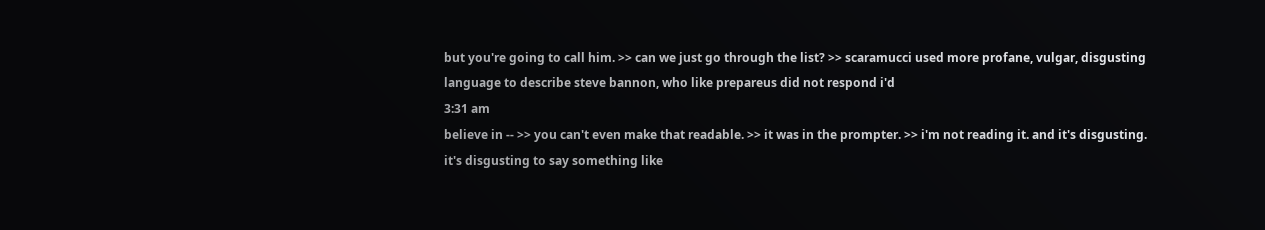but you're going to call him. >> can we just go through the list? >> scaramucci used more profane, vulgar, disgusting language to describe steve bannon, who like prepareus did not respond i'd
3:31 am
believe in -- >> you can't even make that readable. >> it was in the prompter. >> i'm not reading it. and it's disgusting. it's disgusting to say something like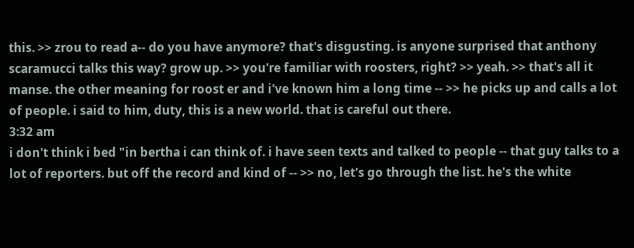this. >> zrou to read a-- do you have anymore? that's disgusting. is anyone surprised that anthony scaramucci talks this way? grow up. >> you're familiar with roosters, right? >> yeah. >> that's all it manse. the other meaning for roost er and i've known him a long time -- >> he picks up and calls a lot of people. i said to him, duty, this is a new world. that is careful out there.
3:32 am
i don't think i bed "in bertha i can think of. i have seen texts and talked to people -- that guy talks to a lot of reporters. but off the record and kind of -- >> no, let's go through the list. he's the white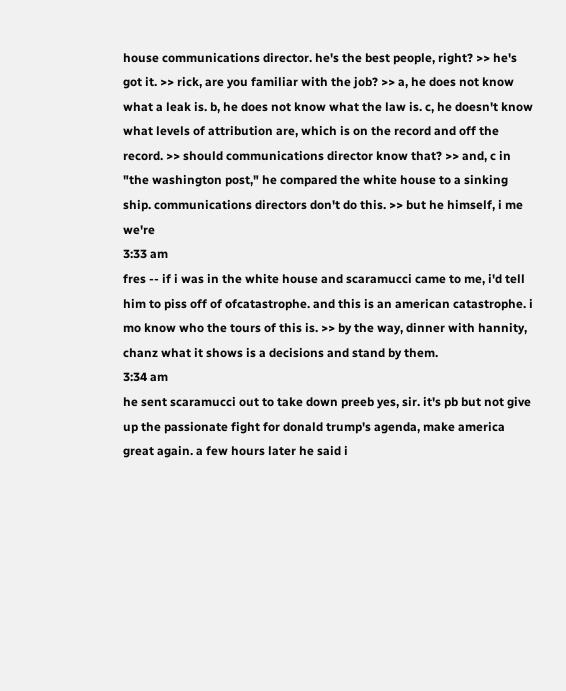house communications director. he's the best people, right? >> he's got it. >> rick, are you familiar with the job? >> a, he does not know what a leak is. b, he does not know what the law is. c, he doesn't know what levels of attribution are, which is on the record and off the record. >> should communications director know that? >> and, c in "the washington post," he compared the white house to a sinking ship. communications directors don't do this. >> but he himself, i me we're
3:33 am
fres -- if i was in the white house and scaramucci came to me, i'd tell him to piss off of ofcatastrophe. and this is an american catastrophe. i mo know who the tours of this is. >> by the way, dinner with hannity, chanz what it shows is a decisions and stand by them.
3:34 am
he sent scaramucci out to take down preeb yes, sir. it's pb but not give up the passionate fight for donald trump's agenda, make america great again. a few hours later he said i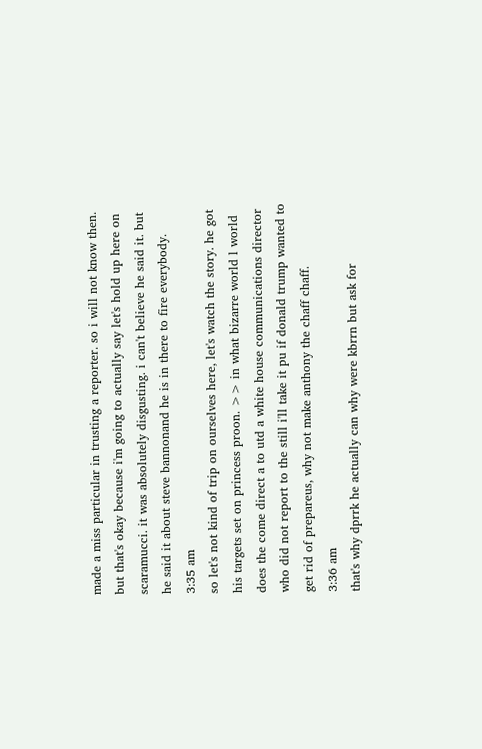made a miss particular in trusting a reporter. so i will not know then. but that's okay because i'm going to actually say let's hold up here on scaramucci. it was absolutely disgusting. i can't believe he said it. but he said it about steve bannonand he is in there to fire everybody.
3:35 am
so let's not kind of trip on ourselves here, let's watch the story. he got his targets set on princess proon. >> in what bizarre world l world does the come direct a to utd a white house communications director who did not report to the still i'll take it pu if donald trump wanted to get rid of prepareus, why not make anthony the chaff chaff.
3:36 am
that's why dprrk he actually can why were kbrrn but ask for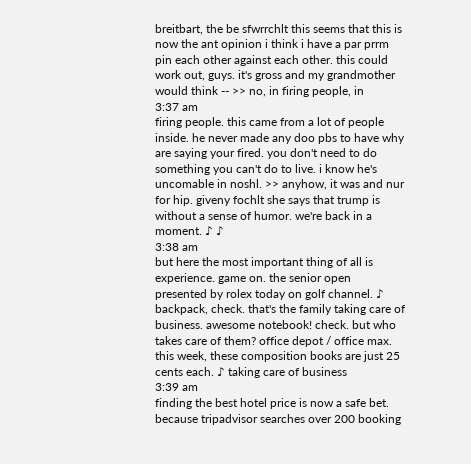breitbart, the be sfwrrchlt this seems that this is now the ant opinion i think i have a par prrm pin each other against each other. this could work out, guys. it's gross and my grandmother would think -- >> no, in firing people, in
3:37 am
firing people. this came from a lot of people inside. he never made any doo pbs to have why are saying your fired. you don't need to do something you can't do to live. i know he's uncomable in noshl. >> anyhow, it was and nur for hip. giveny fochlt she says that trump is without a sense of humor. we're back in a moment. ♪ ♪
3:38 am
but here the most important thing of all is experience. game on. the senior open presented by rolex today on golf channel. ♪ backpack, check. that's the family taking care of business. awesome notebook! check. but who takes care of them? office depot / office max. this week, these composition books are just 25 cents each. ♪ taking care of business
3:39 am
finding the best hotel price is now a safe bet. because tripadvisor searches over 200 booking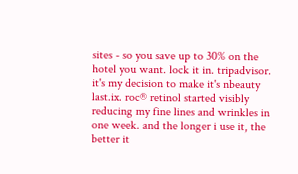sites - so you save up to 30% on the hotel you want. lock it in. tripadvisor. it's my decision to make it's nbeauty last.ix. roc® retinol started visibly reducing my fine lines and wrinkles in one week. and the longer i use it, the better it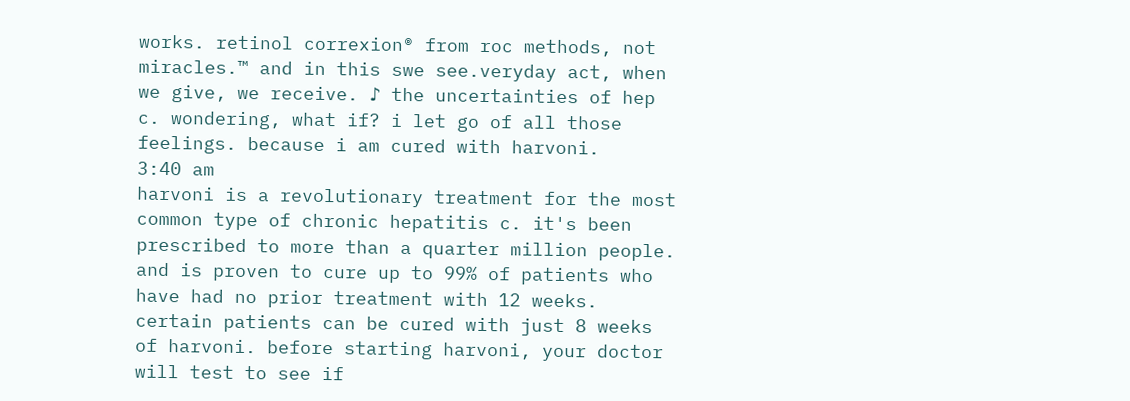works. retinol correxion® from roc methods, not miracles.™ and in this swe see.veryday act, when we give, we receive. ♪ the uncertainties of hep c. wondering, what if? i let go of all those feelings. because i am cured with harvoni.
3:40 am
harvoni is a revolutionary treatment for the most common type of chronic hepatitis c. it's been prescribed to more than a quarter million people. and is proven to cure up to 99% of patients who have had no prior treatment with 12 weeks. certain patients can be cured with just 8 weeks of harvoni. before starting harvoni, your doctor will test to see if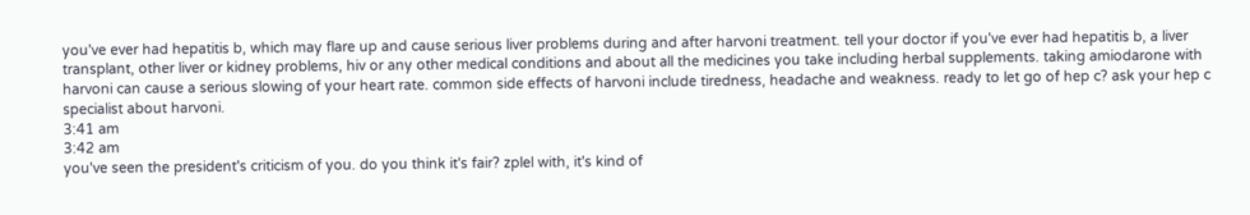you've ever had hepatitis b, which may flare up and cause serious liver problems during and after harvoni treatment. tell your doctor if you've ever had hepatitis b, a liver transplant, other liver or kidney problems, hiv or any other medical conditions and about all the medicines you take including herbal supplements. taking amiodarone with harvoni can cause a serious slowing of your heart rate. common side effects of harvoni include tiredness, headache and weakness. ready to let go of hep c? ask your hep c specialist about harvoni.
3:41 am
3:42 am
you've seen the president's criticism of you. do you think it's fair? zplel with, it's kind of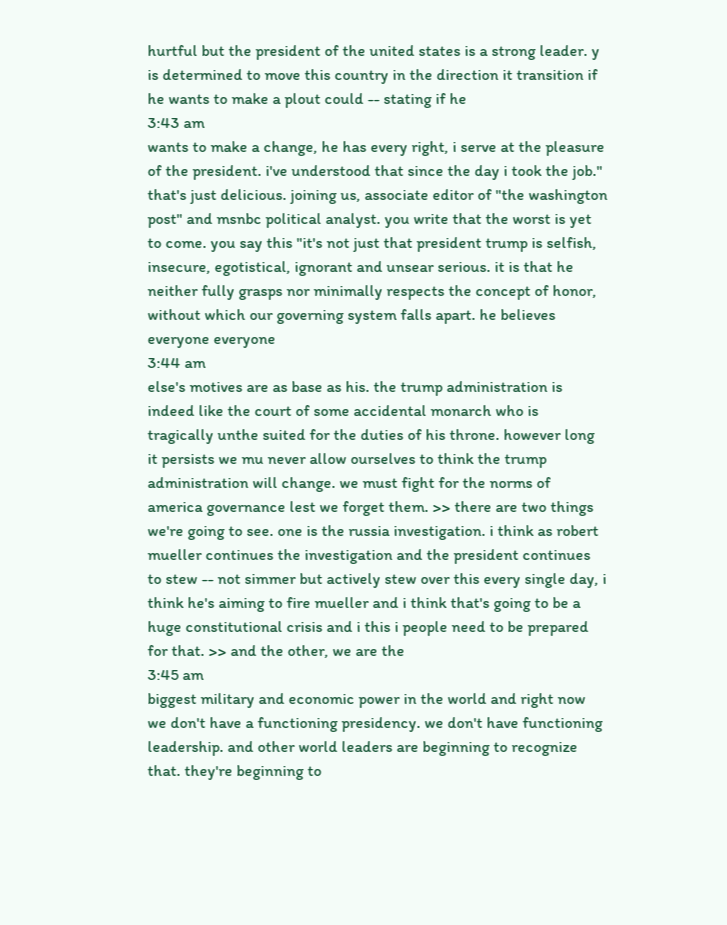hurtful but the president of the united states is a strong leader. y is determined to move this country in the direction it transition if he wants to make a plout could -- stating if he
3:43 am
wants to make a change, he has every right, i serve at the pleasure of the president. i've understood that since the day i took the job." that's just delicious. joining us, associate editor of "the washington post" and msnbc political analyst. you write that the worst is yet to come. you say this "it's not just that president trump is selfish, insecure, egotistical, ignorant and unsear serious. it is that he neither fully grasps nor minimally respects the concept of honor, without which our governing system falls apart. he believes everyone everyone
3:44 am
else's motives are as base as his. the trump administration is indeed like the court of some accidental monarch who is tragically unthe suited for the duties of his throne. however long it persists we mu never allow ourselves to think the trump administration will change. we must fight for the norms of america governance lest we forget them. >> there are two things we're going to see. one is the russia investigation. i think as robert mueller continues the investigation and the president continues to stew -- not simmer but actively stew over this every single day, i think he's aiming to fire mueller and i think that's going to be a huge constitutional crisis and i this i people need to be prepared for that. >> and the other, we are the
3:45 am
biggest military and economic power in the world and right now we don't have a functioning presidency. we don't have functioning leadership. and other world leaders are beginning to recognize that. they're beginning to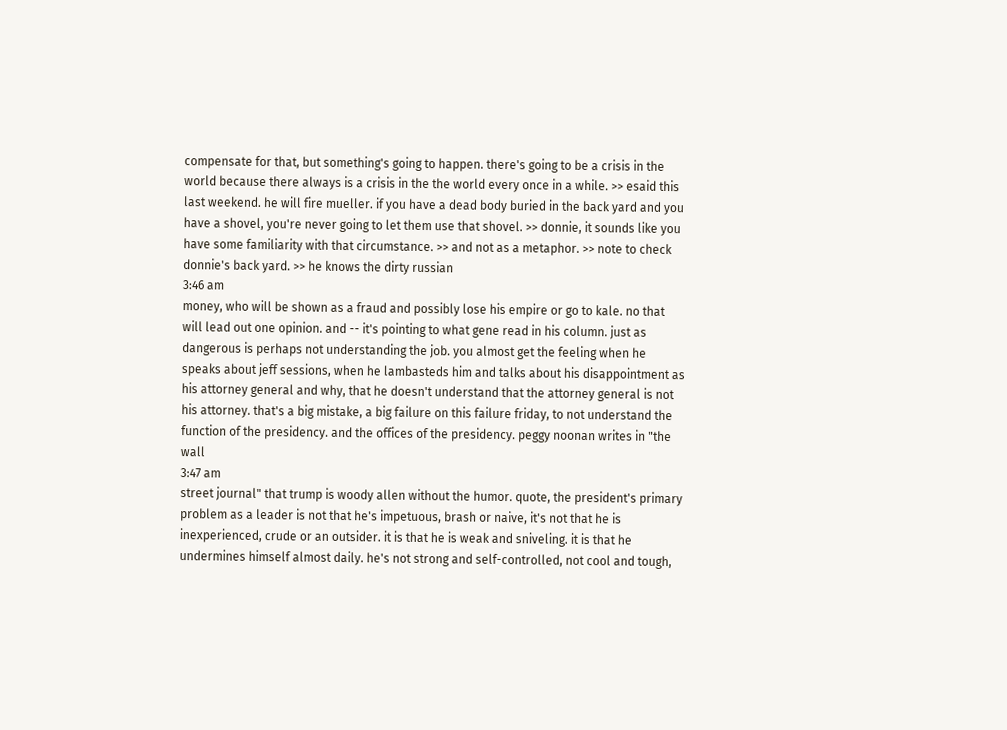compensate for that, but something's going to happen. there's going to be a crisis in the world because there always is a crisis in the the world every once in a while. >> esaid this last weekend. he will fire mueller. if you have a dead body buried in the back yard and you have a shovel, you're never going to let them use that shovel. >> donnie, it sounds like you have some familiarity with that circumstance. >> and not as a metaphor. >> note to check donnie's back yard. >> he knows the dirty russian
3:46 am
money, who will be shown as a fraud and possibly lose his empire or go to kale. no that will lead out one opinion. and -- it's pointing to what gene read in his column. just as dangerous is perhaps not understanding the job. you almost get the feeling when he speaks about jeff sessions, when he lambasteds him and talks about his disappointment as his attorney general and why, that he doesn't understand that the attorney general is not his attorney. that's a big mistake, a big failure on this failure friday, to not understand the function of the presidency. and the offices of the presidency. peggy noonan writes in "the wall
3:47 am
street journal" that trump is woody allen without the humor. quote, the president's primary problem as a leader is not that he's impetuous, brash or naive, it's not that he is inexperienced, crude or an outsider. it is that he is weak and sniveling. it is that he undermines himself almost daily. he's not strong and self-controlled, not cool and tough,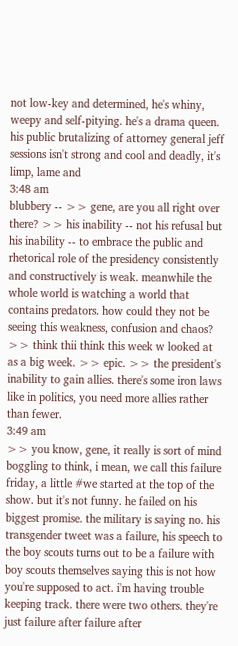not low-key and determined, he's whiny, weepy and self-pitying. he's a drama queen. his public brutalizing of attorney general jeff sessions isn't strong and cool and deadly, it's limp, lame and
3:48 am
blubbery -- >> gene, are you all right over there? >> his inability -- not his refusal but his inability -- to embrace the public and rhetorical role of the presidency consistently and constructively is weak. meanwhile the whole world is watching a world that contains predators. how could they not be seeing this weakness, confusion and chaos? >> think thii think this week w looked at as a big week. >> epic. >> the president's inability to gain allies. there's some iron laws like in politics, you need more allies rather than fewer.
3:49 am
>> you know, gene, it really is sort of mind boggling to think, i mean, we call this failure friday, a little #we started at the top of the show. but it's not funny. he failed on his biggest promise. the military is saying no. his transgender tweet was a failure, his speech to the boy scouts turns out to be a failure with boy scouts themselves saying this is not how you're supposed to act. i'm having trouble keeping track. there were two others. they're just failure after failure after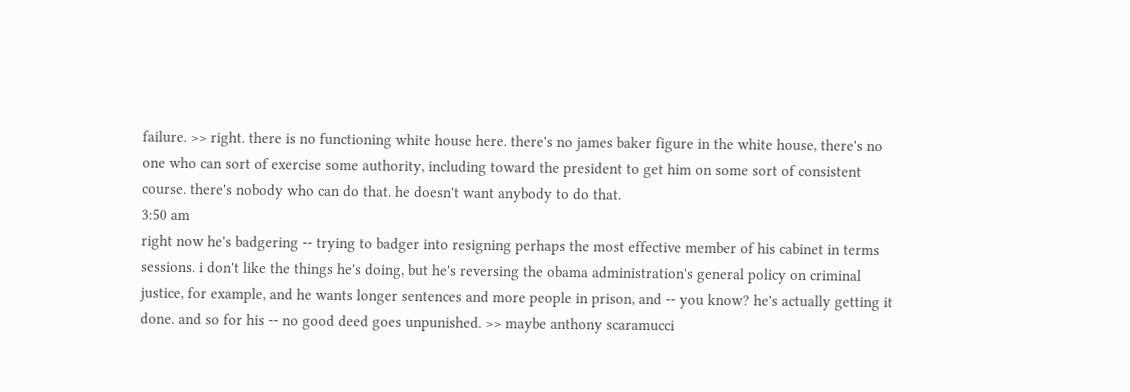failure. >> right. there is no functioning white house here. there's no james baker figure in the white house, there's no one who can sort of exercise some authority, including toward the president to get him on some sort of consistent course. there's nobody who can do that. he doesn't want anybody to do that.
3:50 am
right now he's badgering -- trying to badger into resigning perhaps the most effective member of his cabinet in terms sessions. i don't like the things he's doing, but he's reversing the obama administration's general policy on criminal justice, for example, and he wants longer sentences and more people in prison, and -- you know? he's actually getting it done. and so for his -- no good deed goes unpunished. >> maybe anthony scaramucci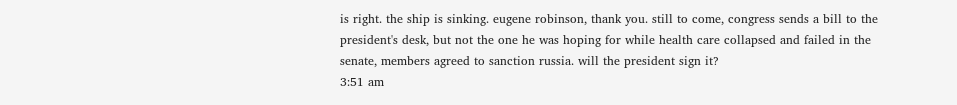is right. the ship is sinking. eugene robinson, thank you. still to come, congress sends a bill to the president's desk, but not the one he was hoping for while health care collapsed and failed in the senate, members agreed to sanction russia. will the president sign it?
3:51 am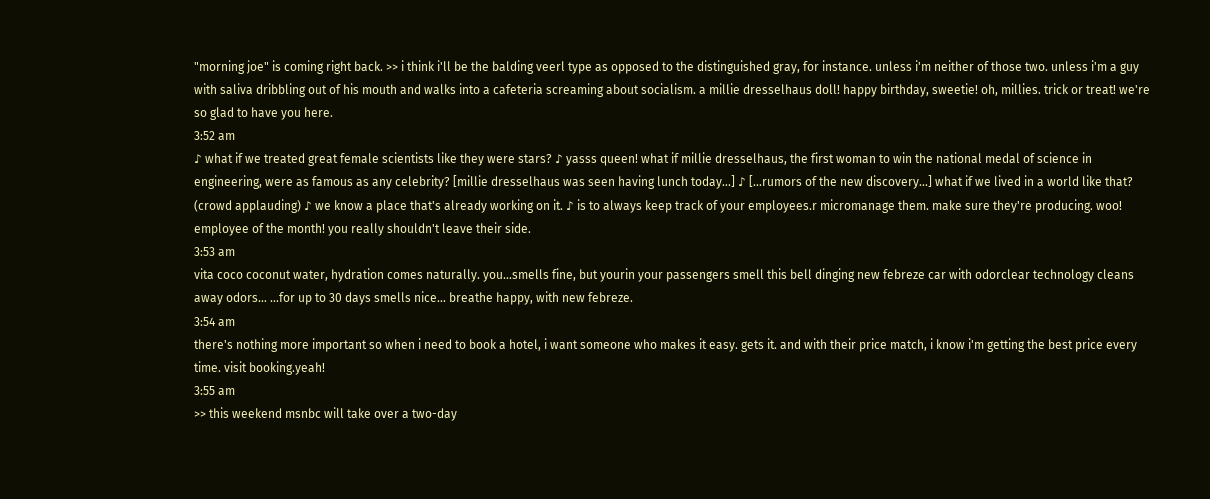"morning joe" is coming right back. >> i think i'll be the balding veerl type as opposed to the distinguished gray, for instance. unless i'm neither of those two. unless i'm a guy with saliva dribbling out of his mouth and walks into a cafeteria screaming about socialism. a millie dresselhaus doll! happy birthday, sweetie! oh, millies. trick or treat! we're so glad to have you here.
3:52 am
♪ what if we treated great female scientists like they were stars? ♪ yasss queen! what if millie dresselhaus, the first woman to win the national medal of science in engineering, were as famous as any celebrity? [millie dresselhaus was seen having lunch today...] ♪ [...rumors of the new discovery...] what if we lived in a world like that? (crowd applauding) ♪ we know a place that's already working on it. ♪ is to always keep track of your employees.r micromanage them. make sure they're producing. woo! employee of the month! you really shouldn't leave their side.
3:53 am
vita coco coconut water, hydration comes naturally. you...smells fine, but yourin your passengers smell this bell dinging new febreze car with odorclear technology cleans away odors... ...for up to 30 days smells nice... breathe happy, with new febreze.
3:54 am
there's nothing more important so when i need to book a hotel, i want someone who makes it easy. gets it. and with their price match, i know i'm getting the best price every time. visit booking.yeah!
3:55 am
>> this weekend msnbc will take over a two-day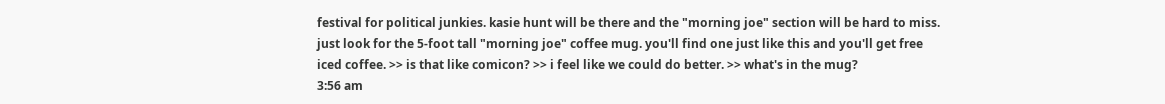festival for political junkies. kasie hunt will be there and the "morning joe" section will be hard to miss. just look for the 5-foot tall "morning joe" coffee mug. you'll find one just like this and you'll get free iced coffee. >> is that like comicon? >> i feel like we could do better. >> what's in the mug?
3:56 am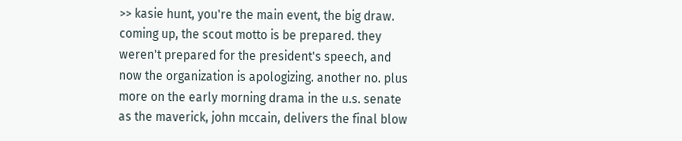>> kasie hunt, you're the main event, the big draw. coming up, the scout motto is be prepared. they weren't prepared for the president's speech, and now the organization is apologizing. another no. plus more on the early morning drama in the u.s. senate as the maverick, john mccain, delivers the final blow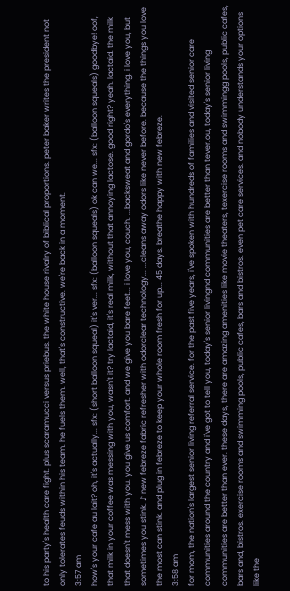to his party's health care fight. plus scaramucci versus priebus. the white house rivalry of biblical proportions. peter baker writes the president not only tolerates feuds within his team. he fuels them. well, that's constructive. we're back in a moment.
3:57 am
how's your cafe au lait? oh, it's actually... sfx: (short balloon squeal) it's ver... sfx: (balloon squeals) ok can we... sfx: (balloon squeals) goodbye! oof, that milk in your coffee was messing with you, wasn't it? try lactaid, it's real milk, without that annoying lactose. good right? yeah. lactaid. the milk that doesn't mess with you. you give us comfort. and we give you bare feet... i love you, couch. ...backsweat and gordo's everything. i love you, but sometimes you stink. ♪ new febreze fabric refresher with odorclear technology... ...cleans away odors like never before. because the things you love the most can stink. and plug in febreze to keep your whole room fresh for up... 45 days. breathe happy with new febreze.
3:58 am
for mom, the nation's largest senior living referral service. for the past five years, i've spoken with hundreds of families and visited senior care communities around the country and i've got to tell you, today's senior livingnd communities are better than tever.ou, today's senior living communities are better than ever. these days, there are amazing amenities like movie theaters, texercise rooms and swimmingg pools, public cafes, bars and, bistros. exercise rooms and swimming pools, public cafes, bars and bistros. even pet care services. and nobody understands your options like the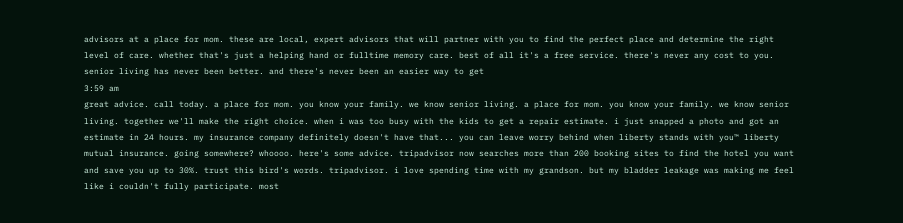advisors at a place for mom. these are local, expert advisors that will partner with you to find the perfect place and determine the right level of care. whether that's just a helping hand or fulltime memory care. best of all it's a free service. there's never any cost to you. senior living has never been better. and there's never been an easier way to get
3:59 am
great advice. call today. a place for mom. you know your family. we know senior living. a place for mom. you know your family. we know senior living. together we'll make the right choice. when i was too busy with the kids to get a repair estimate. i just snapped a photo and got an estimate in 24 hours. my insurance company definitely doesn't have that... you can leave worry behind when liberty stands with you™ liberty mutual insurance. going somewhere? whoooo. here's some advice. tripadvisor now searches more than 200 booking sites to find the hotel you want and save you up to 30%. trust this bird's words. tripadvisor. i love spending time with my grandson. but my bladder leakage was making me feel like i couldn't fully participate. most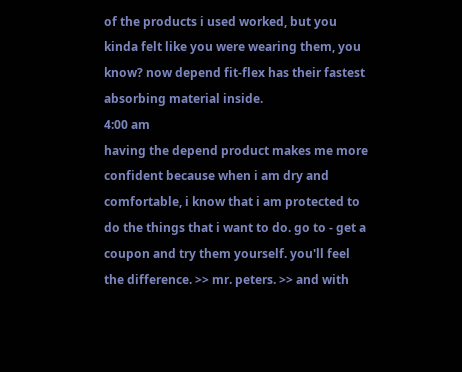of the products i used worked, but you kinda felt like you were wearing them, you know? now depend fit-flex has their fastest absorbing material inside.
4:00 am
having the depend product makes me more confident because when i am dry and comfortable, i know that i am protected to do the things that i want to do. go to - get a coupon and try them yourself. you'll feel the difference. >> mr. peters. >> and with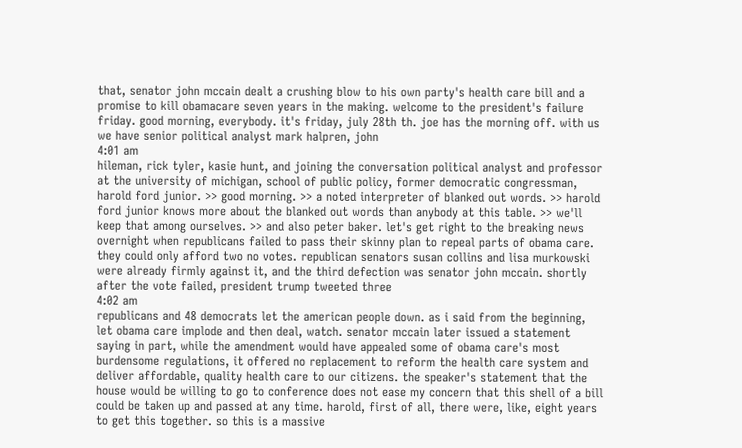that, senator john mccain dealt a crushing blow to his own party's health care bill and a promise to kill obamacare seven years in the making. welcome to the president's failure friday. good morning, everybody. it's friday, july 28th th. joe has the morning off. with us we have senior political analyst mark halpren, john
4:01 am
hileman, rick tyler, kasie hunt, and joining the conversation political analyst and professor at the university of michigan, school of public policy, former democratic congressman, harold ford junior. >> good morning. >> a noted interpreter of blanked out words. >> harold ford junior knows more about the blanked out words than anybody at this table. >> we'll keep that among ourselves. >> and also peter baker. let's get right to the breaking news overnight when republicans failed to pass their skinny plan to repeal parts of obama care. they could only afford two no votes. republican senators susan collins and lisa murkowski were already firmly against it, and the third defection was senator john mccain. shortly after the vote failed, president trump tweeted three
4:02 am
republicans and 48 democrats let the american people down. as i said from the beginning, let obama care implode and then deal, watch. senator mccain later issued a statement saying in part, while the amendment would have appealed some of obama care's most burdensome regulations, it offered no replacement to reform the health care system and deliver affordable, quality health care to our citizens. the speaker's statement that the house would be willing to go to conference does not ease my concern that this shell of a bill could be taken up and passed at any time. harold, first of all, there were, like, eight years to get this together. so this is a massive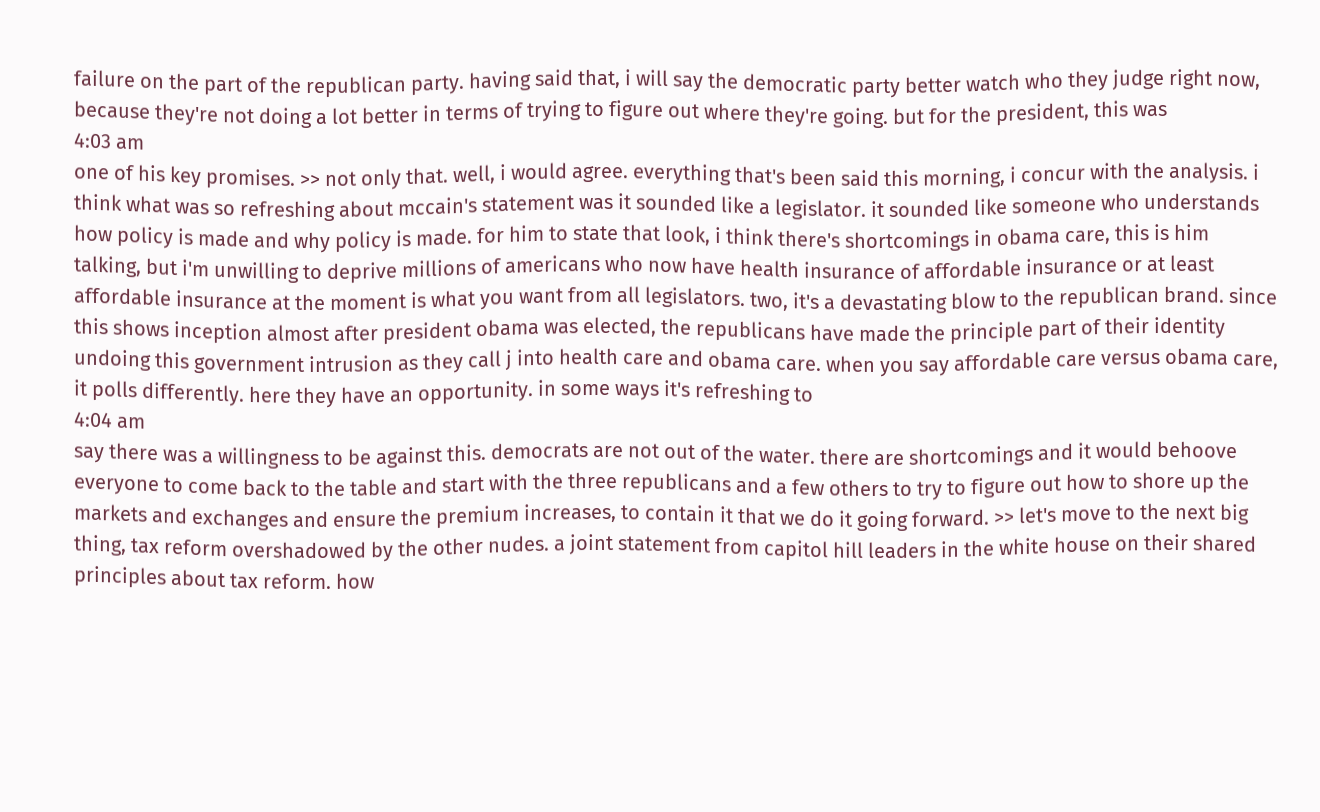failure on the part of the republican party. having said that, i will say the democratic party better watch who they judge right now, because they're not doing a lot better in terms of trying to figure out where they're going. but for the president, this was
4:03 am
one of his key promises. >> not only that. well, i would agree. everything that's been said this morning, i concur with the analysis. i think what was so refreshing about mccain's statement was it sounded like a legislator. it sounded like someone who understands how policy is made and why policy is made. for him to state that look, i think there's shortcomings in obama care, this is him talking, but i'm unwilling to deprive millions of americans who now have health insurance of affordable insurance or at least affordable insurance at the moment is what you want from all legislators. two, it's a devastating blow to the republican brand. since this shows inception almost after president obama was elected, the republicans have made the principle part of their identity undoing this government intrusion as they call j into health care and obama care. when you say affordable care versus obama care, it polls differently. here they have an opportunity. in some ways it's refreshing to
4:04 am
say there was a willingness to be against this. democrats are not out of the water. there are shortcomings and it would behoove everyone to come back to the table and start with the three republicans and a few others to try to figure out how to shore up the markets and exchanges and ensure the premium increases, to contain it that we do it going forward. >> let's move to the next big thing, tax reform overshadowed by the other nudes. a joint statement from capitol hill leaders in the white house on their shared principles about tax reform. how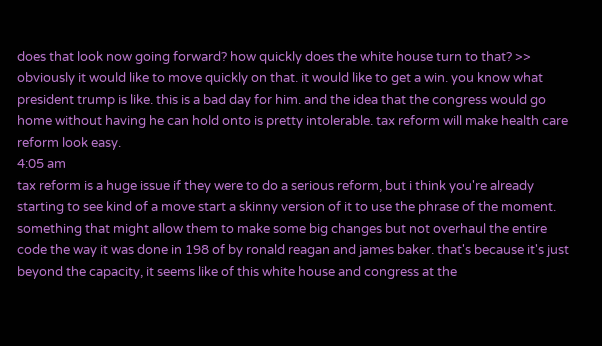does that look now going forward? how quickly does the white house turn to that? >> obviously it would like to move quickly on that. it would like to get a win. you know what president trump is like. this is a bad day for him. and the idea that the congress would go home without having he can hold onto is pretty intolerable. tax reform will make health care reform look easy.
4:05 am
tax reform is a huge issue if they were to do a serious reform, but i think you're already starting to see kind of a move start a skinny version of it to use the phrase of the moment. something that might allow them to make some big changes but not overhaul the entire code the way it was done in 198 of by ronald reagan and james baker. that's because it's just beyond the capacity, it seems like of this white house and congress at the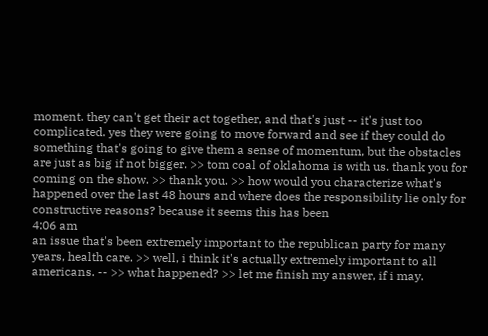moment. they can't get their act together, and that's just -- it's just too complicated. yes they were going to move forward and see if they could do something that's going to give them a sense of momentum, but the obstacles are just as big if not bigger. >> tom coal of oklahoma is with us. thank you for coming on the show. >> thank you. >> how would you characterize what's happened over the last 48 hours and where does the responsibility lie only for constructive reasons? because it seems this has been
4:06 am
an issue that's been extremely important to the republican party for many years, health care. >> well, i think it's actually extremely important to all americans. -- >> what happened? >> let me finish my answer, if i may.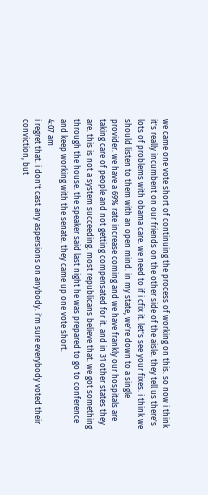we came one vote short of continuing the process of working on this. so now i think it's really incumbent on our friends on the other side of the aisle. they tell us there's lots of problems with obama care. we need to if i cfix it. let's see your fixes. i think we should listen to them with an open mind. in my state, we're down to a single provider. we have a 69% rate increase coming and we have frankly our hospitals are taking care of people and not getting compensated for it. and in 31 other states they are. this is not a system succeeding. most republicans believe that. we got something through the house. the speaker said last night he was prepared to go to conference and keep working with the senate. they came up one vote short.
4:07 am
i regret that. i don't cast any aspersions on anybody. i'm sure everybody voted their conviction, but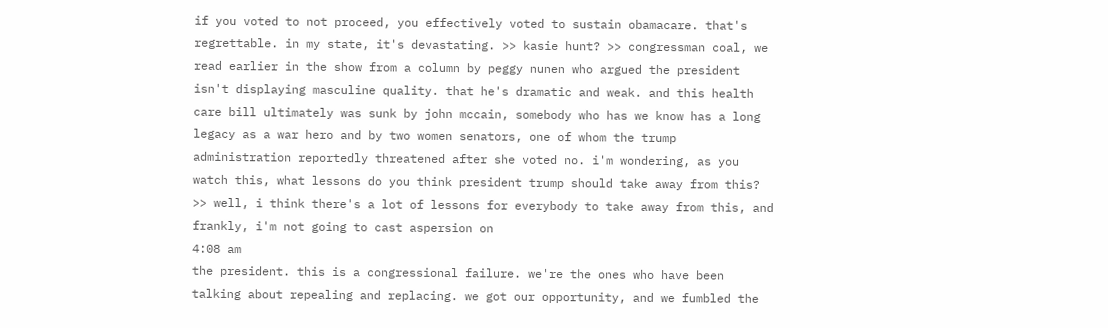if you voted to not proceed, you effectively voted to sustain obamacare. that's regrettable. in my state, it's devastating. >> kasie hunt? >> congressman coal, we read earlier in the show from a column by peggy nunen who argued the president isn't displaying masculine quality. that he's dramatic and weak. and this health care bill ultimately was sunk by john mccain, somebody who has we know has a long legacy as a war hero and by two women senators, one of whom the trump administration reportedly threatened after she voted no. i'm wondering, as you watch this, what lessons do you think president trump should take away from this? >> well, i think there's a lot of lessons for everybody to take away from this, and frankly, i'm not going to cast aspersion on
4:08 am
the president. this is a congressional failure. we're the ones who have been talking about repealing and replacing. we got our opportunity, and we fumbled the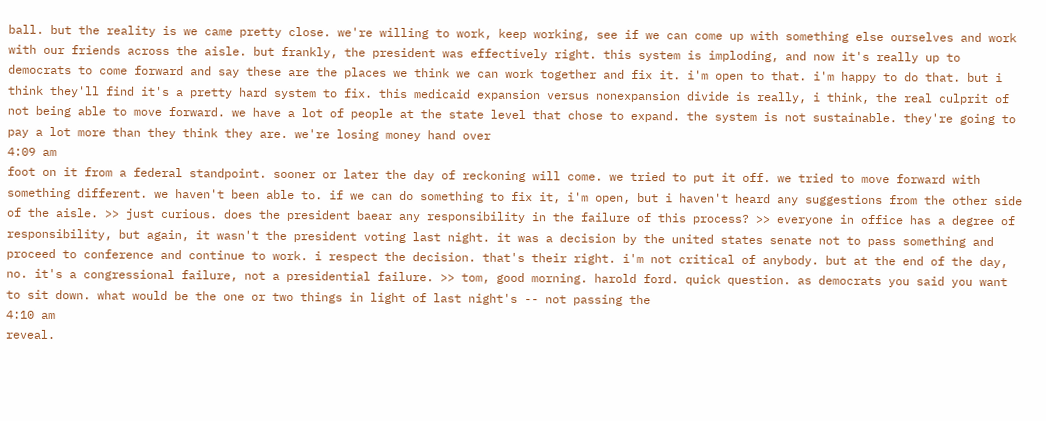ball. but the reality is we came pretty close. we're willing to work, keep working, see if we can come up with something else ourselves and work with our friends across the aisle. but frankly, the president was effectively right. this system is imploding, and now it's really up to democrats to come forward and say these are the places we think we can work together and fix it. i'm open to that. i'm happy to do that. but i think they'll find it's a pretty hard system to fix. this medicaid expansion versus nonexpansion divide is really, i think, the real culprit of not being able to move forward. we have a lot of people at the state level that chose to expand. the system is not sustainable. they're going to pay a lot more than they think they are. we're losing money hand over
4:09 am
foot on it from a federal standpoint. sooner or later the day of reckoning will come. we tried to put it off. we tried to move forward with something different. we haven't been able to. if we can do something to fix it, i'm open, but i haven't heard any suggestions from the other side of the aisle. >> just curious. does the president baear any responsibility in the failure of this process? >> everyone in office has a degree of responsibility, but again, it wasn't the president voting last night. it was a decision by the united states senate not to pass something and proceed to conference and continue to work. i respect the decision. that's their right. i'm not critical of anybody. but at the end of the day, no. it's a congressional failure, not a presidential failure. >> tom, good morning. harold ford. quick question. as democrats you said you want to sit down. what would be the one or two things in light of last night's -- not passing the
4:10 am
reveal.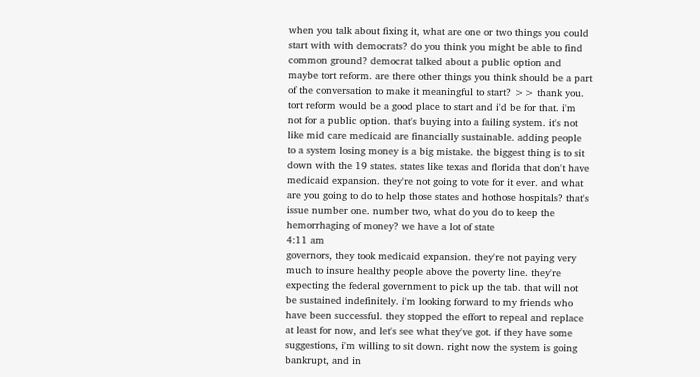when you talk about fixing it, what are one or two things you could start with with democrats? do you think you might be able to find common ground? democrat talked about a public option and maybe tort reform. are there other things you think should be a part of the conversation to make it meaningful to start? >> thank you. tort reform would be a good place to start and i'd be for that. i'm not for a public option. that's buying into a failing system. it's not like mid care medicaid are financially sustainable. adding people to a system losing money is a big mistake. the biggest thing is to sit down with the 19 states. states like texas and florida that don't have medicaid expansion. they're not going to vote for it ever. and what are you going to do to help those states and hothose hospitals? that's issue number one. number two, what do you do to keep the hemorrhaging of money? we have a lot of state
4:11 am
governors, they took medicaid expansion. they're not paying very much to insure healthy people above the poverty line. they're expecting the federal government to pick up the tab. that will not be sustained indefinitely. i'm looking forward to my friends who have been successful. they stopped the effort to repeal and replace at least for now, and let's see what they've got. if they have some suggestions, i'm willing to sit down. right now the system is going bankrupt, and in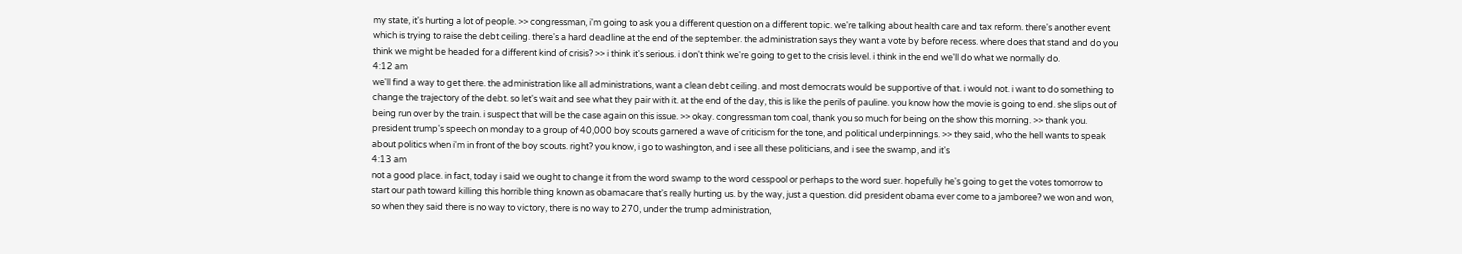my state, it's hurting a lot of people. >> congressman, i'm going to ask you a different question on a different topic. we're talking about health care and tax reform. there's another event which is trying to raise the debt ceiling. there's a hard deadline at the end of the september. the administration says they want a vote by before recess. where does that stand and do you think we might be headed for a different kind of crisis? >> i think it's serious. i don't think we're going to get to the crisis level. i think in the end we'll do what we normally do.
4:12 am
we'll find a way to get there. the administration like all administrations, want a clean debt ceiling. and most democrats would be supportive of that. i would not. i want to do something to change the trajectory of the debt. so let's wait and see what they pair with it. at the end of the day, this is like the perils of pauline. you know how the movie is going to end. she slips out of being run over by the train. i suspect that will be the case again on this issue. >> okay. congressman tom coal, thank you so much for being on the show this morning. >> thank you. president trump's speech on monday to a group of 40,000 boy scouts garnered a wave of criticism for the tone, and political underpinnings. >> they said, who the hell wants to speak about politics when i'm in front of the boy scouts. right? you know, i go to washington, and i see all these politicians, and i see the swamp, and it's
4:13 am
not a good place. in fact, today i said we ought to change it from the word swamp to the word cesspool or perhaps to the word suer. hopefully he's going to get the votes tomorrow to start our path toward killing this horrible thing known as obamacare that's really hurting us. by the way, just a question. did president obama ever come to a jamboree? we won and won, so when they said there is no way to victory, there is no way to 270, under the trump administration,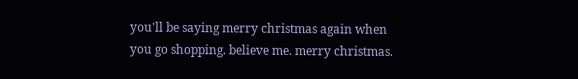you'll be saying merry christmas again when you go shopping. believe me. merry christmas.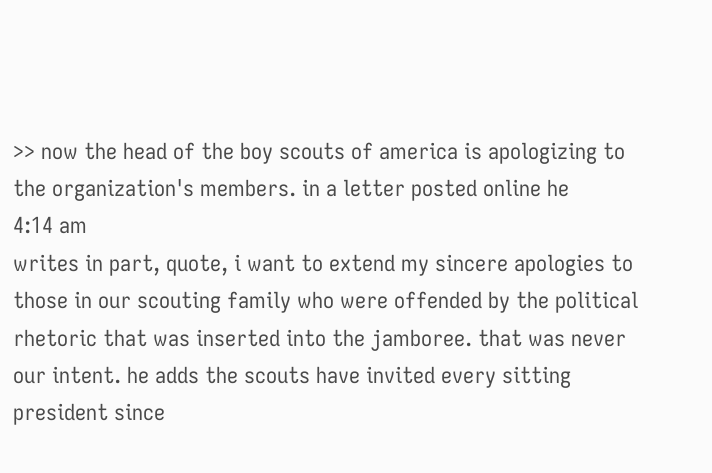>> now the head of the boy scouts of america is apologizing to the organization's members. in a letter posted online he
4:14 am
writes in part, quote, i want to extend my sincere apologies to those in our scouting family who were offended by the political rhetoric that was inserted into the jamboree. that was never our intent. he adds the scouts have invited every sitting president since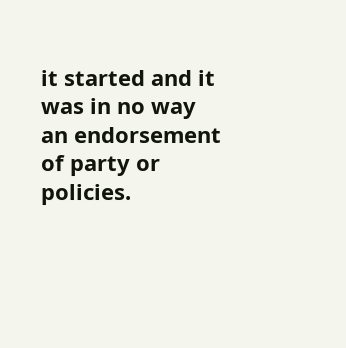it started and it was in no way an endorsement of party or policies.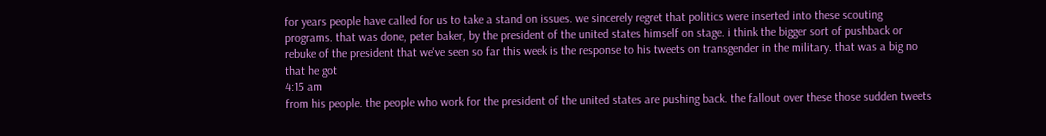for years people have called for us to take a stand on issues. we sincerely regret that politics were inserted into these scouting programs. that was done, peter baker, by the president of the united states himself on stage. i think the bigger sort of pushback or rebuke of the president that we've seen so far this week is the response to his tweets on transgender in the military. that was a big no that he got
4:15 am
from his people. the people who work for the president of the united states are pushing back. the fallout over these those sudden tweets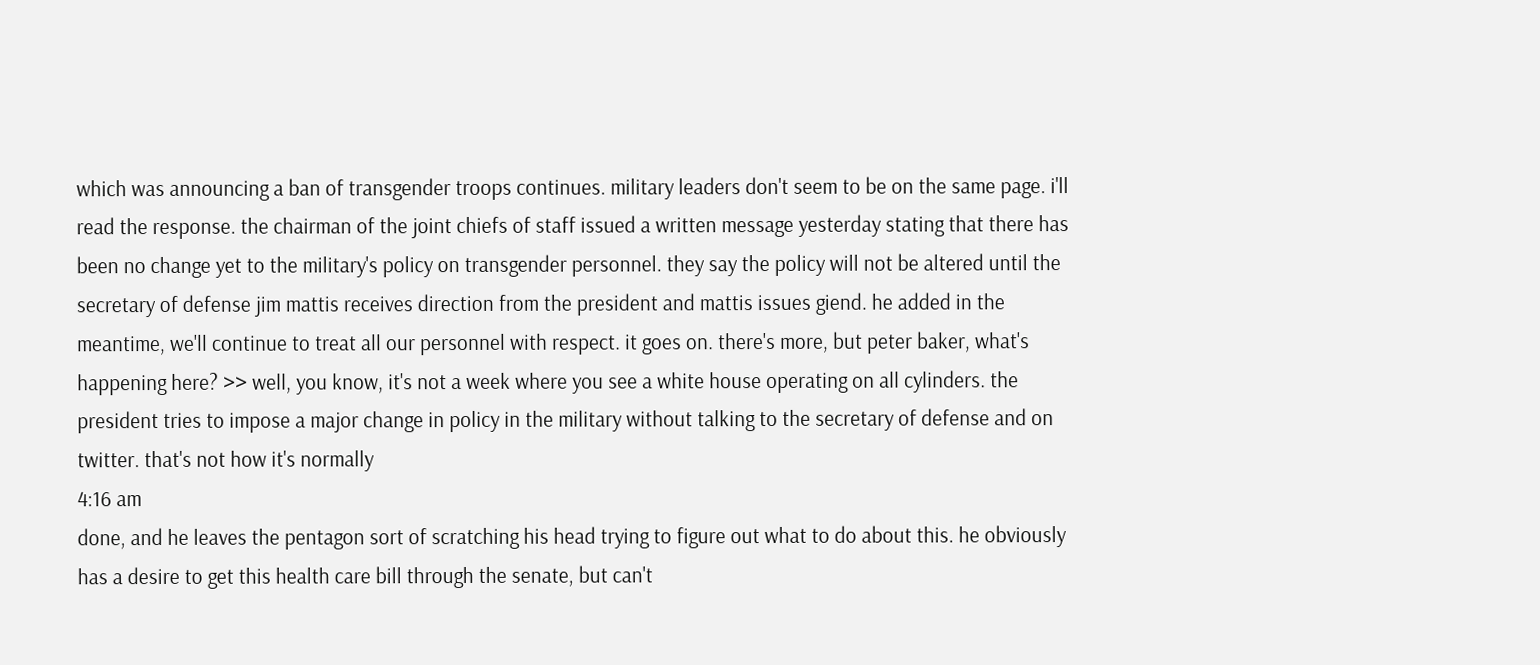which was announcing a ban of transgender troops continues. military leaders don't seem to be on the same page. i'll read the response. the chairman of the joint chiefs of staff issued a written message yesterday stating that there has been no change yet to the military's policy on transgender personnel. they say the policy will not be altered until the secretary of defense jim mattis receives direction from the president and mattis issues giend. he added in the meantime, we'll continue to treat all our personnel with respect. it goes on. there's more, but peter baker, what's happening here? >> well, you know, it's not a week where you see a white house operating on all cylinders. the president tries to impose a major change in policy in the military without talking to the secretary of defense and on twitter. that's not how it's normally
4:16 am
done, and he leaves the pentagon sort of scratching his head trying to figure out what to do about this. he obviously has a desire to get this health care bill through the senate, but can't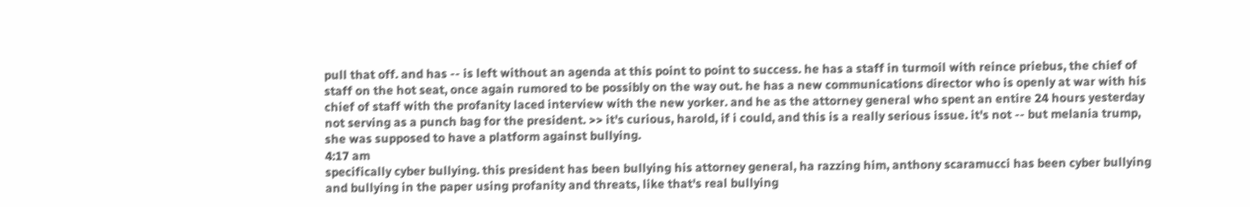pull that off. and has -- is left without an agenda at this point to point to success. he has a staff in turmoil with reince priebus, the chief of staff on the hot seat, once again rumored to be possibly on the way out. he has a new communications director who is openly at war with his chief of staff with the profanity laced interview with the new yorker. and he as the attorney general who spent an entire 24 hours yesterday not serving as a punch bag for the president. >> it's curious, harold, if i could, and this is a really serious issue. it's not -- but melania trump, she was supposed to have a platform against bullying.
4:17 am
specifically cyber bullying. this president has been bullying his attorney general, ha razzing him, anthony scaramucci has been cyber bullying and bullying in the paper using profanity and threats, like that's real bullying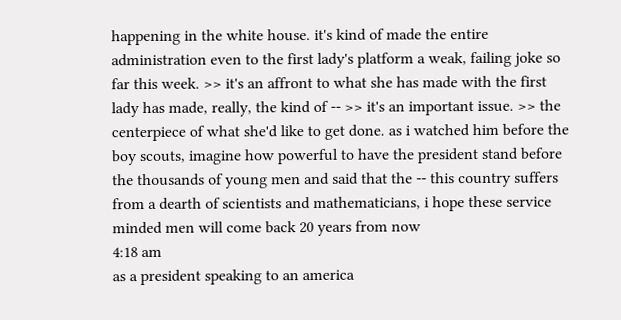happening in the white house. it's kind of made the entire administration even to the first lady's platform a weak, failing joke so far this week. >> it's an affront to what she has made with the first lady has made, really, the kind of -- >> it's an important issue. >> the centerpiece of what she'd like to get done. as i watched him before the boy scouts, imagine how powerful to have the president stand before the thousands of young men and said that the -- this country suffers from a dearth of scientists and mathematicians, i hope these service minded men will come back 20 years from now
4:18 am
as a president speaking to an america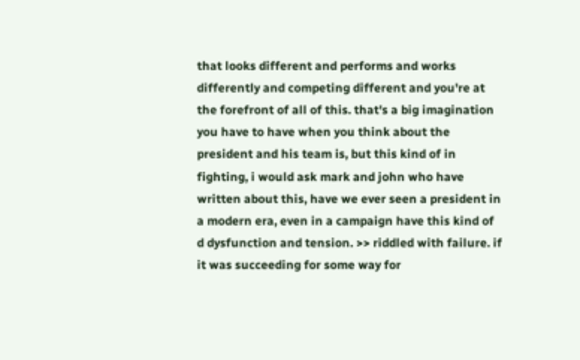that looks different and performs and works differently and competing different and you're at the forefront of all of this. that's a big imagination you have to have when you think about the president and his team is, but this kind of in fighting, i would ask mark and john who have written about this, have we ever seen a president in a modern era, even in a campaign have this kind of d dysfunction and tension. >> riddled with failure. if it was succeeding for some way for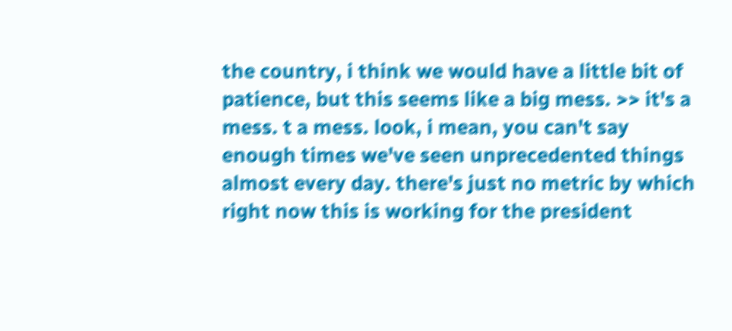the country, i think we would have a little bit of patience, but this seems like a big mess. >> it's a mess. t a mess. look, i mean, you can't say enough times we've seen unprecedented things almost every day. there's just no metric by which right now this is working for the president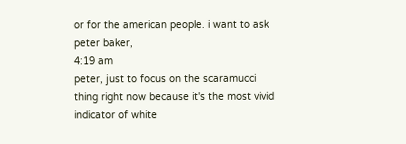or for the american people. i want to ask peter baker,
4:19 am
peter, just to focus on the scaramucci thing right now because it's the most vivid indicator of white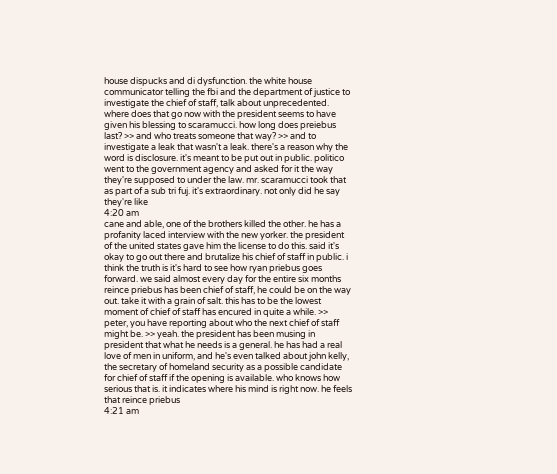house dispucks and di dysfunction. the white house communicator telling the fbi and the department of justice to investigate the chief of staff, talk about unprecedented. where does that go now with the president seems to have given his blessing to scaramucci. how long does preiebus last? >> and who treats someone that way? >> and to investigate a leak that wasn't a leak. there's a reason why the word is disclosure. it's meant to be put out in public. politico went to the government agency and asked for it the way they're supposed to under the law. mr. scaramucci took that as part of a sub tri fuj. it's extraordinary. not only did he say they're like
4:20 am
cane and able, one of the brothers killed the other. he has a profanity laced interview with the new yorker. the president of the united states gave him the license to do this. said it's okay to go out there and brutalize his chief of staff in public. i think the truth is it's hard to see how ryan priebus goes forward. we said almost every day for the entire six months reince priebus has been chief of staff, he could be on the way out. take it with a grain of salt. this has to be the lowest moment of chief of staff has encured in quite a while. >> peter, you have reporting about who the next chief of staff might be. >> yeah. the president has been musing in president that what he needs is a general. he has had a real love of men in uniform, and he's even talked about john kelly, the secretary of homeland security as a possible candidate for chief of staff if the opening is available. who knows how serious that is. it indicates where his mind is right now. he feels that reince priebus
4:21 am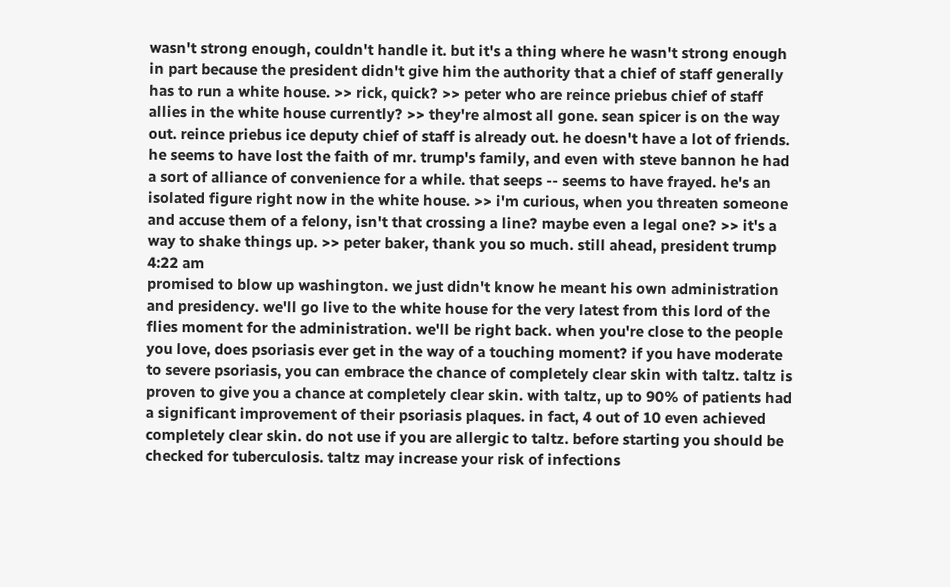wasn't strong enough, couldn't handle it. but it's a thing where he wasn't strong enough in part because the president didn't give him the authority that a chief of staff generally has to run a white house. >> rick, quick? >> peter who are reince priebus chief of staff allies in the white house currently? >> they're almost all gone. sean spicer is on the way out. reince priebus ice deputy chief of staff is already out. he doesn't have a lot of friends. he seems to have lost the faith of mr. trump's family, and even with steve bannon he had a sort of alliance of convenience for a while. that seeps -- seems to have frayed. he's an isolated figure right now in the white house. >> i'm curious, when you threaten someone and accuse them of a felony, isn't that crossing a line? maybe even a legal one? >> it's a way to shake things up. >> peter baker, thank you so much. still ahead, president trump
4:22 am
promised to blow up washington. we just didn't know he meant his own administration and presidency. we'll go live to the white house for the very latest from this lord of the flies moment for the administration. we'll be right back. when you're close to the people you love, does psoriasis ever get in the way of a touching moment? if you have moderate to severe psoriasis, you can embrace the chance of completely clear skin with taltz. taltz is proven to give you a chance at completely clear skin. with taltz, up to 90% of patients had a significant improvement of their psoriasis plaques. in fact, 4 out of 10 even achieved completely clear skin. do not use if you are allergic to taltz. before starting you should be checked for tuberculosis. taltz may increase your risk of infections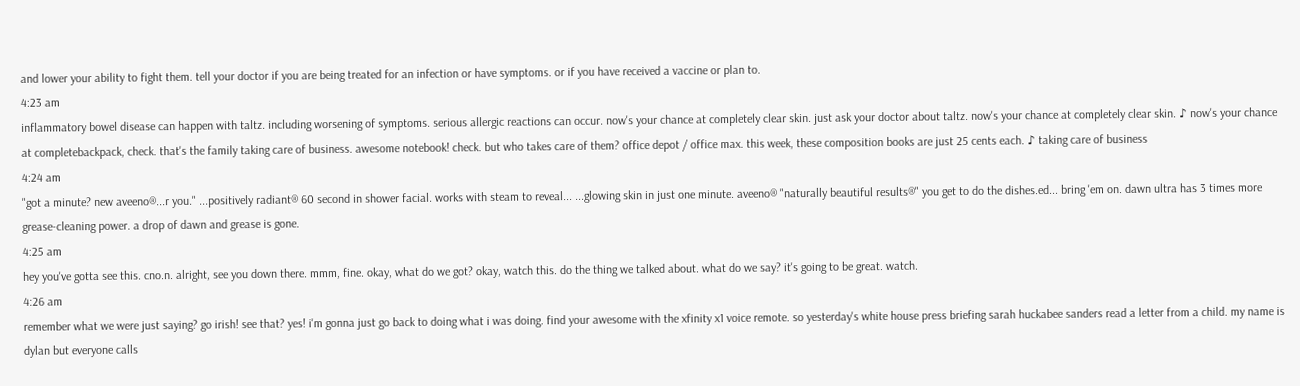and lower your ability to fight them. tell your doctor if you are being treated for an infection or have symptoms. or if you have received a vaccine or plan to.
4:23 am
inflammatory bowel disease can happen with taltz. including worsening of symptoms. serious allergic reactions can occur. now's your chance at completely clear skin. just ask your doctor about taltz. now's your chance at completely clear skin. ♪ now's your chance at completebackpack, check. that's the family taking care of business. awesome notebook! check. but who takes care of them? office depot / office max. this week, these composition books are just 25 cents each. ♪ taking care of business
4:24 am
"got a minute? new aveeno®...r you." ...positively radiant® 60 second in shower facial. works with steam to reveal... ...glowing skin in just one minute. aveeno® "naturally beautiful results®" you get to do the dishes.ed... bring 'em on. dawn ultra has 3 times more grease-cleaning power. a drop of dawn and grease is gone.
4:25 am
hey you've gotta see this. cno.n. alright, see you down there. mmm, fine. okay, what do we got? okay, watch this. do the thing we talked about. what do we say? it's going to be great. watch.
4:26 am
remember what we were just saying? go irish! see that? yes! i'm gonna just go back to doing what i was doing. find your awesome with the xfinity x1 voice remote. so yesterday's white house press briefing sarah huckabee sanders read a letter from a child. my name is dylan but everyone calls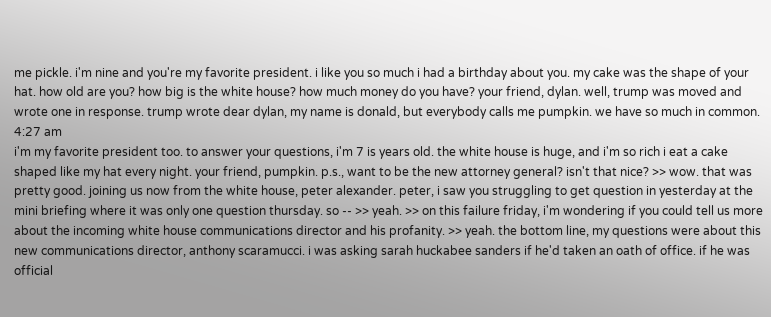me pickle. i'm nine and you're my favorite president. i like you so much i had a birthday about you. my cake was the shape of your hat. how old are you? how big is the white house? how much money do you have? your friend, dylan. well, trump was moved and wrote one in response. trump wrote dear dylan, my name is donald, but everybody calls me pumpkin. we have so much in common.
4:27 am
i'm my favorite president too. to answer your questions, i'm 7 is years old. the white house is huge, and i'm so rich i eat a cake shaped like my hat every night. your friend, pumpkin. p.s., want to be the new attorney general? isn't that nice? >> wow. that was pretty good. joining us now from the white house, peter alexander. peter, i saw you struggling to get question in yesterday at the mini briefing where it was only one question thursday. so -- >> yeah. >> on this failure friday, i'm wondering if you could tell us more about the incoming white house communications director and his profanity. >> yeah. the bottom line, my questions were about this new communications director, anthony scaramucci. i was asking sarah huckabee sanders if he'd taken an oath of office. if he was official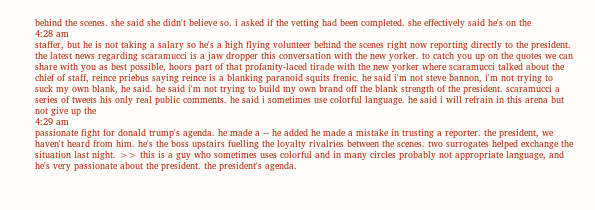behind the scenes. she said she didn't believe so. i asked if the vetting had been completed. she effectively said he's on the
4:28 am
staffer, but he is not taking a salary so he's a high flying volunteer behind the scenes right now reporting directly to the president. the latest news regarding scaramucci is a jaw dropper this conversation with the new yorker. to catch you up on the quotes we can share with you as best possible, hoors part of that profanity-laced tirade with the new yorker where scaramucci talked about the chief of staff, reince priebus saying reince is a blanking paranoid squits frenic. he said i'm not steve bannon, i'm not trying to suck my own blank, he said. he said i'm not trying to build my own brand off the blank strength of the president. scaramucci a series of tweets his only real public comments. he said i sometimes use colorful language. he said i will refrain in this arena but not give up the
4:29 am
passionate fight for donald trump's agenda. he made a -- he added he made a mistake in trusting a reporter. the president, we haven't heard from him. he's the boss upstairs fuelling the loyalty rivalries between the scenes. two surrogates helped exchange the situation last night. >> this is a guy who sometimes uses colorful and in many circles probably not appropriate language, and he's very passionate about the president. the president's agenda.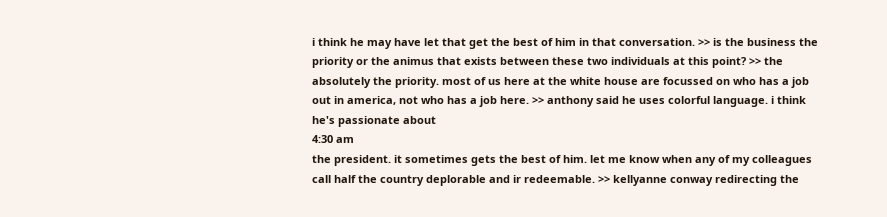i think he may have let that get the best of him in that conversation. >> is the business the priority or the animus that exists between these two individuals at this point? >> the absolutely the priority. most of us here at the white house are focussed on who has a job out in america, not who has a job here. >> anthony said he uses colorful language. i think he's passionate about
4:30 am
the president. it sometimes gets the best of him. let me know when any of my colleagues call half the country deplorable and ir redeemable. >> kellyanne conway redirecting the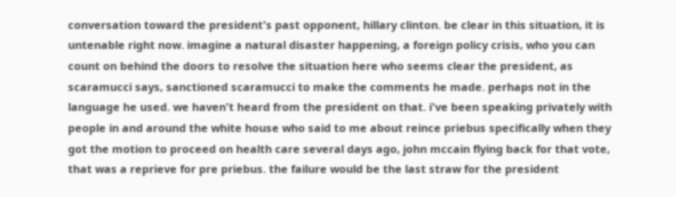conversation toward the president's past opponent, hillary clinton. be clear in this situation, it is untenable right now. imagine a natural disaster happening, a foreign policy crisis, who you can count on behind the doors to resolve the situation here who seems clear the president, as scaramucci says, sanctioned scaramucci to make the comments he made. perhaps not in the language he used. we haven't heard from the president on that. i've been speaking privately with people in and around the white house who said to me about reince priebus specifically when they got the motion to proceed on health care several days ago, john mccain flying back for that vote, that was a reprieve for pre priebus. the failure would be the last straw for the president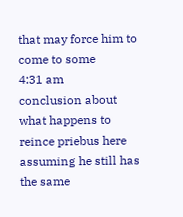that may force him to come to some
4:31 am
conclusion about what happens to reince priebus here assuming he still has the same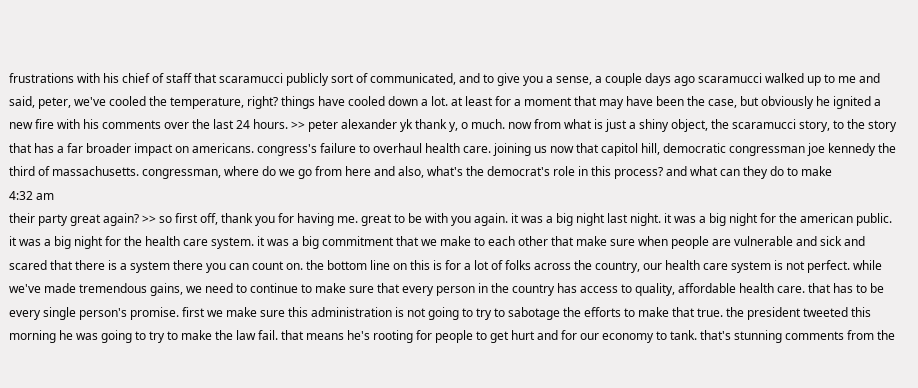frustrations with his chief of staff that scaramucci publicly sort of communicated, and to give you a sense, a couple days ago scaramucci walked up to me and said, peter, we've cooled the temperature, right? things have cooled down a lot. at least for a moment that may have been the case, but obviously he ignited a new fire with his comments over the last 24 hours. >> peter alexander yk thank y, o much. now from what is just a shiny object, the scaramucci story, to the story that has a far broader impact on americans. congress's failure to overhaul health care. joining us now that capitol hill, democratic congressman joe kennedy the third of massachusetts. congressman, where do we go from here and also, what's the democrat's role in this process? and what can they do to make
4:32 am
their party great again? >> so first off, thank you for having me. great to be with you again. it was a big night last night. it was a big night for the american public. it was a big night for the health care system. it was a big commitment that we make to each other that make sure when people are vulnerable and sick and scared that there is a system there you can count on. the bottom line on this is for a lot of folks across the country, our health care system is not perfect. while we've made tremendous gains, we need to continue to make sure that every person in the country has access to quality, affordable health care. that has to be every single person's promise. first we make sure this administration is not going to try to sabotage the efforts to make that true. the president tweeted this morning he was going to try to make the law fail. that means he's rooting for people to get hurt and for our economy to tank. that's stunning comments from the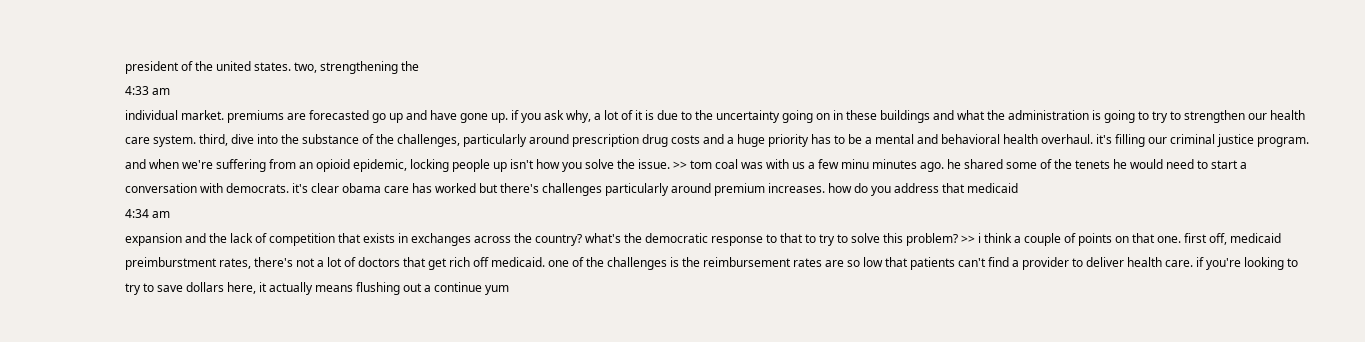president of the united states. two, strengthening the
4:33 am
individual market. premiums are forecasted go up and have gone up. if you ask why, a lot of it is due to the uncertainty going on in these buildings and what the administration is going to try to strengthen our health care system. third, dive into the substance of the challenges, particularly around prescription drug costs and a huge priority has to be a mental and behavioral health overhaul. it's filling our criminal justice program. and when we're suffering from an opioid epidemic, locking people up isn't how you solve the issue. >> tom coal was with us a few minu minutes ago. he shared some of the tenets he would need to start a conversation with democrats. it's clear obama care has worked but there's challenges particularly around premium increases. how do you address that medicaid
4:34 am
expansion and the lack of competition that exists in exchanges across the country? what's the democratic response to that to try to solve this problem? >> i think a couple of points on that one. first off, medicaid preimburstment rates, there's not a lot of doctors that get rich off medicaid. one of the challenges is the reimbursement rates are so low that patients can't find a provider to deliver health care. if you're looking to try to save dollars here, it actually means flushing out a continue yum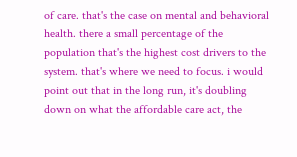of care. that's the case on mental and behavioral health. there a small percentage of the population that's the highest cost drivers to the system. that's where we need to focus. i would point out that in the long run, it's doubling down on what the affordable care act, the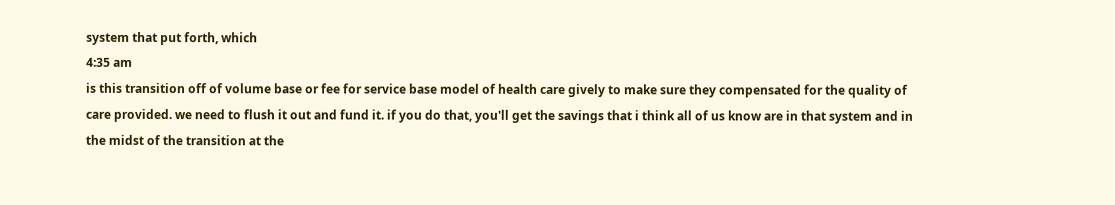system that put forth, which
4:35 am
is this transition off of volume base or fee for service base model of health care gively to make sure they compensated for the quality of care provided. we need to flush it out and fund it. if you do that, you'll get the savings that i think all of us know are in that system and in the midst of the transition at the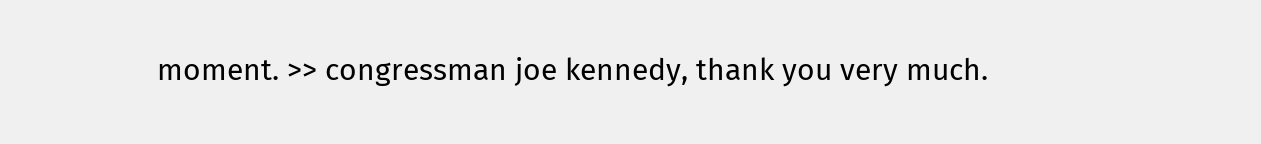moment. >> congressman joe kennedy, thank you very much.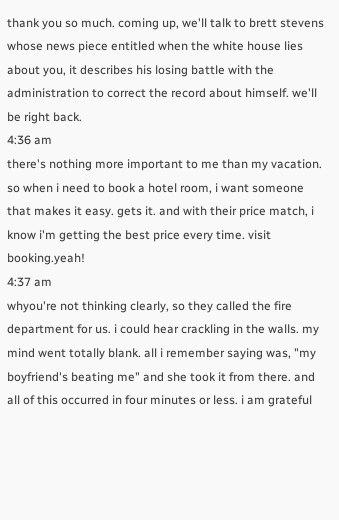thank you so much. coming up, we'll talk to brett stevens whose news piece entitled when the white house lies about you, it describes his losing battle with the administration to correct the record about himself. we'll be right back.
4:36 am
there's nothing more important to me than my vacation. so when i need to book a hotel room, i want someone that makes it easy. gets it. and with their price match, i know i'm getting the best price every time. visit booking.yeah!
4:37 am
whyou're not thinking clearly, so they called the fire department for us. i could hear crackling in the walls. my mind went totally blank. all i remember saying was, "my boyfriend's beating me" and she took it from there. and all of this occurred in four minutes or less. i am grateful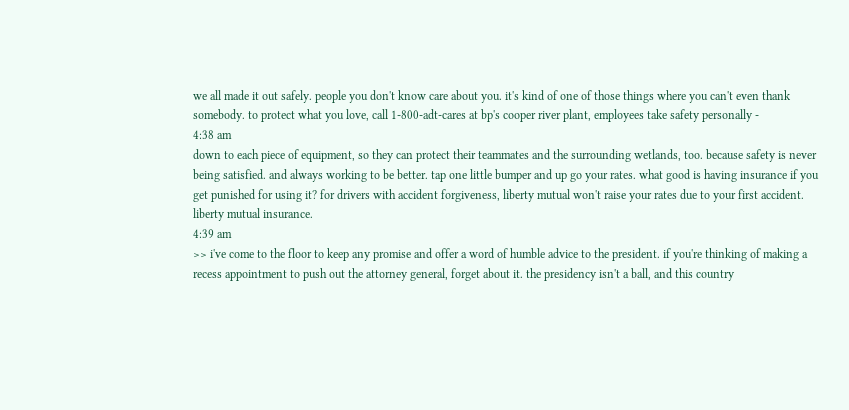we all made it out safely. people you don't know care about you. it's kind of one of those things where you can't even thank somebody. to protect what you love, call 1-800-adt-cares at bp's cooper river plant, employees take safety personally -
4:38 am
down to each piece of equipment, so they can protect their teammates and the surrounding wetlands, too. because safety is never being satisfied. and always working to be better. tap one little bumper and up go your rates. what good is having insurance if you get punished for using it? for drivers with accident forgiveness, liberty mutual won't raise your rates due to your first accident. liberty mutual insurance.
4:39 am
>> i've come to the floor to keep any promise and offer a word of humble advice to the president. if you're thinking of making a recess appointment to push out the attorney general, forget about it. the presidency isn't a ball, and this country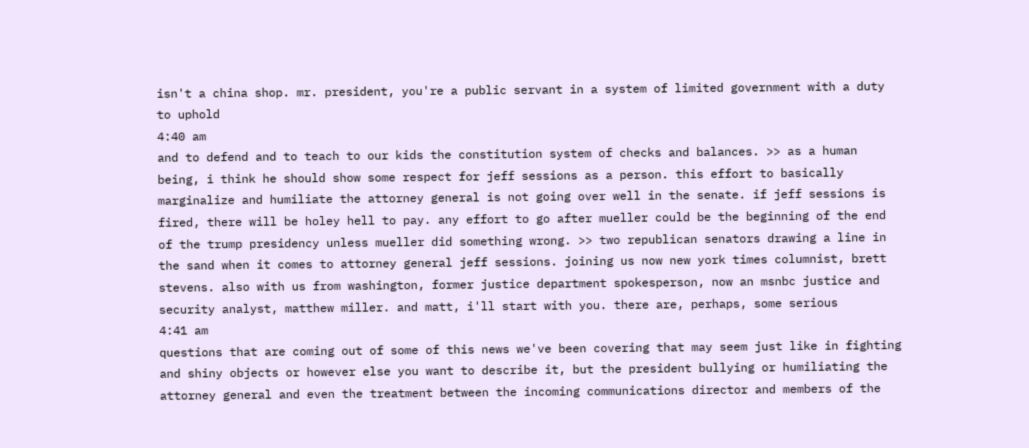isn't a china shop. mr. president, you're a public servant in a system of limited government with a duty to uphold
4:40 am
and to defend and to teach to our kids the constitution system of checks and balances. >> as a human being, i think he should show some respect for jeff sessions as a person. this effort to basically marginalize and humiliate the attorney general is not going over well in the senate. if jeff sessions is fired, there will be holey hell to pay. any effort to go after mueller could be the beginning of the end of the trump presidency unless mueller did something wrong. >> two republican senators drawing a line in the sand when it comes to attorney general jeff sessions. joining us now new york times columnist, brett stevens. also with us from washington, former justice department spokesperson, now an msnbc justice and security analyst, matthew miller. and matt, i'll start with you. there are, perhaps, some serious
4:41 am
questions that are coming out of some of this news we've been covering that may seem just like in fighting and shiny objects or however else you want to describe it, but the president bullying or humiliating the attorney general and even the treatment between the incoming communications director and members of the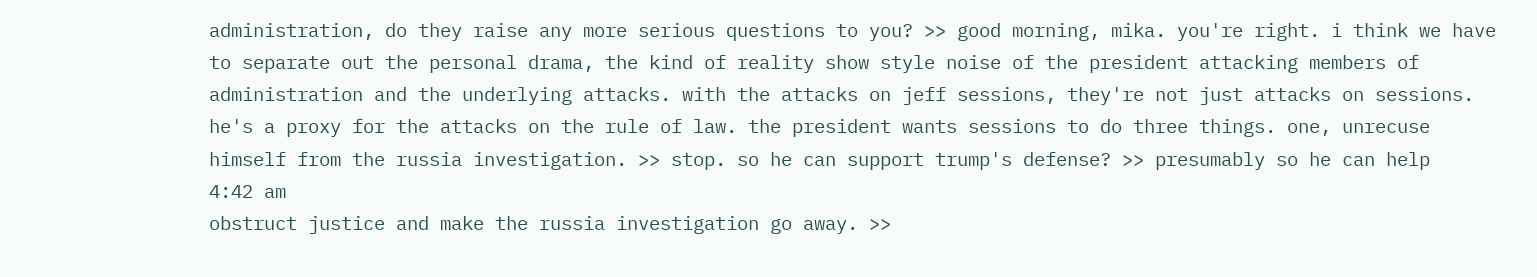administration, do they raise any more serious questions to you? >> good morning, mika. you're right. i think we have to separate out the personal drama, the kind of reality show style noise of the president attacking members of administration and the underlying attacks. with the attacks on jeff sessions, they're not just attacks on sessions. he's a proxy for the attacks on the rule of law. the president wants sessions to do three things. one, unrecuse himself from the russia investigation. >> stop. so he can support trump's defense? >> presumably so he can help
4:42 am
obstruct justice and make the russia investigation go away. >>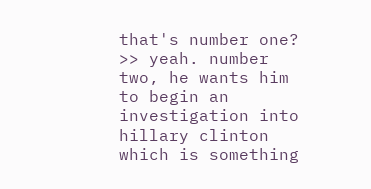that's number one? >> yeah. number two, he wants him to begin an investigation into hillary clinton which is something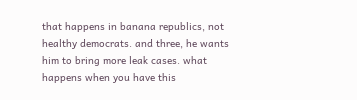that happens in banana republics, not healthy democrats. and three, he wants him to bring more leak cases. what happens when you have this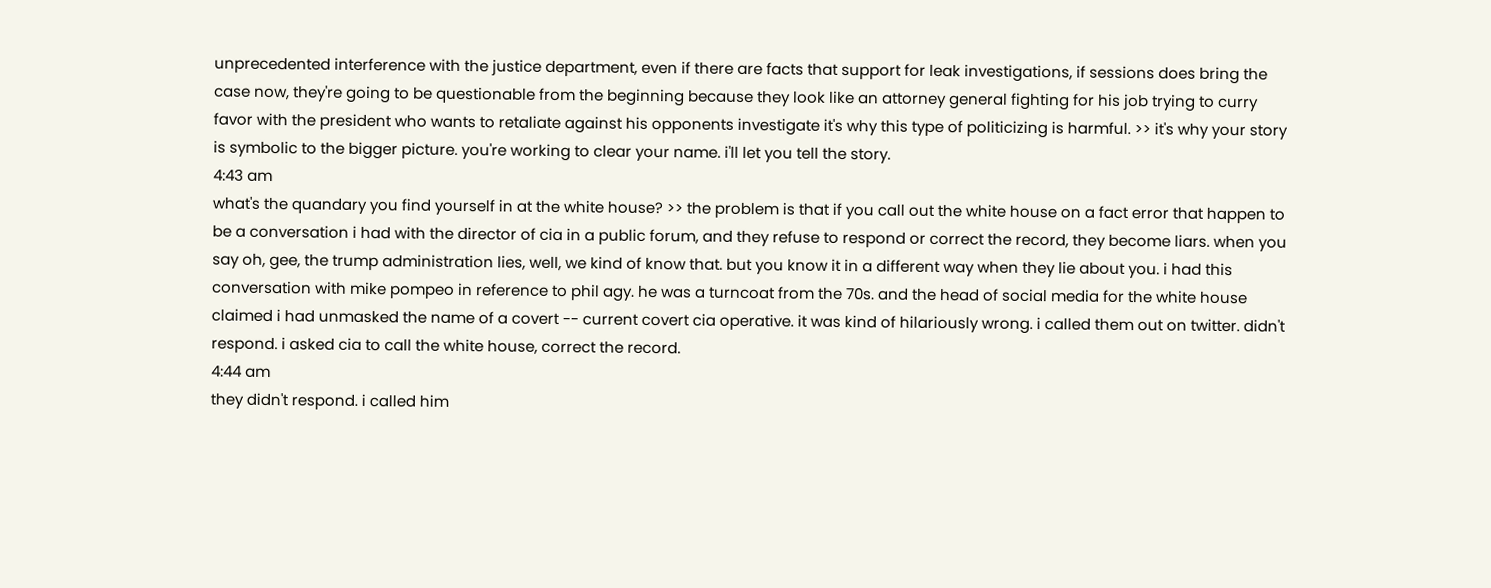unprecedented interference with the justice department, even if there are facts that support for leak investigations, if sessions does bring the case now, they're going to be questionable from the beginning because they look like an attorney general fighting for his job trying to curry favor with the president who wants to retaliate against his opponents investigate it's why this type of politicizing is harmful. >> it's why your story is symbolic to the bigger picture. you're working to clear your name. i'll let you tell the story.
4:43 am
what's the quandary you find yourself in at the white house? >> the problem is that if you call out the white house on a fact error that happen to be a conversation i had with the director of cia in a public forum, and they refuse to respond or correct the record, they become liars. when you say oh, gee, the trump administration lies, well, we kind of know that. but you know it in a different way when they lie about you. i had this conversation with mike pompeo in reference to phil agy. he was a turncoat from the 70s. and the head of social media for the white house claimed i had unmasked the name of a covert -- current covert cia operative. it was kind of hilariously wrong. i called them out on twitter. didn't respond. i asked cia to call the white house, correct the record.
4:44 am
they didn't respond. i called him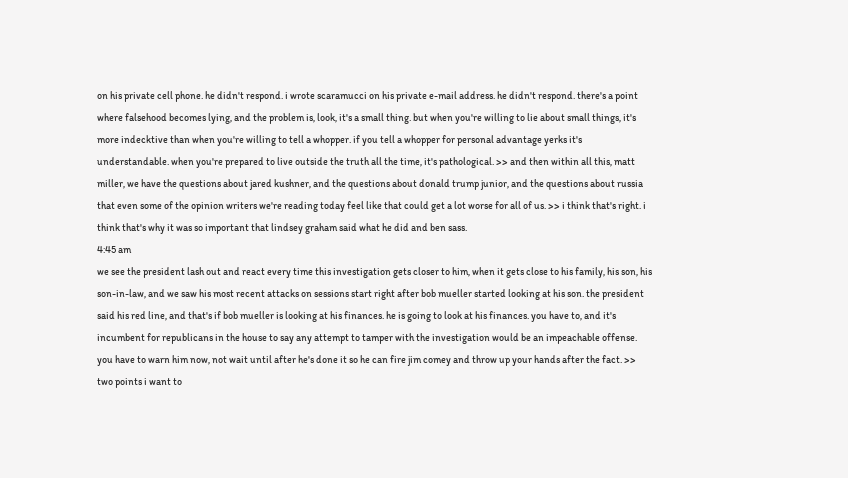on his private cell phone. he didn't respond. i wrote scaramucci on his private e-mail address. he didn't respond. there's a point where falsehood becomes lying, and the problem is, look, it's a small thing. but when you're willing to lie about small things, it's more indecktive than when you're willing to tell a whopper. if you tell a whopper for personal advantage yerks it's understandable. when you're prepared to live outside the truth all the time, it's pathological. >> and then within all this, matt miller, we have the questions about jared kushner, and the questions about donald trump junior, and the questions about russia that even some of the opinion writers we're reading today feel like that could get a lot worse for all of us. >> i think that's right. i think that's why it was so important that lindsey graham said what he did and ben sass.
4:45 am
we see the president lash out and react every time this investigation gets closer to him, when it gets close to his family, his son, his son-in-law, and we saw his most recent attacks on sessions start right after bob mueller started looking at his son. the president said his red line, and that's if bob mueller is looking at his finances. he is going to look at his finances. you have to, and it's incumbent for republicans in the house to say any attempt to tamper with the investigation would be an impeachable offense. you have to warn him now, not wait until after he's done it so he can fire jim comey and throw up your hands after the fact. >> two points i want to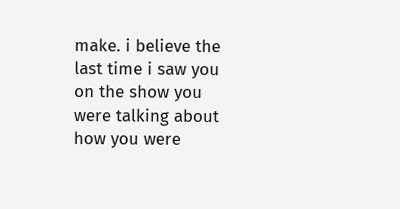make. i believe the last time i saw you on the show you were talking about how you were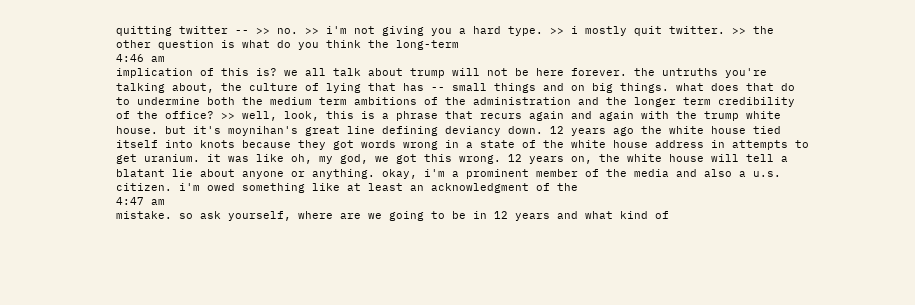quitting twitter -- >> no. >> i'm not giving you a hard type. >> i mostly quit twitter. >> the other question is what do you think the long-term
4:46 am
implication of this is? we all talk about trump will not be here forever. the untruths you're talking about, the culture of lying that has -- small things and on big things. what does that do to undermine both the medium term ambitions of the administration and the longer term credibility of the office? >> well, look, this is a phrase that recurs again and again with the trump white house. but it's moynihan's great line defining deviancy down. 12 years ago the white house tied itself into knots because they got words wrong in a state of the white house address in attempts to get uranium. it was like oh, my god, we got this wrong. 12 years on, the white house will tell a blatant lie about anyone or anything. okay, i'm a prominent member of the media and also a u.s. citizen. i'm owed something like at least an acknowledgment of the
4:47 am
mistake. so ask yourself, where are we going to be in 12 years and what kind of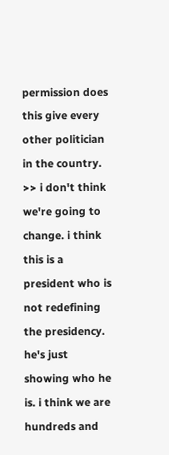permission does this give every other politician in the country. >> i don't think we're going to change. i think this is a president who is not redefining the presidency. he's just showing who he is. i think we are hundreds and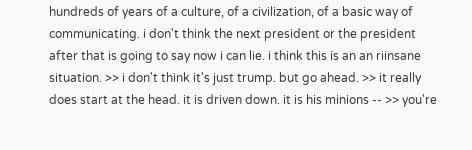hundreds of years of a culture, of a civilization, of a basic way of communicating. i don't think the next president or the president after that is going to say now i can lie. i think this is an an riinsane situation. >> i don't think it's just trump. but go ahead. >> it really does start at the head. it is driven down. it is his minions -- >> you're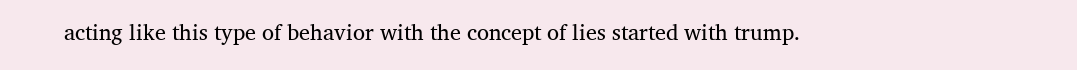acting like this type of behavior with the concept of lies started with trump.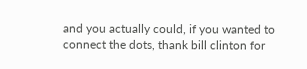and you actually could, if you wanted to connect the dots, thank bill clinton for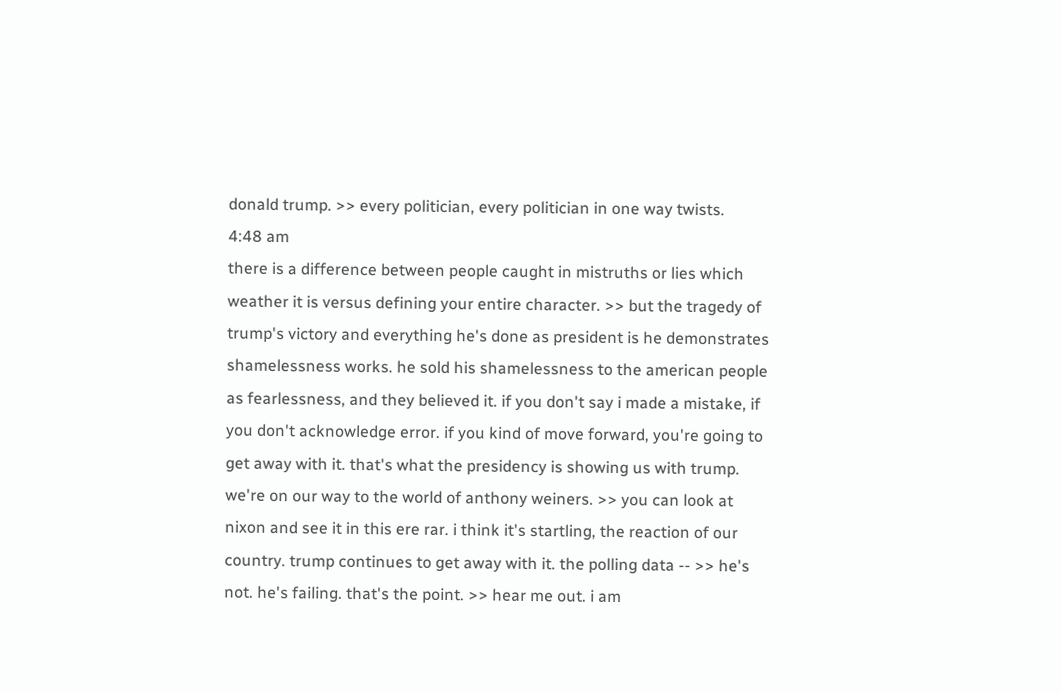donald trump. >> every politician, every politician in one way twists.
4:48 am
there is a difference between people caught in mistruths or lies which weather it is versus defining your entire character. >> but the tragedy of trump's victory and everything he's done as president is he demonstrates shamelessness works. he sold his shamelessness to the american people as fearlessness, and they believed it. if you don't say i made a mistake, if you don't acknowledge error. if you kind of move forward, you're going to get away with it. that's what the presidency is showing us with trump. we're on our way to the world of anthony weiners. >> you can look at nixon and see it in this ere rar. i think it's startling, the reaction of our country. trump continues to get away with it. the polling data -- >> he's not. he's failing. that's the point. >> hear me out. i am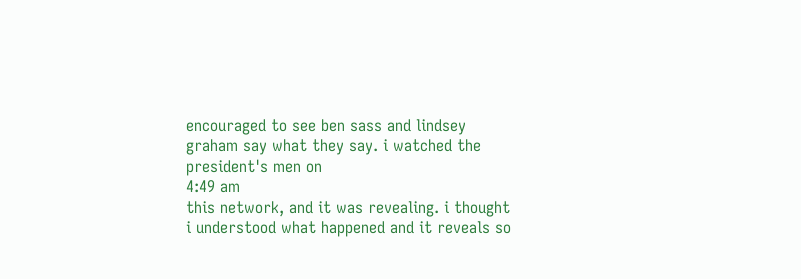encouraged to see ben sass and lindsey graham say what they say. i watched the president's men on
4:49 am
this network, and it was revealing. i thought i understood what happened and it reveals so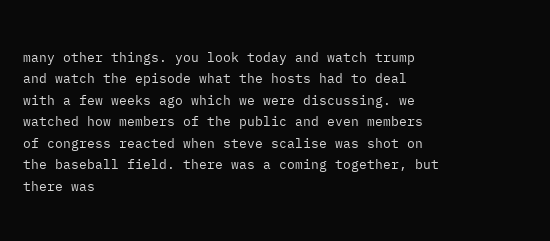many other things. you look today and watch trump and watch the episode what the hosts had to deal with a few weeks ago which we were discussing. we watched how members of the public and even members of congress reacted when steve scalise was shot on the baseball field. there was a coming together, but there was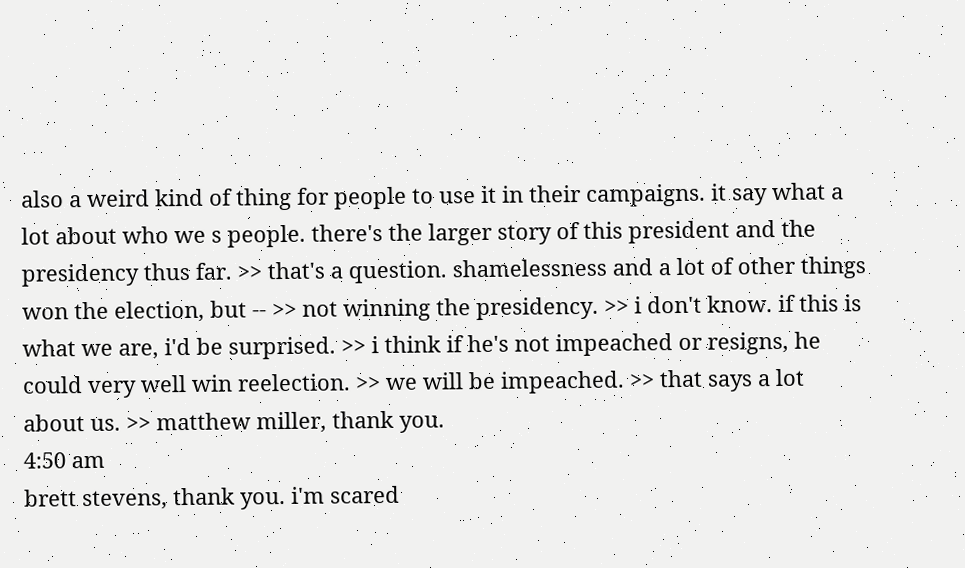also a weird kind of thing for people to use it in their campaigns. it say what a lot about who we s people. there's the larger story of this president and the presidency thus far. >> that's a question. shamelessness and a lot of other things won the election, but -- >> not winning the presidency. >> i don't know. if this is what we are, i'd be surprised. >> i think if he's not impeached or resigns, he could very well win reelection. >> we will be impeached. >> that says a lot about us. >> matthew miller, thank you.
4:50 am
brett stevens, thank you. i'm scared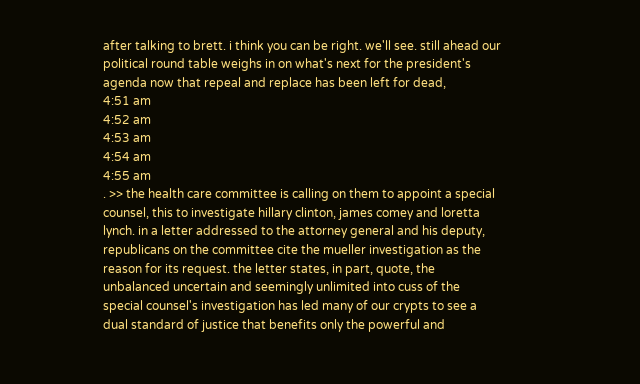after talking to brett. i think you can be right. we'll see. still ahead our political round table weighs in on what's next for the president's agenda now that repeal and replace has been left for dead,
4:51 am
4:52 am
4:53 am
4:54 am
4:55 am
. >> the health care committee is calling on them to appoint a special counsel, this to investigate hillary clinton, james comey and loretta lynch. in a letter addressed to the attorney general and his deputy, republicans on the committee cite the mueller investigation as the reason for its request. the letter states, in part, quote, the unbalanced uncertain and seemingly unlimited into cuss of the special counsel's investigation has led many of our crypts to see a dual standard of justice that benefits only the powerful and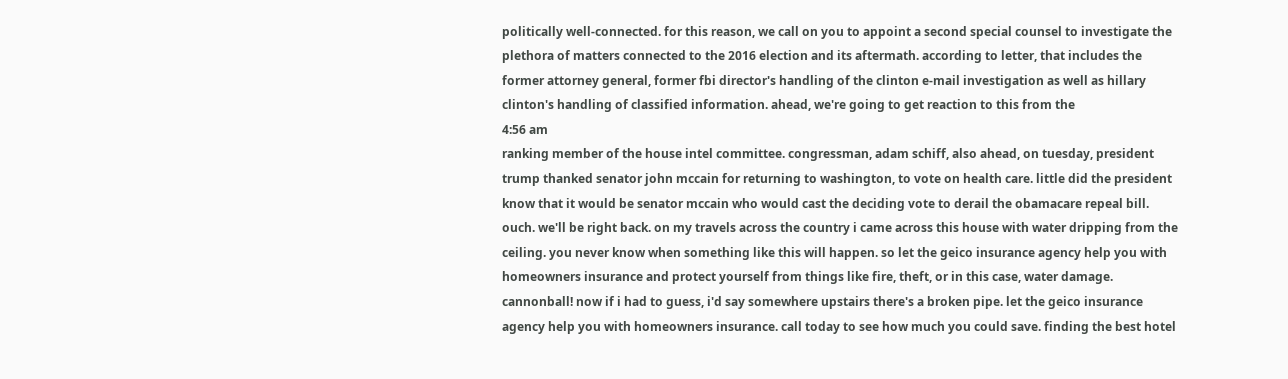politically well-connected. for this reason, we call on you to appoint a second special counsel to investigate the plethora of matters connected to the 2016 election and its aftermath. according to letter, that includes the former attorney general, former fbi director's handling of the clinton e-mail investigation as well as hillary clinton's handling of classified information. ahead, we're going to get reaction to this from the
4:56 am
ranking member of the house intel committee. congressman, adam schiff, also ahead, on tuesday, president trump thanked senator john mccain for returning to washington, to vote on health care. little did the president know that it would be senator mccain who would cast the deciding vote to derail the obamacare repeal bill. ouch. we'll be right back. on my travels across the country i came across this house with water dripping from the ceiling. you never know when something like this will happen. so let the geico insurance agency help you with homeowners insurance and protect yourself from things like fire, theft, or in this case, water damage. cannonball! now if i had to guess, i'd say somewhere upstairs there's a broken pipe. let the geico insurance agency help you with homeowners insurance. call today to see how much you could save. finding the best hotel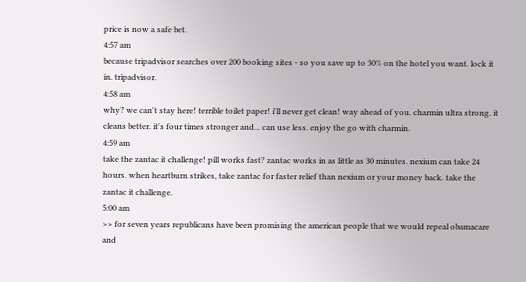price is now a safe bet.
4:57 am
because tripadvisor searches over 200 booking sites - so you save up to 30% on the hotel you want. lock it in. tripadvisor.
4:58 am
why? we can't stay here! terrible toilet paper! i'll never get clean! way ahead of you. charmin ultra strong. it cleans better. it's four times stronger and... can use less. enjoy the go with charmin.
4:59 am
take the zantac it challenge! pill works fast? zantac works in as little as 30 minutes. nexium can take 24 hours. when heartburn strikes, take zantac for faster relief than nexium or your money back. take the zantac it challenge.
5:00 am
>> for seven years republicans have been promising the american people that we would repeal obamacare and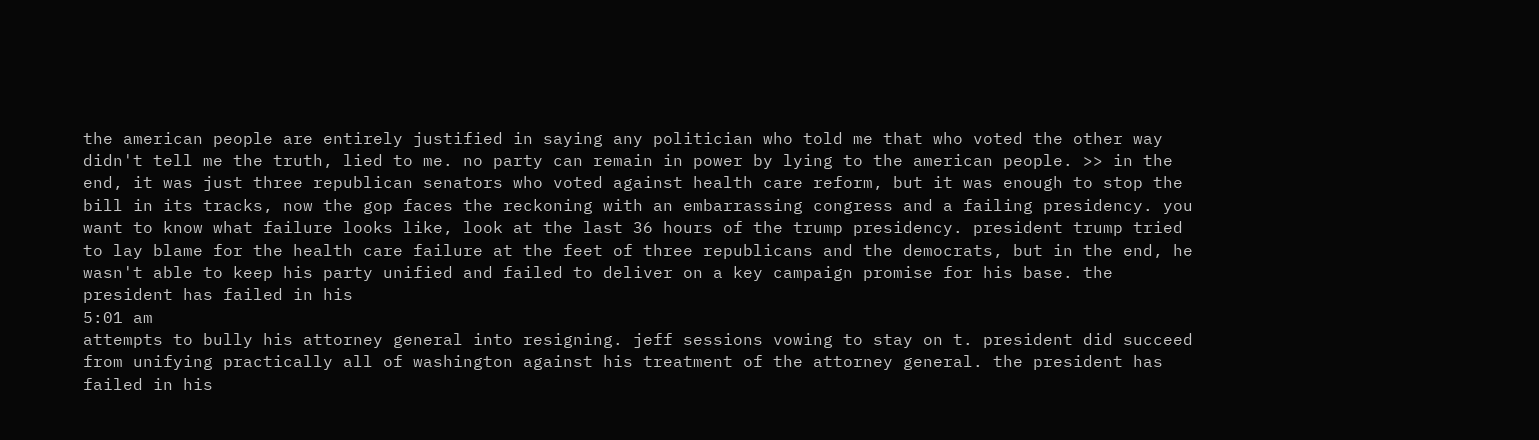the american people are entirely justified in saying any politician who told me that who voted the other way didn't tell me the truth, lied to me. no party can remain in power by lying to the american people. >> in the end, it was just three republican senators who voted against health care reform, but it was enough to stop the bill in its tracks, now the gop faces the reckoning with an embarrassing congress and a failing presidency. you want to know what failure looks like, look at the last 36 hours of the trump presidency. president trump tried to lay blame for the health care failure at the feet of three republicans and the democrats, but in the end, he wasn't able to keep his party unified and failed to deliver on a key campaign promise for his base. the president has failed in his
5:01 am
attempts to bully his attorney general into resigning. jeff sessions vowing to stay on t. president did succeed from unifying practically all of washington against his treatment of the attorney general. the president has failed in his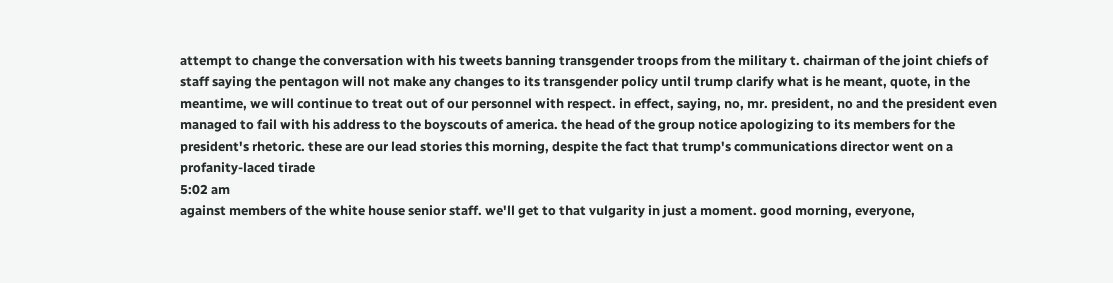attempt to change the conversation with his tweets banning transgender troops from the military t. chairman of the joint chiefs of staff saying the pentagon will not make any changes to its transgender policy until trump clarify what is he meant, quote, in the meantime, we will continue to treat out of our personnel with respect. in effect, saying, no, mr. president, no and the president even managed to fail with his address to the boyscouts of america. the head of the group notice apologizing to its members for the president's rhetoric. these are our lead stories this morning, despite the fact that trump's communications director went on a profanity-laced tirade
5:02 am
against members of the white house senior staff. we'll get to that vulgarity in just a moment. good morning, everyone,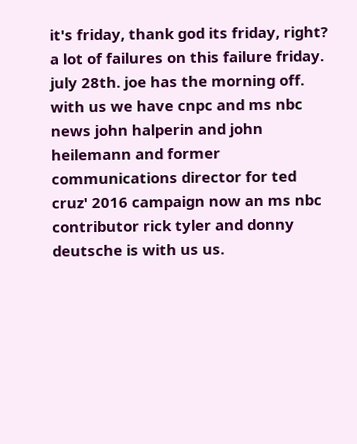it's friday, thank god its friday, right? a lot of failures on this failure friday. july 28th. joe has the morning off. with us we have cnpc and ms nbc news john halperin and john heilemann and former communications director for ted cruz' 2016 campaign now an ms nbc contributor rick tyler and donny deutsche is with us us.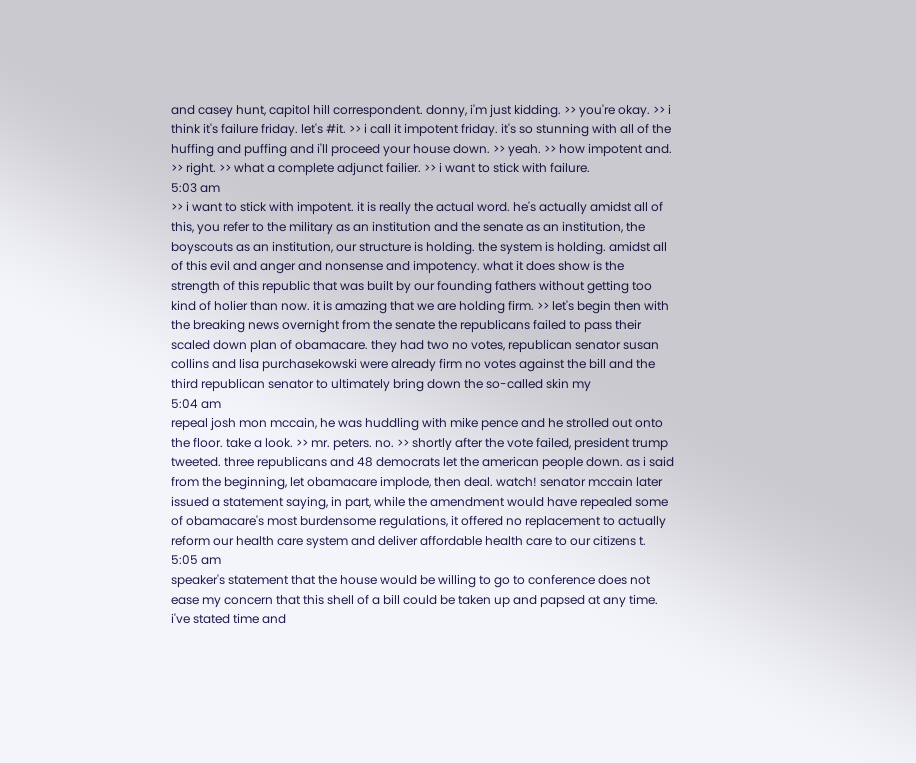and casey hunt, capitol hill correspondent. donny, i'm just kidding. >> you're okay. >> i think it's failure friday. let's #it. >> i call it impotent friday. it's so stunning with all of the huffing and puffing and i'll proceed your house down. >> yeah. >> how impotent and. >> right. >> what a complete adjunct failier. >> i want to stick with failure.
5:03 am
>> i want to stick with impotent. it is really the actual word. he's actually amidst all of this, you refer to the military as an institution and the senate as an institution, the boyscouts as an institution, our structure is holding. the system is holding. amidst all of this evil and anger and nonsense and impotency. what it does show is the strength of this republic that was built by our founding fathers without getting too kind of holier than now. it is amazing that we are holding firm. >> let's begin then with the breaking news overnight from the senate the republicans failed to pass their scaled down plan of obamacare. they had two no votes, republican senator susan collins and lisa purchasekowski were already firm no votes against the bill and the third republican senator to ultimately bring down the so-called skin my
5:04 am
repeal josh mon mccain, he was huddling with mike pence and he strolled out onto the floor. take a look. >> mr. peters. no. >> shortly after the vote failed, president trump tweeted. three republicans and 48 democrats let the american people down. as i said from the beginning, let obamacare implode, then deal. watch! senator mccain later issued a statement saying, in part, while the amendment would have repealed some of obamacare's most burdensome regulations, it offered no replacement to actually reform our health care system and deliver affordable health care to our citizens t.
5:05 am
speaker's statement that the house would be willing to go to conference does not ease my concern that this shell of a bill could be taken up and papsed at any time. i've stated time and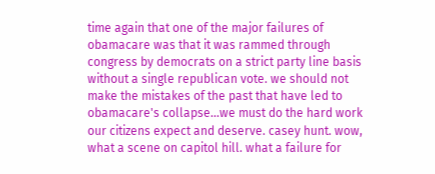time again that one of the major failures of obamacare was that it was rammed through congress by democrats on a strict party line basis without a single republican vote. we should not make the mistakes of the past that have led to obamacare's collapse...we must do the hard work our citizens expect and deserve. casey hunt. wow, what a scene on capitol hill. what a failure for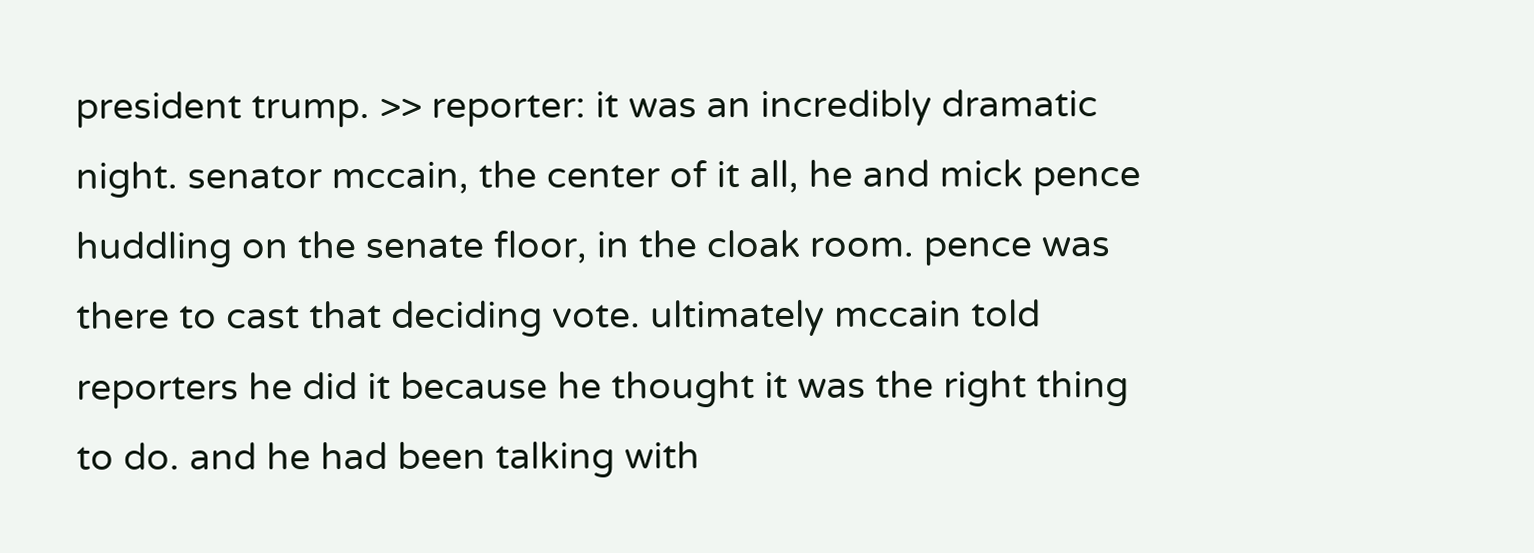president trump. >> reporter: it was an incredibly dramatic night. senator mccain, the center of it all, he and mick pence huddling on the senate floor, in the cloak room. pence was there to cast that deciding vote. ultimately mccain told reporters he did it because he thought it was the right thing to do. and he had been talking with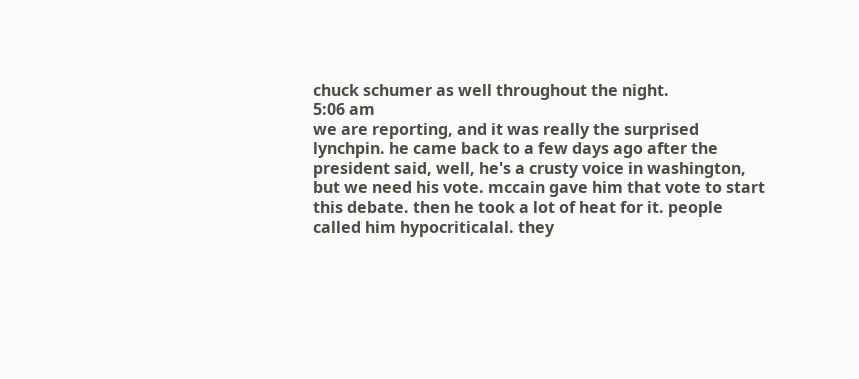chuck schumer as well throughout the night.
5:06 am
we are reporting, and it was really the surprised lynchpin. he came back to a few days ago after the president said, well, he's a crusty voice in washington, but we need his vote. mccain gave him that vote to start this debate. then he took a lot of heat for it. people called him hypocriticalal. they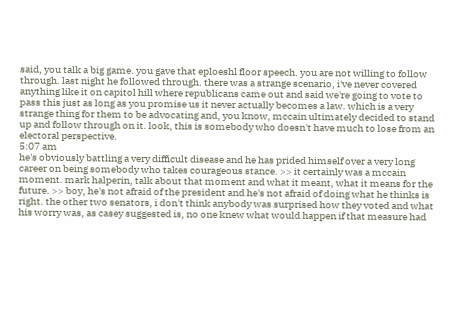said, you talk a big game. you gave that eploeshl floor speech. you are not willing to follow through. last night he followed through. there was a strange scenario, i've never covered anything like it on capitol hill where republicans came out and said we're going to vote to pass this just as long as you promise us it never actually becomes a law. which is a very strange thing for them to be advocating and, you know, mccain ultimately decided to stand up and follow through on it. look, this is somebody who doesn't have much to lose from an electoral perspective.
5:07 am
he's obviously battling a very difficult disease and he has prided himself over a very long career on being somebody who takes courageous stance. >> it certainly was a mccain moment. mark halperin, talk about that moment and what it meant, what it means for the future. >> boy, he's not afraid of the president and he's not afraid of doing what he thinks is right. the other two senators, i don't think anybody was surprised how they voted and what his worry was, as casey suggested is, no one knew what would happen if that measure had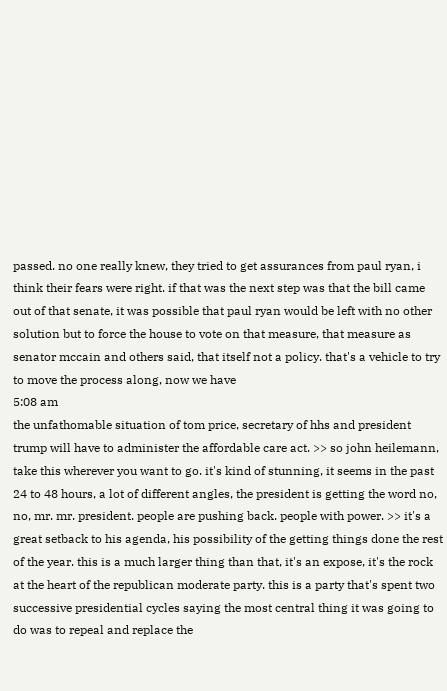passed. no one really knew, they tried to get assurances from paul ryan, i think their fears were right. if that was the next step was that the bill came out of that senate, it was possible that paul ryan would be left with no other solution but to force the house to vote on that measure, that measure as senator mccain and others said, that itself not a policy. that's a vehicle to try to move the process along, now we have
5:08 am
the unfathomable situation of tom price, secretary of hhs and president trump will have to administer the affordable care act. >> so john heilemann, take this wherever you want to go. it's kind of stunning, it seems in the past 24 to 48 hours, a lot of different angles, the president is getting the word no, no, mr. mr. president. people are pushing back. people with power. >> it's a great setback to his agenda, his possibility of the getting things done the rest of the year. this is a much larger thing than that, it's an expose, it's the rock at the heart of the republican moderate party. this is a party that's spent two successive presidential cycles saying the most central thing it was going to do was to repeal and replace the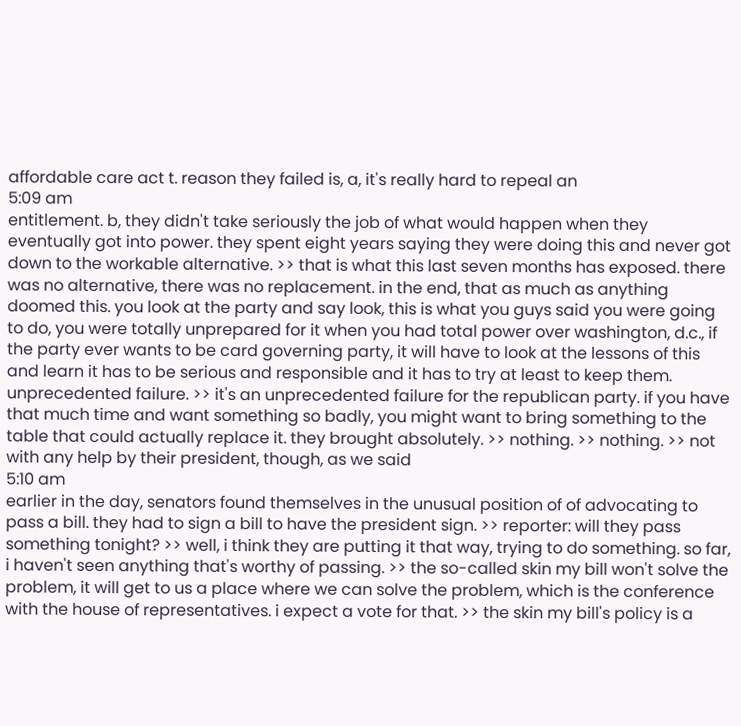affordable care act t. reason they failed is, a, it's really hard to repeal an
5:09 am
entitlement. b, they didn't take seriously the job of what would happen when they eventually got into power. they spent eight years saying they were doing this and never got down to the workable alternative. >> that is what this last seven months has exposed. there was no alternative, there was no replacement. in the end, that as much as anything doomed this. you look at the party and say look, this is what you guys said you were going to do, you were totally unprepared for it when you had total power over washington, d.c., if the party ever wants to be card governing party, it will have to look at the lessons of this and learn it has to be serious and responsible and it has to try at least to keep them. unprecedented failure. >> it's an unprecedented failure for the republican party. if you have that much time and want something so badly, you might want to bring something to the table that could actually replace it. they brought absolutely. >> nothing. >> nothing. >> not with any help by their president, though, as we said
5:10 am
earlier in the day, senators found themselves in the unusual position of of advocating to pass a bill. they had to sign a bill to have the president sign. >> reporter: will they pass something tonight? >> well, i think they are putting it that way, trying to do something. so far, i haven't seen anything that's worthy of passing. >> the so-called skin my bill won't solve the problem, it will get to us a place where we can solve the problem, which is the conference with the house of representatives. i expect a vote for that. >> the skin my bill's policy is a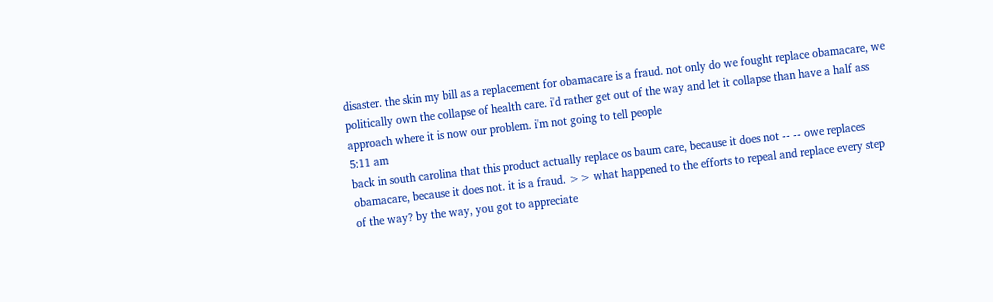disaster. the skin my bill as a replacement for obamacare is a fraud. not only do we fought replace obamacare, we politically own the collapse of health care. i'd rather get out of the way and let it collapse than have a half ass approach where it is now our problem. i'm not going to tell people
5:11 am
back in south carolina that this product actually replace os baum care, because it does not -- -- owe replaces obamacare, because it does not. it is a fraud. >> what happened to the efforts to repeal and replace every step of the way? by the way, you got to appreciate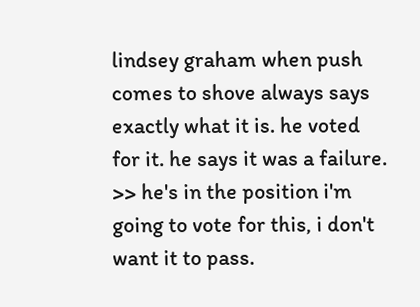lindsey graham when push comes to shove always says exactly what it is. he voted for it. he says it was a failure. >> he's in the position i'm going to vote for this, i don't want it to pass.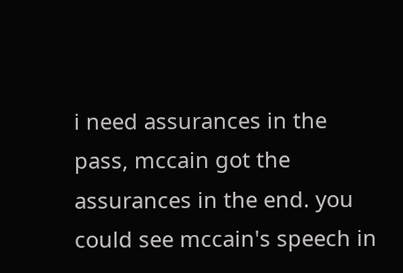i need assurances in the pass, mccain got the assurances in the end. you could see mccain's speech in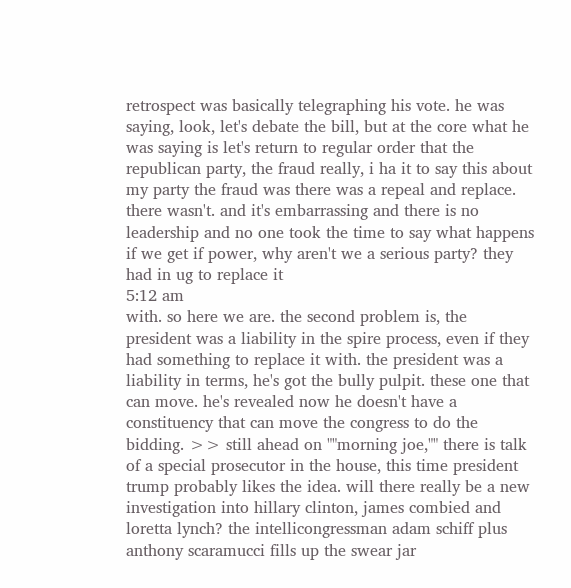retrospect was basically telegraphing his vote. he was saying, look, let's debate the bill, but at the core what he was saying is let's return to regular order that the republican party, the fraud really, i ha it to say this about my party the fraud was there was a repeal and replace. there wasn't. and it's embarrassing and there is no leadership and no one took the time to say what happens if we get if power, why aren't we a serious party? they had in ug to replace it
5:12 am
with. so here we are. the second problem is, the president was a liability in the spire process, even if they had something to replace it with. the president was a liability in terms, he's got the bully pulpit. these one that can move. he's revealed now he doesn't have a constituency that can move the congress to do the bidding. >> still ahead on ""morning joe,"" there is talk of a special prosecutor in the house, this time president trump probably likes the idea. will there really be a new investigation into hillary clinton, james combied and loretta lynch? the intellicongressman adam schiff plus anthony scaramucci fills up the swear jar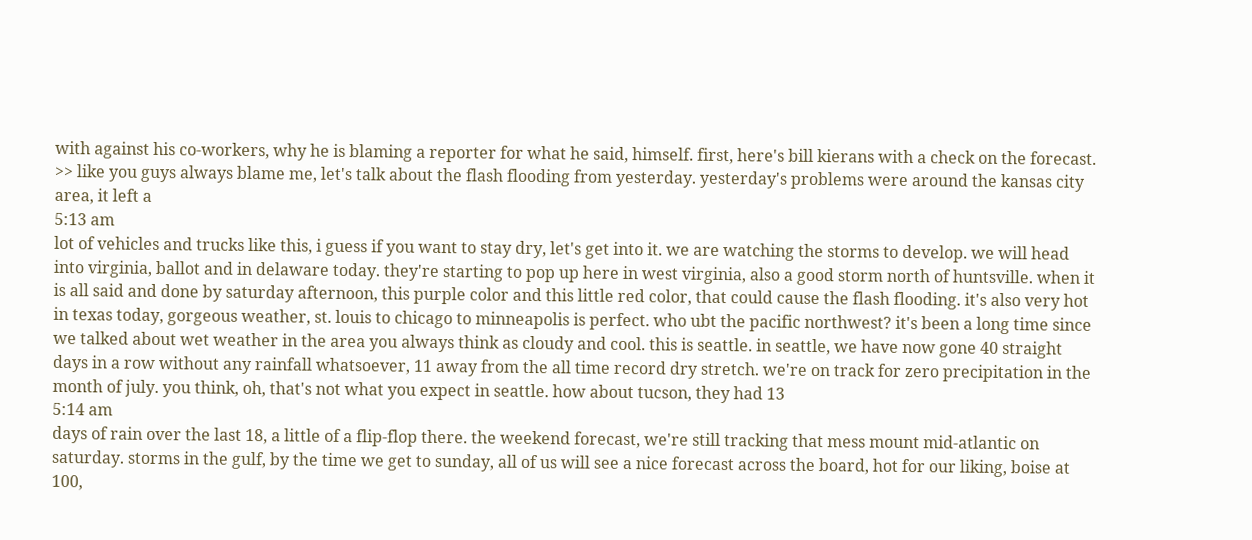with against his co-workers, why he is blaming a reporter for what he said, himself. first, here's bill kierans with a check on the forecast. >> like you guys always blame me, let's talk about the flash flooding from yesterday. yesterday's problems were around the kansas city area, it left a
5:13 am
lot of vehicles and trucks like this, i guess if you want to stay dry, let's get into it. we are watching the storms to develop. we will head into virginia, ballot and in delaware today. they're starting to pop up here in west virginia, also a good storm north of huntsville. when it is all said and done by saturday afternoon, this purple color and this little red color, that could cause the flash flooding. it's also very hot in texas today, gorgeous weather, st. louis to chicago to minneapolis is perfect. who ubt the pacific northwest? it's been a long time since we talked about wet weather in the area you always think as cloudy and cool. this is seattle. in seattle, we have now gone 40 straight days in a row without any rainfall whatsoever, 11 away from the all time record dry stretch. we're on track for zero precipitation in the month of july. you think, oh, that's not what you expect in seattle. how about tucson, they had 13
5:14 am
days of rain over the last 18, a little of a flip-flop there. the weekend forecast, we're still tracking that mess mount mid-atlantic on saturday. storms in the gulf, by the time we get to sunday, all of us will see a nice forecast across the board, hot for our liking, boise at 100,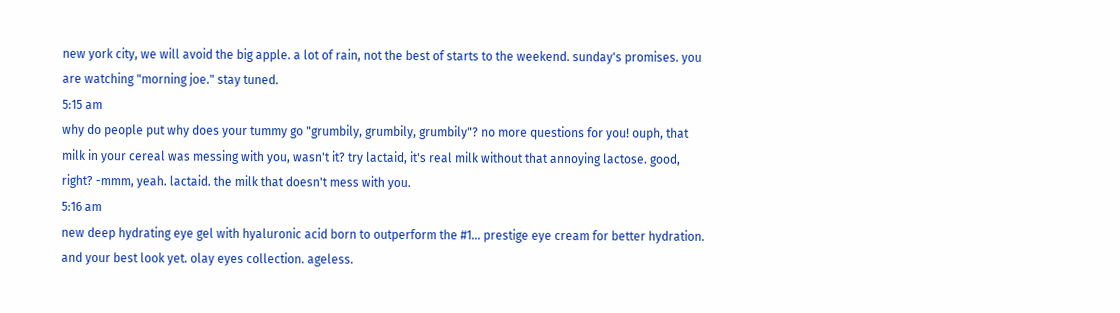new york city, we will avoid the big apple. a lot of rain, not the best of starts to the weekend. sunday's promises. you are watching "morning joe." stay tuned.
5:15 am
why do people put why does your tummy go "grumbily, grumbily, grumbily"? no more questions for you! ouph, that milk in your cereal was messing with you, wasn't it? try lactaid, it's real milk without that annoying lactose. good, right? -mmm, yeah. lactaid. the milk that doesn't mess with you.
5:16 am
new deep hydrating eye gel with hyaluronic acid born to outperform the #1... prestige eye cream for better hydration. and your best look yet. olay eyes collection. ageless.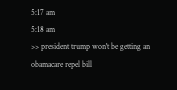5:17 am
5:18 am
>> president trump won't be getting an obamacare repel bill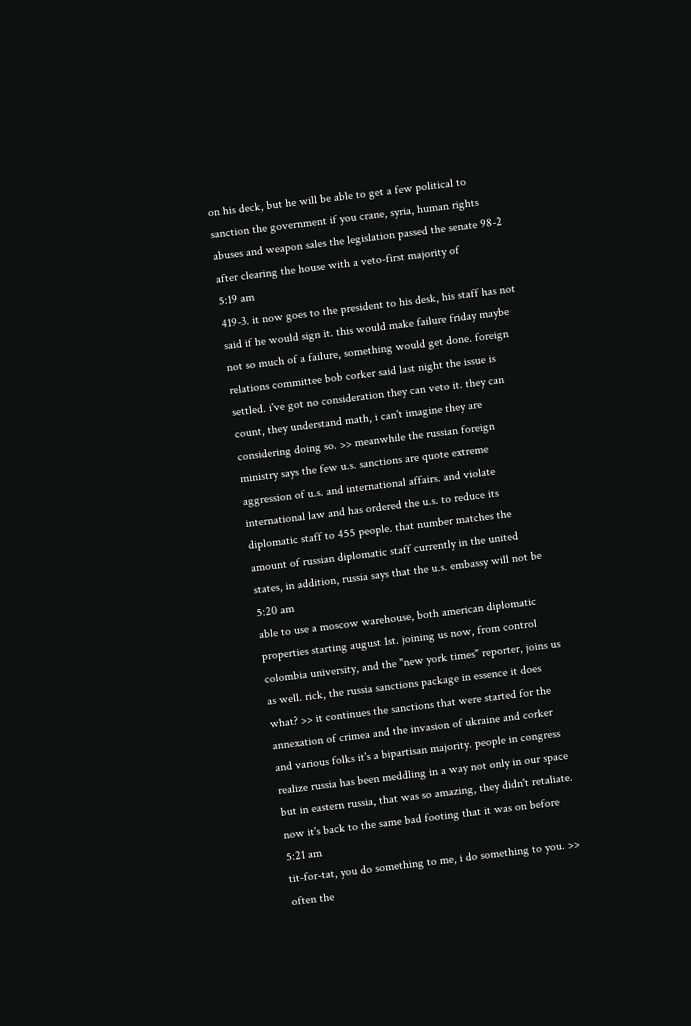on his deck, but he will be able to get a few political to sanction the government if you crane, syria, human rights abuses and weapon sales the legislation passed the senate 98-2 after clearing the house with a veto-first majority of
5:19 am
419-3. it now goes to the president to his desk, his staff has not said if he would sign it. this would make failure friday maybe not so much of a failure, something would get done. foreign relations committee bob corker said last night the issue is settled. i've got no consideration they can veto it. they can count, they understand math, i can't imagine they are considering doing so. >> meanwhile the russian foreign ministry says the few u.s. sanctions are quote extreme aggression of u.s. and international affairs. and violate international law and has ordered the u.s. to reduce its diplomatic staff to 455 people. that number matches the amount of russian diplomatic staff currently in the united states, in addition, russia says that the u.s. embassy will not be
5:20 am
able to use a moscow warehouse, both american diplomatic properties starting august 1st. joining us now, from control colombia university, and the "new york times" reporter, joins us as well. rick, the russia sanctions package in essence it does what? >> it continues the sanctions that were started for the annexation of crimea and the invasion of ukraine and corker and various folks it's a bipartisan majority. people in congress realize russia has been meddling in a way not only in our space but in eastern russia, that was so amazing, they didn't retaliate. now it's back to the same bad footing that it was on before
5:21 am
tit-for-tat, you do something to me, i do something to you. >> often the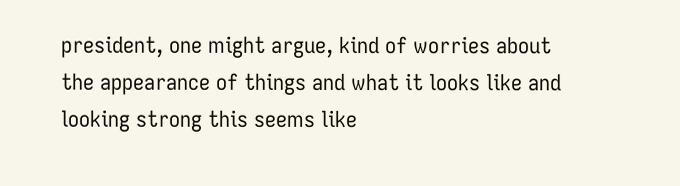president, one might argue, kind of worries about the appearance of things and what it looks like and looking strong this seems like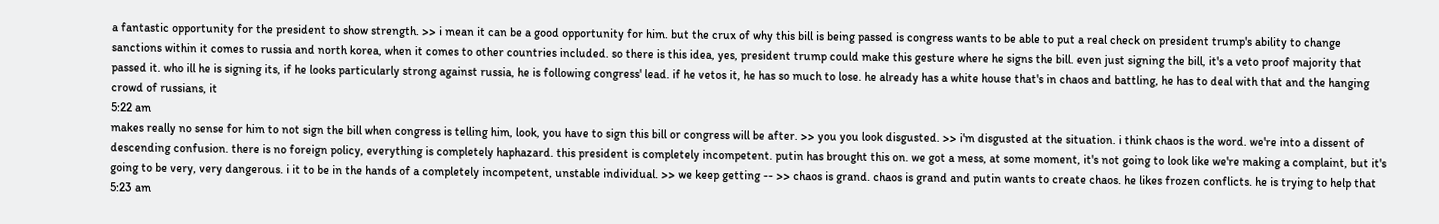a fantastic opportunity for the president to show strength. >> i mean it can be a good opportunity for him. but the crux of why this bill is being passed is congress wants to be able to put a real check on president trump's ability to change sanctions within it comes to russia and north korea, when it comes to other countries included. so there is this idea, yes, president trump could make this gesture where he signs the bill. even just signing the bill, it's a veto proof majority that passed it. who ill he is signing its, if he looks particularly strong against russia, he is following congress' lead. if he vetos it, he has so much to lose. he already has a white house that's in chaos and battling, he has to deal with that and the hanging crowd of russians, it
5:22 am
makes really no sense for him to not sign the bill when congress is telling him, look, you have to sign this bill or congress will be after. >> you you look disgusted. >> i'm disgusted at the situation. i think chaos is the word. we're into a dissent of descending confusion. there is no foreign policy, everything is completely haphazard. this president is completely incompetent. putin has brought this on. we got a mess, at some moment, it's not going to look like we're making a complaint, but it's going to be very, very dangerous. i it to be in the hands of a completely incompetent, unstable individual. >> we keep getting -- >> chaos is grand. chaos is grand and putin wants to create chaos. he likes frozen conflicts. he is trying to help that
5:23 am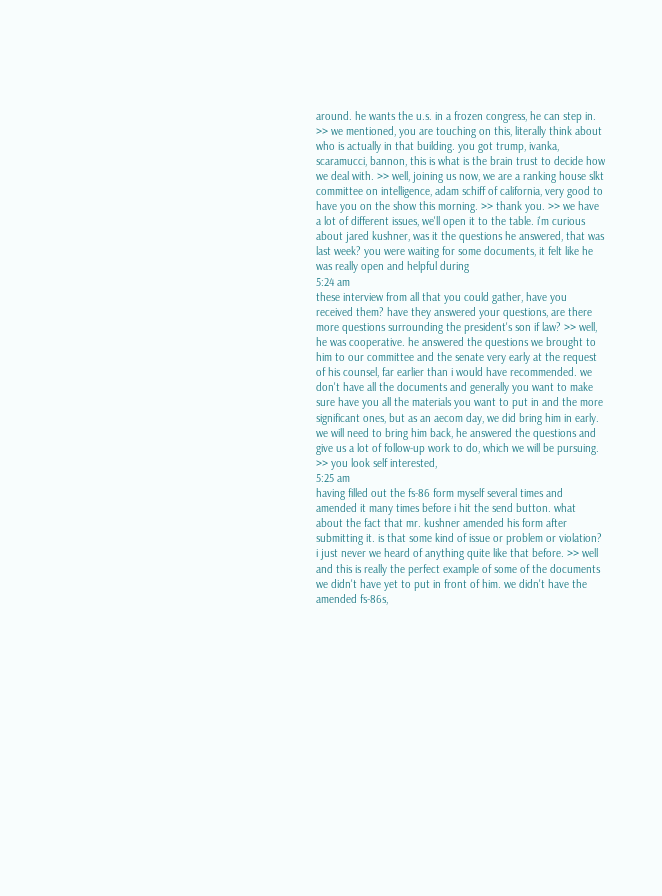around. he wants the u.s. in a frozen congress, he can step in. >> we mentioned, you are touching on this, literally think about who is actually in that building. you got trump, ivanka, scaramucci, bannon, this is what is the brain trust to decide how we deal with. >> well, joining us now, we are a ranking house slkt committee on intelligence, adam schiff of california, very good to have you on the show this morning. >> thank you. >> we have a lot of different issues, we'll open it to the table. i'm curious about jared kushner, was it the questions he answered, that was last week? you were waiting for some documents, it felt like he was really open and helpful during
5:24 am
these interview from all that you could gather, have you received them? have they answered your questions, are there more questions surrounding the president's son if law? >> well, he was cooperative. he answered the questions we brought to him to our committee and the senate very early at the request of his counsel, far earlier than i would have recommended. we don't have all the documents and generally you want to make sure have you all the materials you want to put in and the more significant ones, but as an aecom day, we did bring him in early. we will need to bring him back, he answered the questions and give us a lot of follow-up work to do, which we will be pursuing. >> you look self interested,
5:25 am
having filled out the fs-86 form myself several times and amended it many times before i hit the send button. what about the fact that mr. kushner amended his form after submitting it. is that some kind of issue or problem or violation? i just never we heard of anything quite like that before. >> well and this is really the perfect example of some of the documents we didn't have yet to put in front of him. we didn't have the amended fs-86s,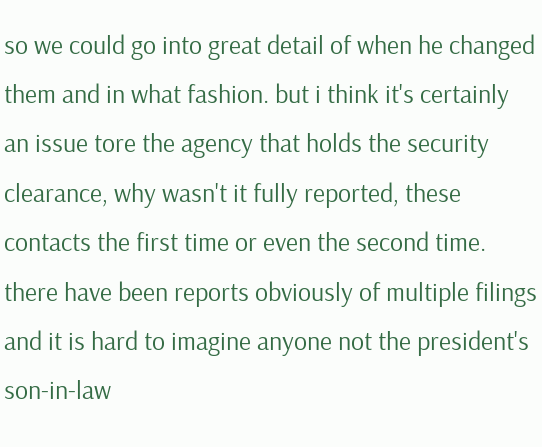so we could go into great detail of when he changed them and in what fashion. but i think it's certainly an issue tore the agency that holds the security clearance, why wasn't it fully reported, these contacts the first time or even the second time. there have been reports obviously of multiple filings and it is hard to imagine anyone not the president's son-in-law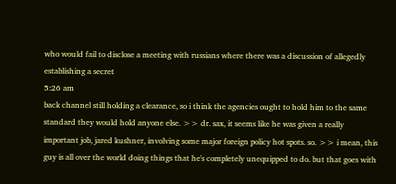who would fail to disclose a meeting with russians where there was a discussion of allegedly establishing a secret
5:26 am
back channel still holding a clearance, so i think the agencies ought to hold him to the same standard they would hold anyone else. >> dr. sax, it seems like he was given a really important job, jared kushner, involving some major foreign policy hot spots. so. >> i mean, this guy is all over the world doing things that he's completely unequipped to do. but that goes with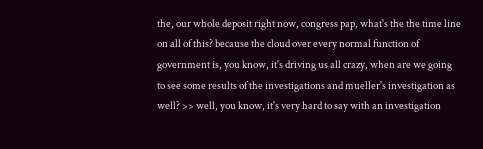the, our whole deposit right now, congress pap, what's the the time line on all of this? because the cloud over every normal function of government is, you know, it's driving us all crazy, when are we going to see some results of the investigations and mueller's investigation as well? >> well, you know, it's very hard to say with an investigation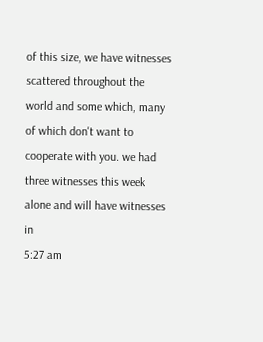of this size, we have witnesses scattered throughout the world and some which, many of which don't want to cooperate with you. we had three witnesses this week alone and will have witnesses in
5:27 am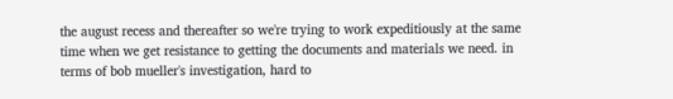the august recess and thereafter so we're trying to work expeditiously at the same time when we get resistance to getting the documents and materials we need. in terms of bob mueller's investigation, hard to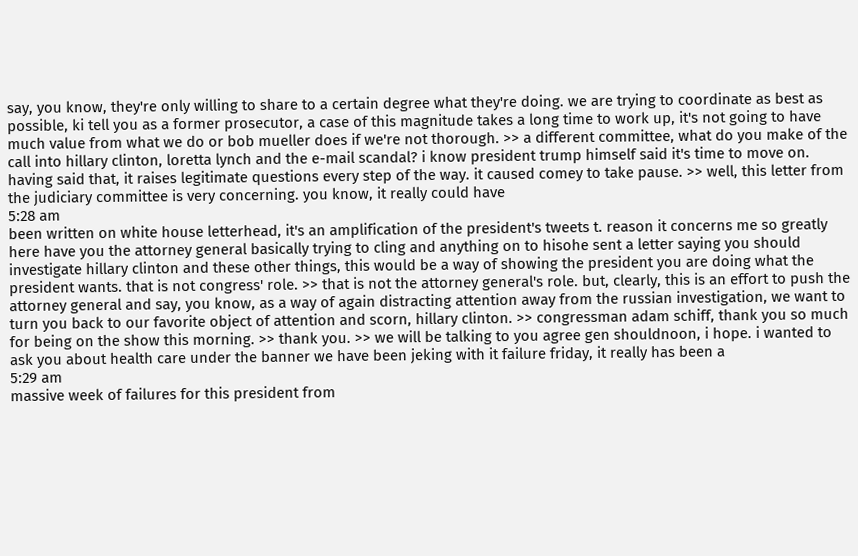say, you know, they're only willing to share to a certain degree what they're doing. we are trying to coordinate as best as possible, ki tell you as a former prosecutor, a case of this magnitude takes a long time to work up, it's not going to have much value from what we do or bob mueller does if we're not thorough. >> a different committee, what do you make of the call into hillary clinton, loretta lynch and the e-mail scandal? i know president trump himself said it's time to move on. having said that, it raises legitimate questions every step of the way. it caused comey to take pause. >> well, this letter from the judiciary committee is very concerning. you know, it really could have
5:28 am
been written on white house letterhead, it's an amplification of the president's tweets t. reason it concerns me so greatly here have you the attorney general basically trying to cling and anything on to hisohe sent a letter saying you should investigate hillary clinton and these other things, this would be a way of showing the president you are doing what the president wants. that is not congress' role. >> that is not the attorney general's role. but, clearly, this is an effort to push the attorney general and say, you know, as a way of again distracting attention away from the russian investigation, we want to turn you back to our favorite object of attention and scorn, hillary clinton. >> congressman adam schiff, thank you so much for being on the show this morning. >> thank you. >> we will be talking to you agree gen shouldnoon, i hope. i wanted to ask you about health care under the banner we have been jeking with it failure friday, it really has been a
5:29 am
massive week of failures for this president from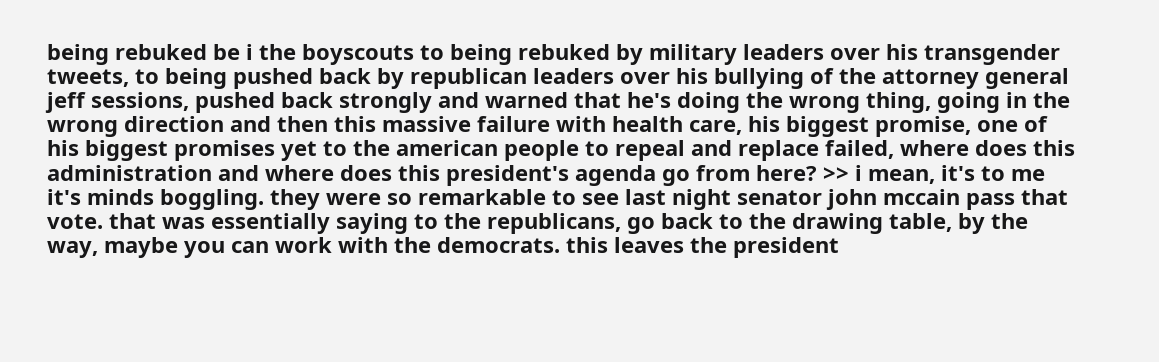being rebuked be i the boyscouts to being rebuked by military leaders over his transgender tweets, to being pushed back by republican leaders over his bullying of the attorney general jeff sessions, pushed back strongly and warned that he's doing the wrong thing, going in the wrong direction and then this massive failure with health care, his biggest promise, one of his biggest promises yet to the american people to repeal and replace failed, where does this administration and where does this president's agenda go from here? >> i mean, it's to me it's minds boggling. they were so remarkable to see last night senator john mccain pass that vote. that was essentially saying to the republicans, go back to the drawing table, by the way, maybe you can work with the democrats. this leaves the president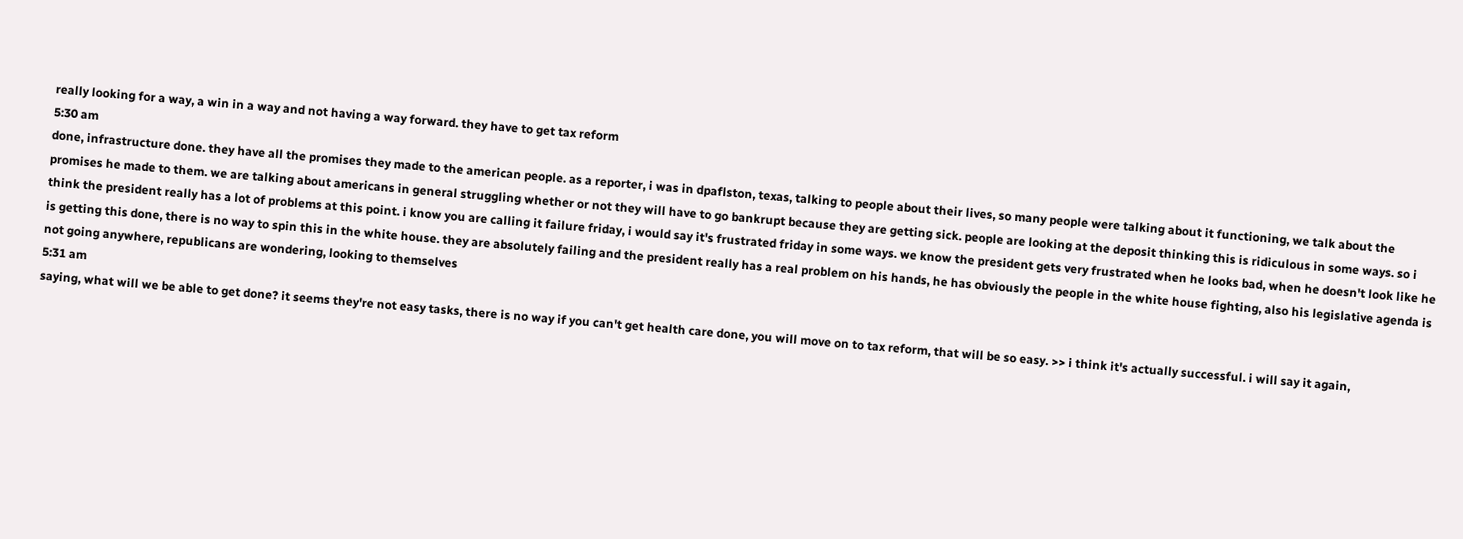really looking for a way, a win in a way and not having a way forward. they have to get tax reform
5:30 am
done, infrastructure done. they have all the promises they made to the american people. as a reporter, i was in dpaflston, texas, talking to people about their lives, so many people were talking about it functioning, we talk about the promises he made to them. we are talking about americans in general struggling whether or not they will have to go bankrupt because they are getting sick. people are looking at the deposit thinking this is ridiculous in some ways. so i think the president really has a lot of problems at this point. i know you are calling it failure friday, i would say it's frustrated friday in some ways. we know the president gets very frustrated when he looks bad, when he doesn't look like he is getting this done, there is no way to spin this in the white house. they are absolutely failing and the president really has a real problem on his hands, he has obviously the people in the white house fighting, also his legislative agenda is not going anywhere, republicans are wondering, looking to themselves
5:31 am
saying, what will we be able to get done? it seems they're not easy tasks, there is no way if you can't get health care done, you will move on to tax reform, that will be so easy. >> i think it's actually successful. i will say it again,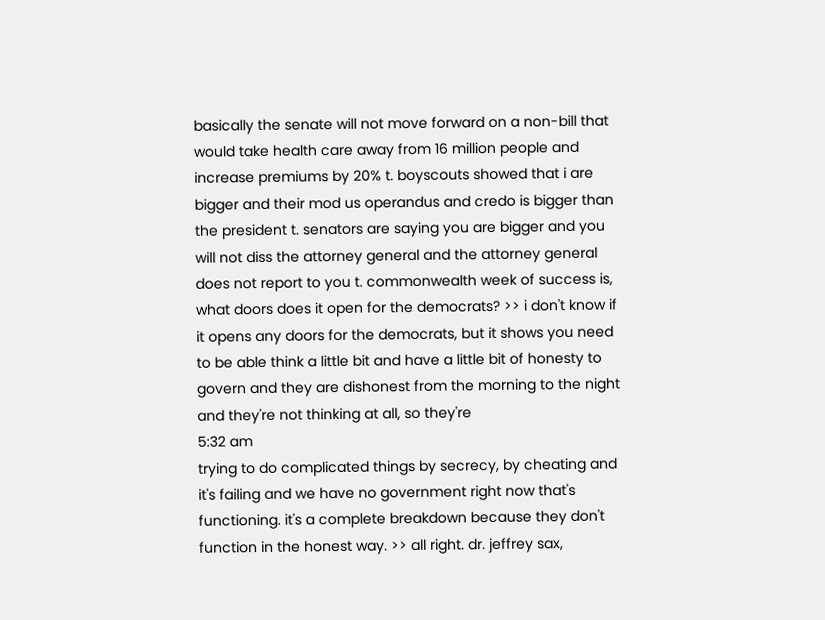basically the senate will not move forward on a non-bill that would take health care away from 16 million people and increase premiums by 20% t. boyscouts showed that i are bigger and their mod us operandus and credo is bigger than the president t. senators are saying you are bigger and you will not diss the attorney general and the attorney general does not report to you t. commonwealth week of success is, what doors does it open for the democrats? >> i don't know if it opens any doors for the democrats, but it shows you need to be able think a little bit and have a little bit of honesty to govern and they are dishonest from the morning to the night and they're not thinking at all, so they're
5:32 am
trying to do complicated things by secrecy, by cheating and it's failing and we have no government right now that's functioning. it's a complete breakdown because they don't function in the honest way. >> all right. dr. jeffrey sax,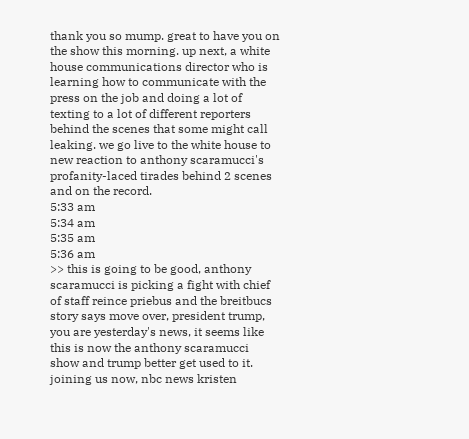thank you so mump. great to have you on the show this morning. up next, a white house communications director who is learning how to communicate with the press on the job and doing a lot of texting to a lot of different reporters behind the scenes that some might call leaking. we go live to the white house to new reaction to anthony scaramucci's profanity-laced tirades behind 2 scenes and on the record.
5:33 am
5:34 am
5:35 am
5:36 am
>> this is going to be good, anthony scaramucci is picking a fight with chief of staff reince priebus and the breitbucs story says move over, president trump, you are yesterday's news, it seems like this is now the anthony scaramucci show and trump better get used to it. joining us now, nbc news kristen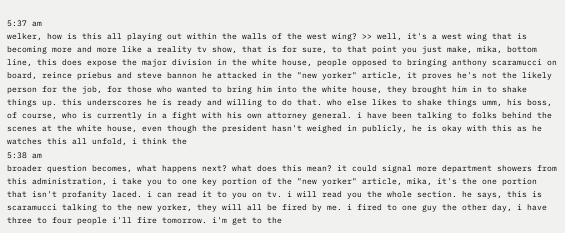5:37 am
welker, how is this all playing out within the walls of the west wing? >> well, it's a west wing that is becoming more and more like a reality tv show, that is for sure, to that point you just make, mika, bottom line, this does expose the major division in the white house, people opposed to bringing anthony scaramucci on board, reince priebus and steve bannon he attacked in the "new yorker" article, it proves he's not the likely person for the job, for those who wanted to bring him into the white house, they brought him in to shake things up. this underscores he is ready and willing to do that. who else likes to shake things umm, his boss, of course, who is currently in a fight with his own attorney general. i have been talking to folks behind the scenes at the white house, even though the president hasn't weighed in publicly, he is okay with this as he watches this all unfold, i think the
5:38 am
broader question becomes, what happens next? what does this mean? it could signal more department showers from this administration, i take you to one key portion of the "new yorker" article, mika, it's the one portion that isn't profanity laced. i can read it to you on tv. i will read you the whole section. he says, this is scaramucci talking to the new yorker, they will all be fired by me. i fired to one guy the other day, i have three to four people i'll fire tomorrow. i'm get to the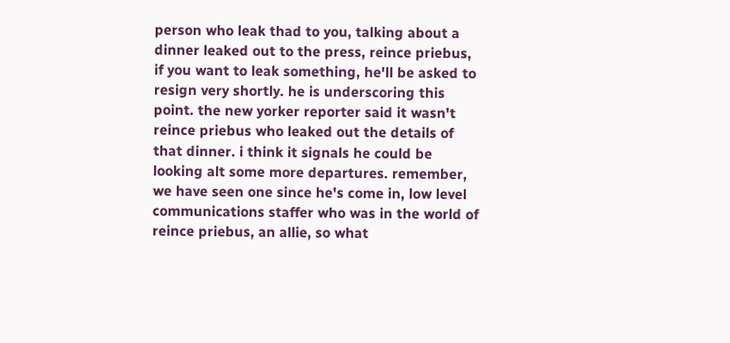person who leak thad to you, talking about a dinner leaked out to the press, reince priebus, if you want to leak something, he'll be asked to resign very shortly. he is underscoring this point. the new yorker reporter said it wasn't reince priebus who leaked out the details of that dinner. i think it signals he could be looking alt some more departures. remember, we have seen one since he's come in, low level communications staffer who was in the world of reince priebus, an allie, so what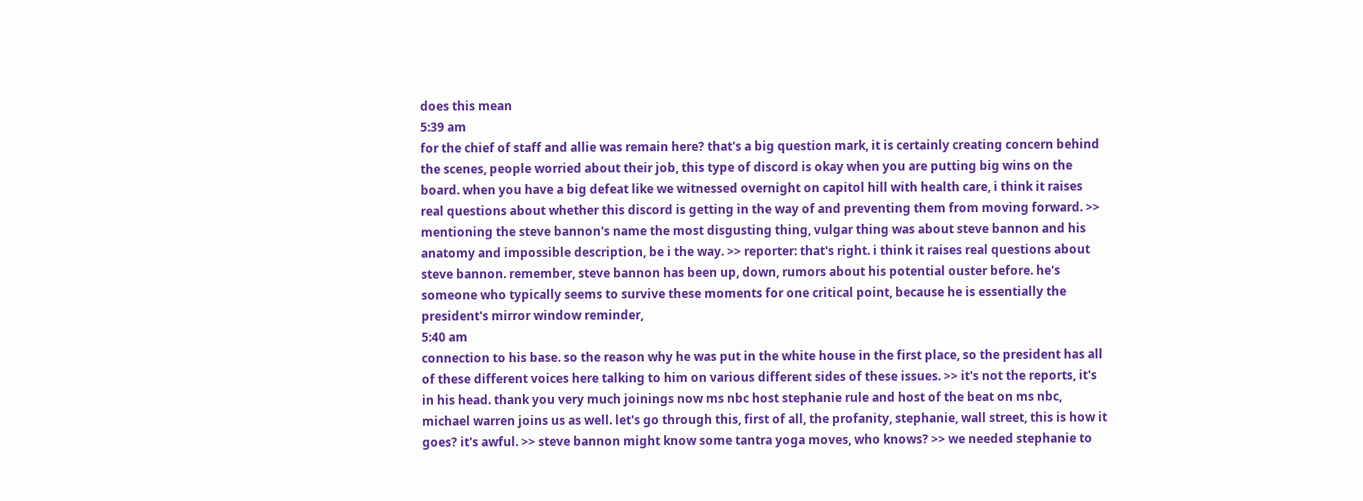does this mean
5:39 am
for the chief of staff and allie was remain here? that's a big question mark, it is certainly creating concern behind the scenes, people worried about their job, this type of discord is okay when you are putting big wins on the board. when you have a big defeat like we witnessed overnight on capitol hill with health care, i think it raises real questions about whether this discord is getting in the way of and preventing them from moving forward. >> mentioning the steve bannon's name the most disgusting thing, vulgar thing was about steve bannon and his anatomy and impossible description, be i the way. >> reporter: that's right. i think it raises real questions about steve bannon. remember, steve bannon has been up, down, rumors about his potential ouster before. he's someone who typically seems to survive these moments for one critical point, because he is essentially the president's mirror window reminder,
5:40 am
connection to his base. so the reason why he was put in the white house in the first place, so the president has all of these different voices here talking to him on various different sides of these issues. >> it's not the reports, it's in his head. thank you very much joinings now ms nbc host stephanie rule and host of the beat on ms nbc, michael warren joins us as well. let's go through this, first of all, the profanity, stephanie, wall street, this is how it goes? it's awful. >> steve bannon might know some tantra yoga moves, who knows? >> we needed stephanie to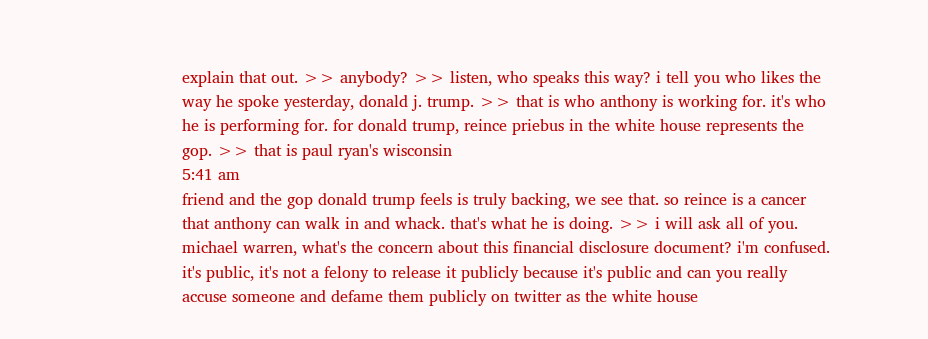explain that out. >> anybody? >> listen, who speaks this way? i tell you who likes the way he spoke yesterday, donald j. trump. >> that is who anthony is working for. it's who he is performing for. for donald trump, reince priebus in the white house represents the gop. >> that is paul ryan's wisconsin
5:41 am
friend and the gop donald trump feels is truly backing, we see that. so reince is a cancer that anthony can walk in and whack. that's what he is doing. >> i will ask all of you. michael warren, what's the concern about this financial disclosure document? i'm confused. it's public, it's not a felony to release it publicly because it's public and can you really accuse someone and defame them publicly on twitter as the white house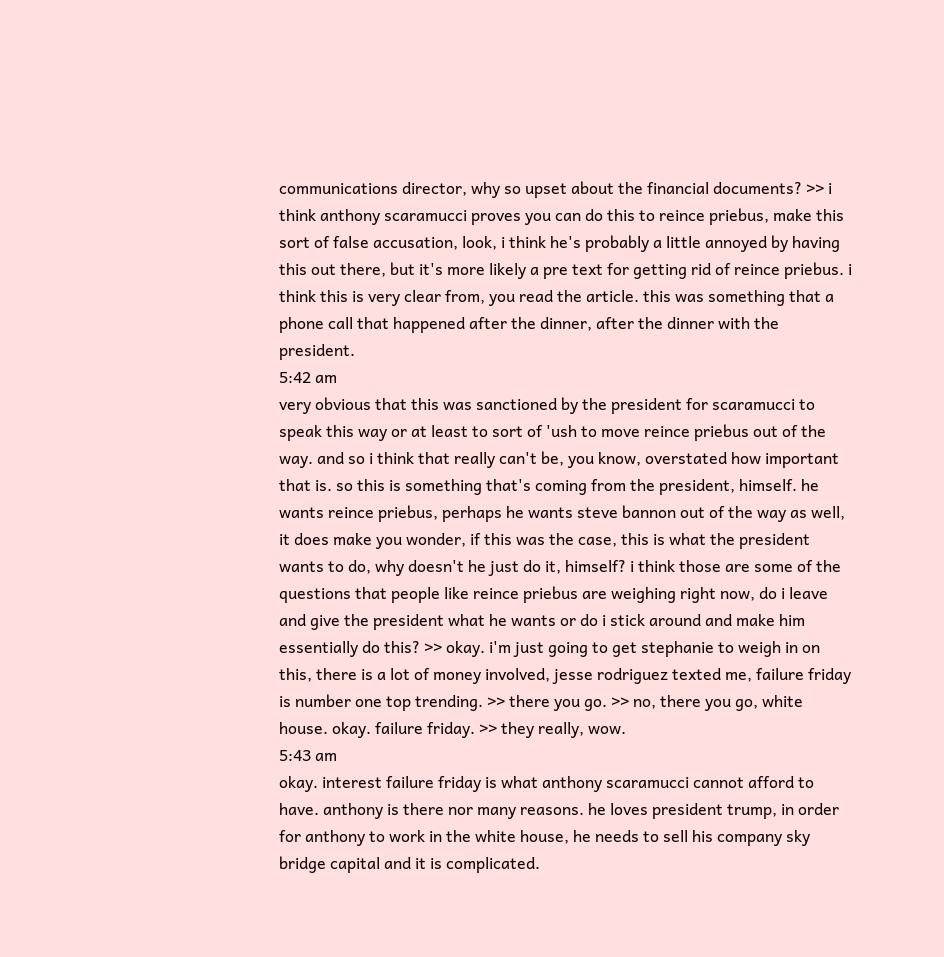communications director, why so upset about the financial documents? >> i think anthony scaramucci proves you can do this to reince priebus, make this sort of false accusation, look, i think he's probably a little annoyed by having this out there, but it's more likely a pre text for getting rid of reince priebus. i think this is very clear from, you read the article. this was something that a phone call that happened after the dinner, after the dinner with the president.
5:42 am
very obvious that this was sanctioned by the president for scaramucci to speak this way or at least to sort of 'ush to move reince priebus out of the way. and so i think that really can't be, you know, overstated how important that is. so this is something that's coming from the president, himself. he wants reince priebus, perhaps he wants steve bannon out of the way as well, it does make you wonder, if this was the case, this is what the president wants to do, why doesn't he just do it, himself? i think those are some of the questions that people like reince priebus are weighing right now, do i leave and give the president what he wants or do i stick around and make him essentially do this? >> okay. i'm just going to get stephanie to weigh in on this, there is a lot of money involved, jesse rodriguez texted me, failure friday is number one top trending. >> there you go. >> no, there you go, white house. okay. failure friday. >> they really, wow.
5:43 am
okay. interest failure friday is what anthony scaramucci cannot afford to have. anthony is there nor many reasons. he loves president trump, in order for anthony to work in the white house, he needs to sell his company sky bridge capital and it is complicated.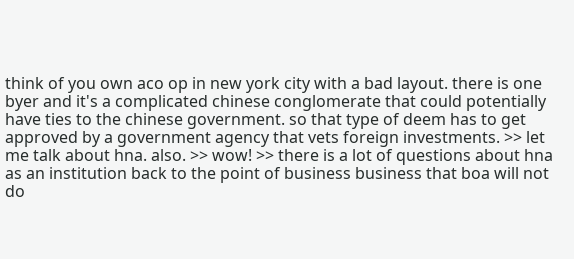think of you own aco op in new york city with a bad layout. there is one byer and it's a complicated chinese conglomerate that could potentially have ties to the chinese government. so that type of deem has to get approved by a government agency that vets foreign investments. >> let me talk about hna. also. >> wow! >> there is a lot of questions about hna as an institution back to the point of business business that boa will not do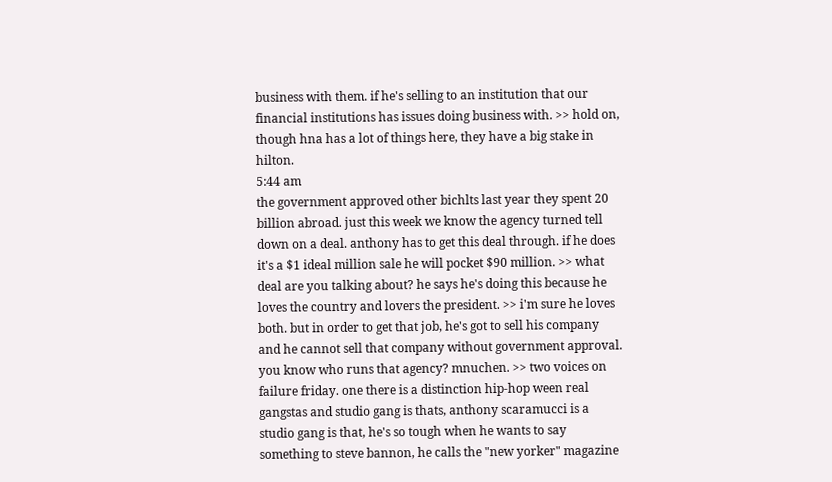business with them. if he's selling to an institution that our financial institutions has issues doing business with. >> hold on, though hna has a lot of things here, they have a big stake in hilton.
5:44 am
the government approved other bichlts last year they spent 20 billion abroad. just this week we know the agency turned tell down on a deal. anthony has to get this deal through. if he does it's a $1 ideal million sale he will pocket $90 million. >> what deal are you talking about? he says he's doing this because he loves the country and lovers the president. >> i'm sure he loves both. but in order to get that job, he's got to sell his company and he cannot sell that company without government approval. you know who runs that agency? mnuchen. >> two voices on failure friday. one there is a distinction hip-hop ween real gangstas and studio gang is thats, anthony scaramucci is a studio gang is that, he's so tough when he wants to say something to steve bannon, he calls the "new yorker" magazine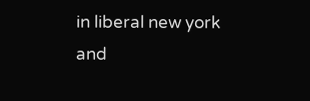in liberal new york and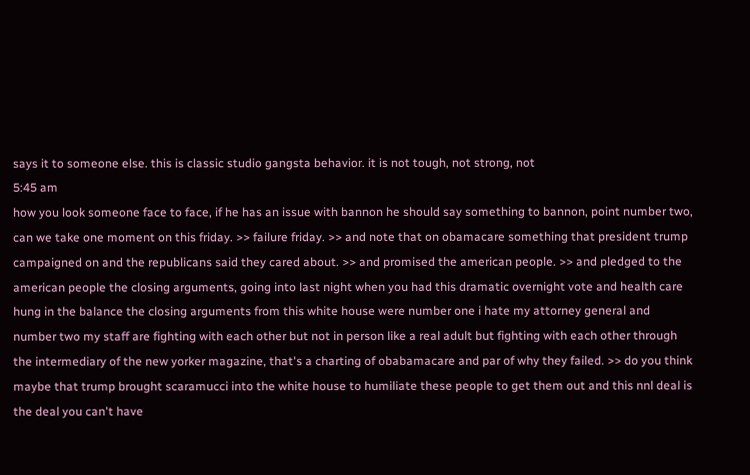says it to someone else. this is classic studio gangsta behavior. it is not tough, not strong, not
5:45 am
how you look someone face to face, if he has an issue with bannon he should say something to bannon, point number two, can we take one moment on this friday. >> failure friday. >> and note that on obamacare something that president trump campaigned on and the republicans said they cared about. >> and promised the american people. >> and pledged to the american people the closing arguments, going into last night when you had this dramatic overnight vote and health care hung in the balance the closing arguments from this white house were number one i hate my attorney general and number two my staff are fighting with each other but not in person like a real adult but fighting with each other through the intermediary of the new yorker magazine, that's a charting of obabamacare and par of why they failed. >> do you think maybe that trump brought scaramucci into the white house to humiliate these people to get them out and this nnl deal is the deal you can't have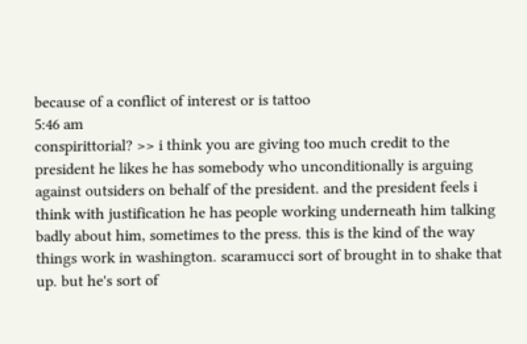because of a conflict of interest or is tattoo
5:46 am
conspirittorial? >> i think you are giving too much credit to the president he likes he has somebody who unconditionally is arguing against outsiders on behalf of the president. and the president feels i think with justification he has people working underneath him talking badly about him, sometimes to the press. this is the kind of the way things work in washington. scaramucci sort of brought in to shake that up. but he's sort of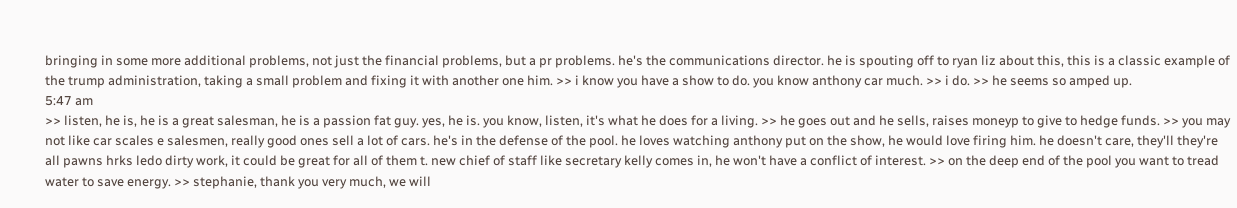bringing in some more additional problems, not just the financial problems, but a pr problems. he's the communications director. he is spouting off to ryan liz about this, this is a classic example of the trump administration, taking a small problem and fixing it with another one him. >> i know you have a show to do. you know anthony car much. >> i do. >> he seems so amped up.
5:47 am
>> listen, he is, he is a great salesman, he is a passion fat guy. yes, he is. you know, listen, it's what he does for a living. >> he goes out and he sells, raises moneyp to give to hedge funds. >> you may not like car scales e salesmen, really good ones sell a lot of cars. he's in the defense of the pool. he loves watching anthony put on the show, he would love firing him. he doesn't care, they'll they're all pawns hrks ledo dirty work, it could be great for all of them t. new chief of staff like secretary kelly comes in, he won't have a conflict of interest. >> on the deep end of the pool you want to tread water to save energy. >> stephanie, thank you very much, we will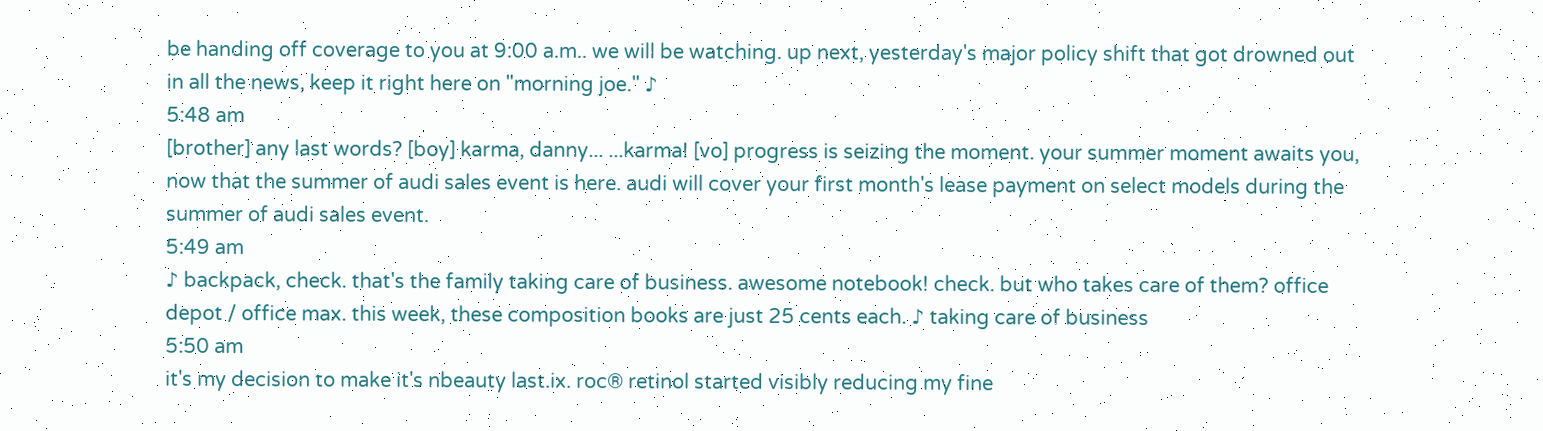be handing off coverage to you at 9:00 a.m.. we will be watching. up next, yesterday's major policy shift that got drowned out in all the news, keep it right here on "morning joe." ♪
5:48 am
[brother] any last words? [boy] karma, danny... ...karma! [vo] progress is seizing the moment. your summer moment awaits you, now that the summer of audi sales event is here. audi will cover your first month's lease payment on select models during the summer of audi sales event.
5:49 am
♪ backpack, check. that's the family taking care of business. awesome notebook! check. but who takes care of them? office depot / office max. this week, these composition books are just 25 cents each. ♪ taking care of business
5:50 am
it's my decision to make it's nbeauty last.ix. roc® retinol started visibly reducing my fine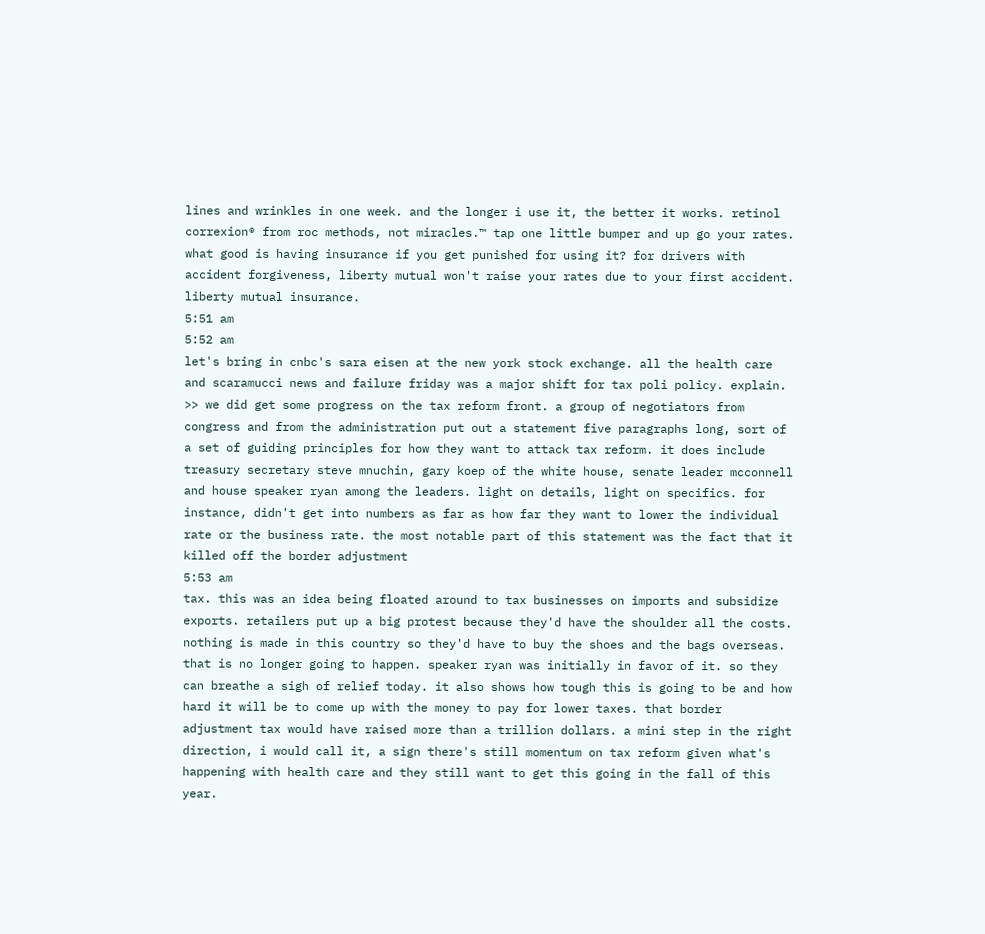lines and wrinkles in one week. and the longer i use it, the better it works. retinol correxion® from roc methods, not miracles.™ tap one little bumper and up go your rates. what good is having insurance if you get punished for using it? for drivers with accident forgiveness, liberty mutual won't raise your rates due to your first accident. liberty mutual insurance.
5:51 am
5:52 am
let's bring in cnbc's sara eisen at the new york stock exchange. all the health care and scaramucci news and failure friday was a major shift for tax poli policy. explain. >> we did get some progress on the tax reform front. a group of negotiators from congress and from the administration put out a statement five paragraphs long, sort of a set of guiding principles for how they want to attack tax reform. it does include treasury secretary steve mnuchin, gary koep of the white house, senate leader mcconnell and house speaker ryan among the leaders. light on details, light on specifics. for instance, didn't get into numbers as far as how far they want to lower the individual rate or the business rate. the most notable part of this statement was the fact that it killed off the border adjustment
5:53 am
tax. this was an idea being floated around to tax businesses on imports and subsidize exports. retailers put up a big protest because they'd have the shoulder all the costs. nothing is made in this country so they'd have to buy the shoes and the bags overseas. that is no longer going to happen. speaker ryan was initially in favor of it. so they can breathe a sigh of relief today. it also shows how tough this is going to be and how hard it will be to come up with the money to pay for lower taxes. that border adjustment tax would have raised more than a trillion dollars. a mini step in the right direction, i would call it, a sign there's still momentum on tax reform given what's happening with health care and they still want to get this going in the fall of this year.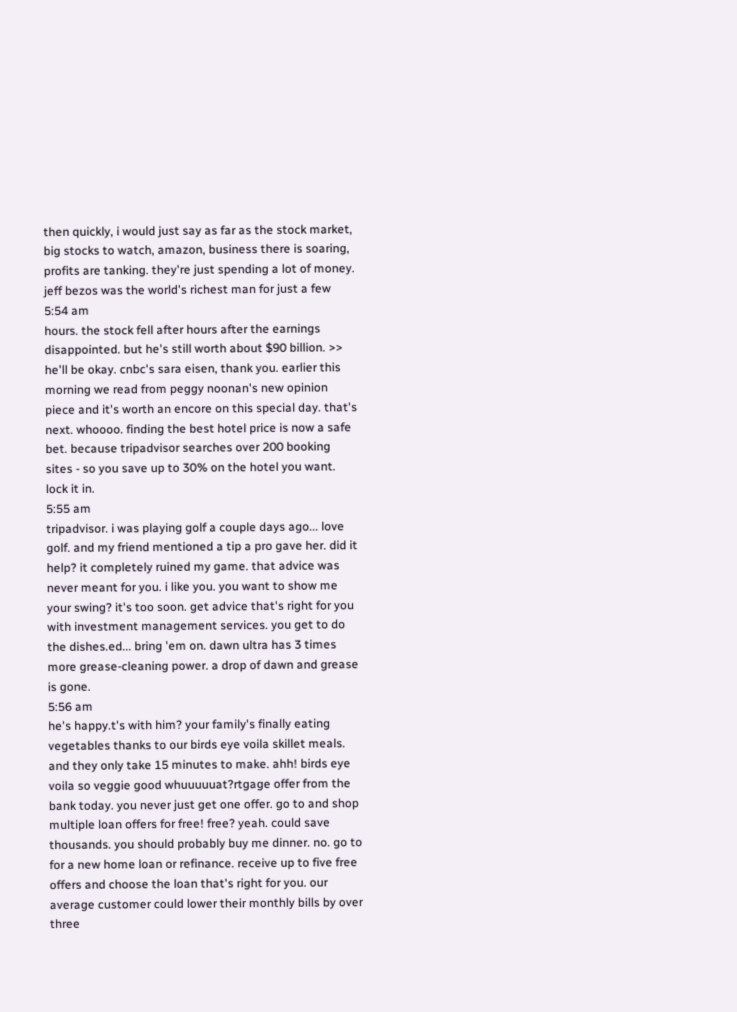then quickly, i would just say as far as the stock market, big stocks to watch, amazon, business there is soaring, profits are tanking. they're just spending a lot of money. jeff bezos was the world's richest man for just a few
5:54 am
hours. the stock fell after hours after the earnings disappointed. but he's still worth about $90 billion. >> he'll be okay. cnbc's sara eisen, thank you. earlier this morning we read from peggy noonan's new opinion piece and it's worth an encore on this special day. that's next. whoooo. finding the best hotel price is now a safe bet. because tripadvisor searches over 200 booking sites - so you save up to 30% on the hotel you want. lock it in.
5:55 am
tripadvisor. i was playing golf a couple days ago... love golf. and my friend mentioned a tip a pro gave her. did it help? it completely ruined my game. that advice was never meant for you. i like you. you want to show me your swing? it's too soon. get advice that's right for you with investment management services. you get to do the dishes.ed... bring 'em on. dawn ultra has 3 times more grease-cleaning power. a drop of dawn and grease is gone.
5:56 am
he's happy.t's with him? your family's finally eating vegetables thanks to our birds eye voila skillet meals. and they only take 15 minutes to make. ahh! birds eye voila so veggie good whuuuuuat?rtgage offer from the bank today. you never just get one offer. go to and shop multiple loan offers for free! free? yeah. could save thousands. you should probably buy me dinner. no. go to for a new home loan or refinance. receive up to five free offers and choose the loan that's right for you. our average customer could lower their monthly bills by over three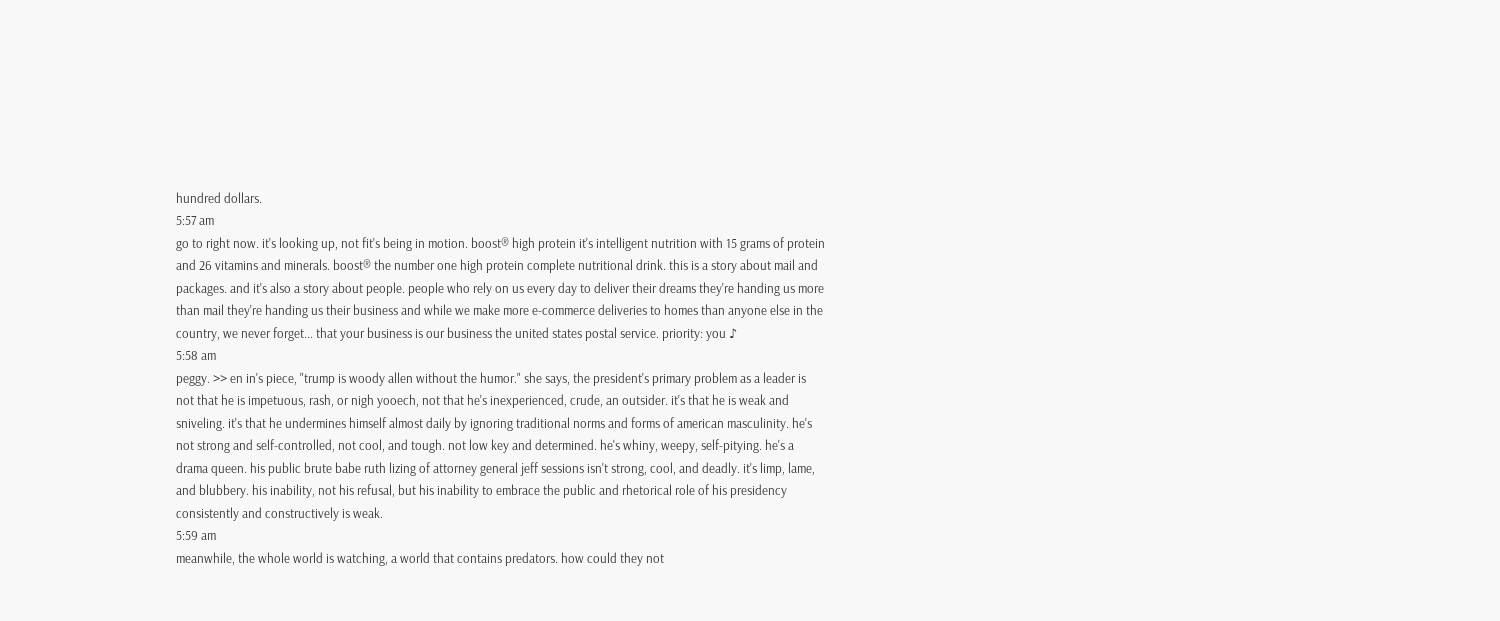hundred dollars.
5:57 am
go to right now. it's looking up, not fit's being in motion. boost® high protein it's intelligent nutrition with 15 grams of protein and 26 vitamins and minerals. boost® the number one high protein complete nutritional drink. this is a story about mail and packages. and it's also a story about people. people who rely on us every day to deliver their dreams they're handing us more than mail they're handing us their business and while we make more e-commerce deliveries to homes than anyone else in the country, we never forget... that your business is our business the united states postal service. priority: you ♪
5:58 am
peggy. >> en in's piece, "trump is woody allen without the humor." she says, the president's primary problem as a leader is not that he is impetuous, rash, or nigh yooech, not that he's inexperienced, crude, an outsider. it's that he is weak and sniveling. it's that he undermines himself almost daily by ignoring traditional norms and forms of american masculinity. he's not strong and self-controlled, not cool, and tough. not low key and determined. he's whiny, weepy, self-pitying. he's a drama queen. his public brute babe ruth lizing of attorney general jeff sessions isn't strong, cool, and deadly. it's limp, lame, and blubbery. his inability, not his refusal, but his inability to embrace the public and rhetorical role of his presidency consistently and constructively is weak.
5:59 am
meanwhile, the whole world is watching, a world that contains predators. how could they not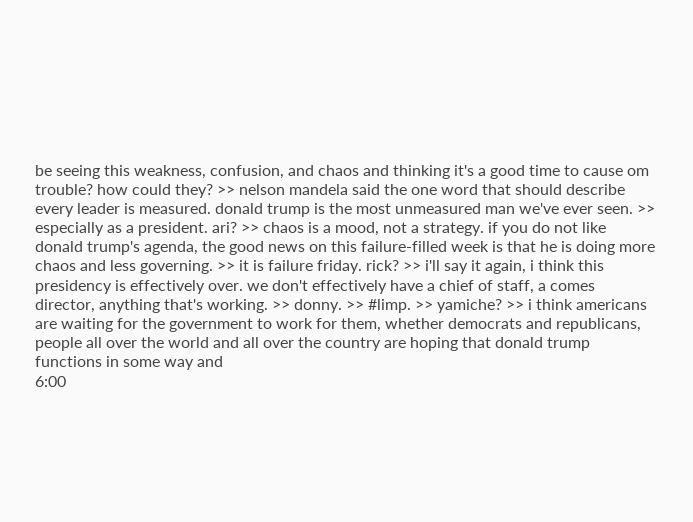be seeing this weakness, confusion, and chaos and thinking it's a good time to cause om trouble? how could they? >> nelson mandela said the one word that should describe every leader is measured. donald trump is the most unmeasured man we've ever seen. >> especially as a president. ari? >> chaos is a mood, not a strategy. if you do not like donald trump's agenda, the good news on this failure-filled week is that he is doing more chaos and less governing. >> it is failure friday. rick? >> i'll say it again, i think this presidency is effectively over. we don't effectively have a chief of staff, a comes director, anything that's working. >> donny. >> #limp. >> yamiche? >> i think americans are waiting for the government to work for them, whether democrats and republicans, people all over the world and all over the country are hoping that donald trump functions in some way and
6:00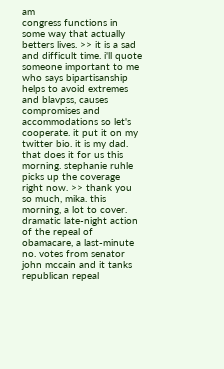am
congress functions in some way that actually betters lives. >> it is a sad and difficult time. i'll quote someone important to me who says bipartisanship helps to avoid extremes and blavpss, causes compromises and accommodations so let's cooperate. it put it on my twitter bio. it is my dad. that does it for us this morning. stephanie ruhle picks up the coverage right now. >> thank you so much, mika. this morning, a lot to cover. dramatic late-night action of the repeal of obamacare, a last-minute no. votes from senator john mccain and it tanks republican repeal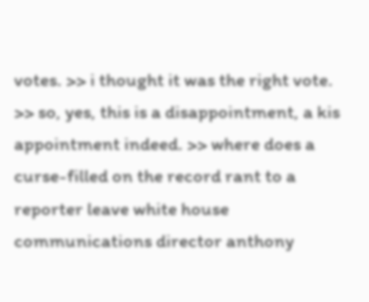votes. >> i thought it was the right vote. >> so, yes, this is a disappointment, a kis appointment indeed. >> where does a curse-filled on the record rant to a reporter leave white house communications director anthony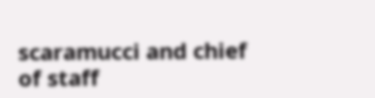scaramucci and chief of staff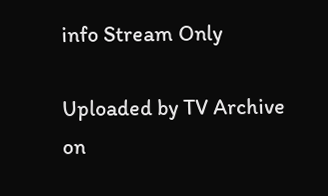info Stream Only

Uploaded by TV Archive on